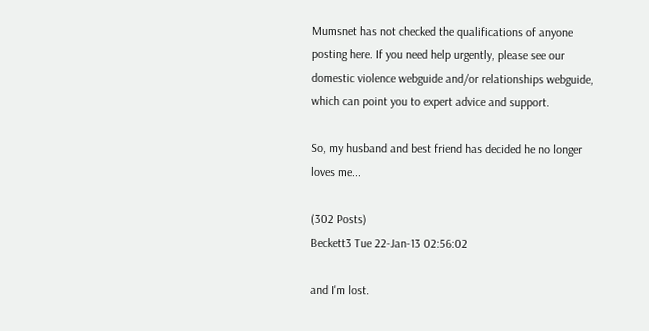Mumsnet has not checked the qualifications of anyone posting here. If you need help urgently, please see our domestic violence webguide and/or relationships webguide, which can point you to expert advice and support.

So, my husband and best friend has decided he no longer loves me...

(302 Posts)
Beckett3 Tue 22-Jan-13 02:56:02

and I'm lost.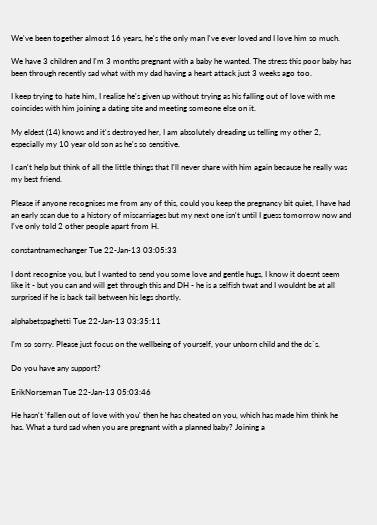We've been together almost 16 years, he's the only man I've ever loved and I love him so much.

We have 3 children and I'm 3 months pregnant with a baby he wanted. The stress this poor baby has been through recently sad what with my dad having a heart attack just 3 weeks ago too.

I keep trying to hate him, I realise he's given up without trying as his falling out of love with me coincides with him joining a dating site and meeting someone else on it.

My eldest (14) knows and it's destroyed her, I am absolutely dreading us telling my other 2, especially my 10 year old son as he's so sensitive.

I can't help but think of all the little things that I'll never share with him again because he really was my best friend.

Please if anyone recognises me from any of this, could you keep the pregnancy bit quiet, I have had an early scan due to a history of miscarriages but my next one isn't until I guess tomorrow now and I've only told 2 other people apart from H.

constantnamechanger Tue 22-Jan-13 03:05:33

I dont recognise you, but I wanted to send you some love and gentle hugs, I know it doesnt seem like it - but you can and will get through this and DH - he is a selfish twat and I wouldnt be at all surprised if he is back tail between his legs shortly.

alphabetspaghetti Tue 22-Jan-13 03:35:11

I'm so sorry. Please just focus on the wellbeing of yourself, your unborn child and the dc`s.

Do you have any support?

ErikNorseman Tue 22-Jan-13 05:03:46

He hasn't 'fallen out of love with you' then he has cheated on you, which has made him think he has. What a turd sad when you are pregnant with a planned baby? Joining a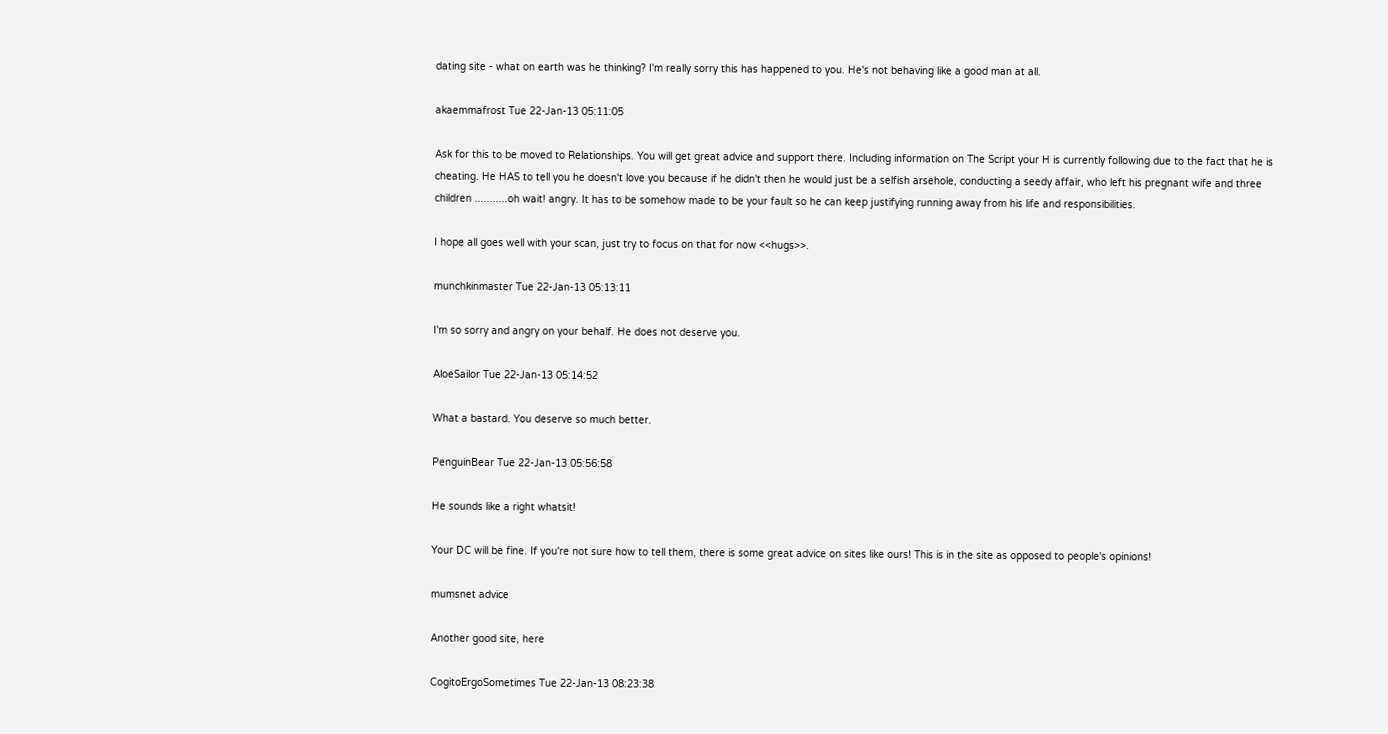dating site - what on earth was he thinking? I'm really sorry this has happened to you. He's not behaving like a good man at all.

akaemmafrost Tue 22-Jan-13 05:11:05

Ask for this to be moved to Relationships. You will get great advice and support there. Including information on The Script your H is currently following due to the fact that he is cheating. He HAS to tell you he doesn't love you because if he didn't then he would just be a selfish arsehole, conducting a seedy affair, who left his pregnant wife and three children ...........oh wait! angry. It has to be somehow made to be your fault so he can keep justifying running away from his life and responsibilities.

I hope all goes well with your scan, just try to focus on that for now <<hugs>>.

munchkinmaster Tue 22-Jan-13 05:13:11

I'm so sorry and angry on your behalf. He does not deserve you.

AloeSailor Tue 22-Jan-13 05:14:52

What a bastard. You deserve so much better.

PenguinBear Tue 22-Jan-13 05:56:58

He sounds like a right whatsit!

Your DC will be fine. If you're not sure how to tell them, there is some great advice on sites like ours! This is in the site as opposed to people's opinions!

mumsnet advice

Another good site, here

CogitoErgoSometimes Tue 22-Jan-13 08:23:38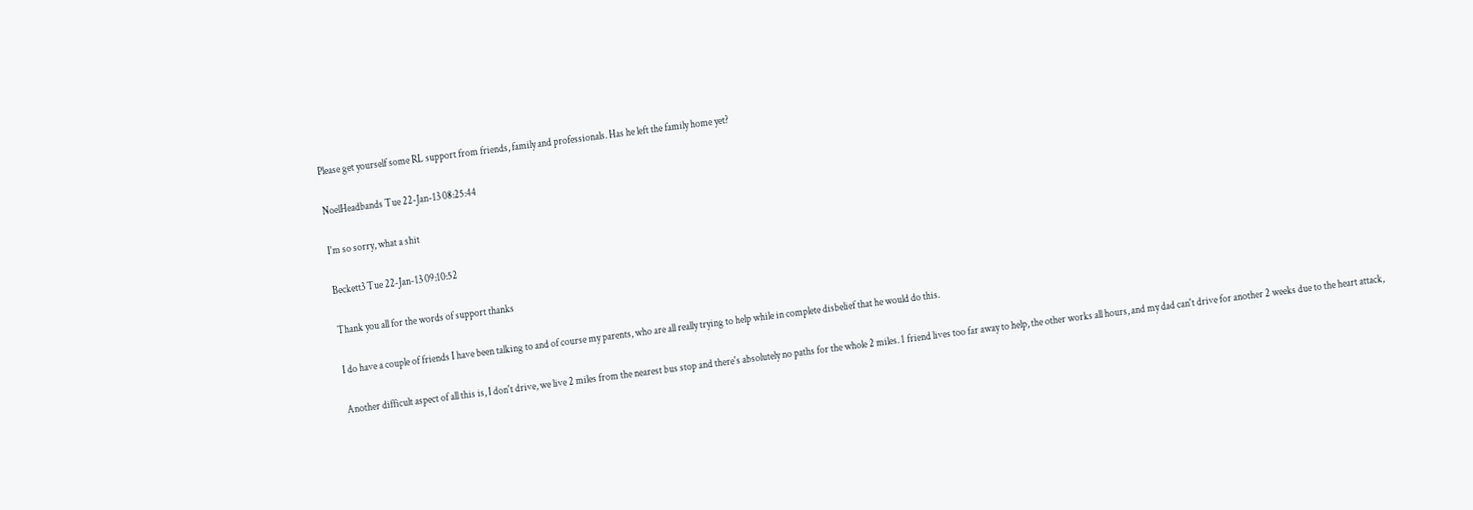Please get yourself some RL support from friends, family and professionals. Has he left the family home yet?

NoelHeadbands Tue 22-Jan-13 08:25:44

I'm so sorry, what a shit

Beckett3 Tue 22-Jan-13 09:10:52

Thank you all for the words of support thanks

I do have a couple of friends I have been talking to and of course my parents, who are all really trying to help while in complete disbelief that he would do this.

Another difficult aspect of all this is, I don't drive, we live 2 miles from the nearest bus stop and there's absolutely no paths for the whole 2 miles. 1 friend lives too far away to help, the other works all hours, and my dad can't drive for another 2 weeks due to the heart attack,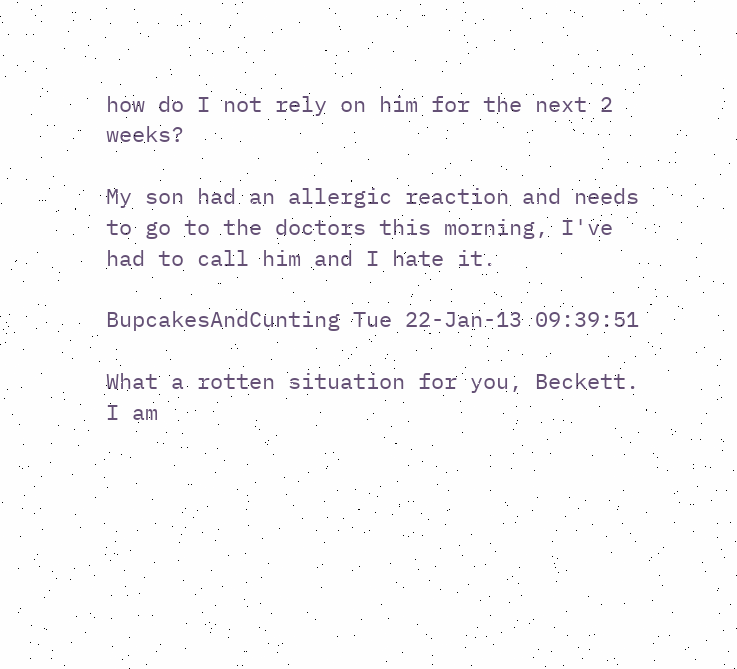how do I not rely on him for the next 2 weeks?

My son had an allergic reaction and needs to go to the doctors this morning, I've had to call him and I hate it.

BupcakesAndCunting Tue 22-Jan-13 09:39:51

What a rotten situation for you, Beckett. I am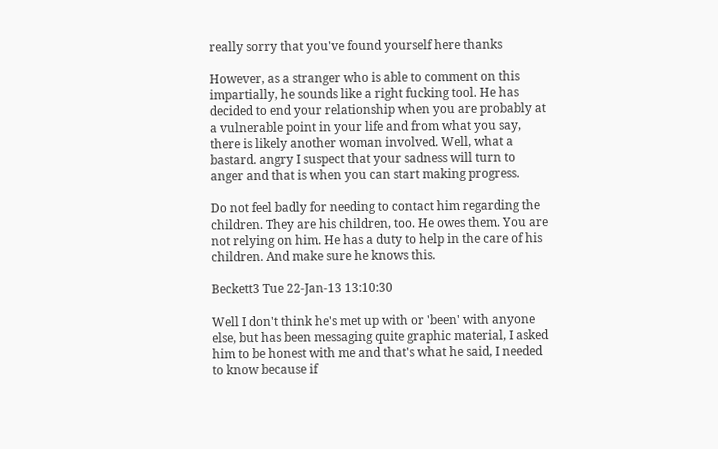really sorry that you've found yourself here thanks

However, as a stranger who is able to comment on this impartially, he sounds like a right fucking tool. He has decided to end your relationship when you are probably at a vulnerable point in your life and from what you say, there is likely another woman involved. Well, what a bastard. angry I suspect that your sadness will turn to anger and that is when you can start making progress.

Do not feel badly for needing to contact him regarding the children. They are his children, too. He owes them. You are not relying on him. He has a duty to help in the care of his children. And make sure he knows this.

Beckett3 Tue 22-Jan-13 13:10:30

Well I don't think he's met up with or 'been' with anyone else, but has been messaging quite graphic material, I asked him to be honest with me and that's what he said, I needed to know because if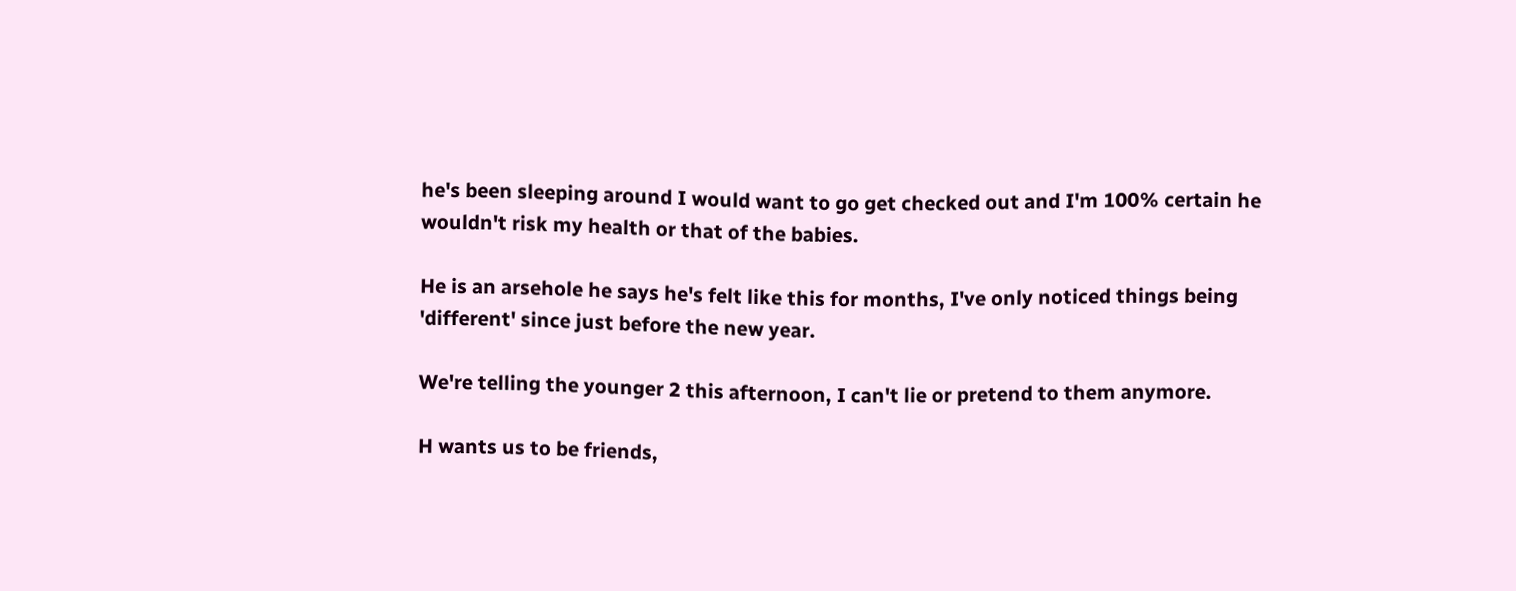he's been sleeping around I would want to go get checked out and I'm 100% certain he wouldn't risk my health or that of the babies.

He is an arsehole he says he's felt like this for months, I've only noticed things being 'different' since just before the new year.

We're telling the younger 2 this afternoon, I can't lie or pretend to them anymore.

H wants us to be friends,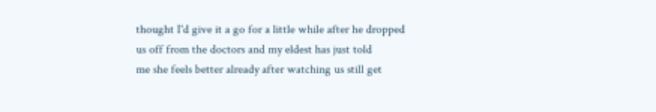thought I'd give it a go for a little while after he dropped us off from the doctors and my eldest has just told
me she feels better already after watching us still get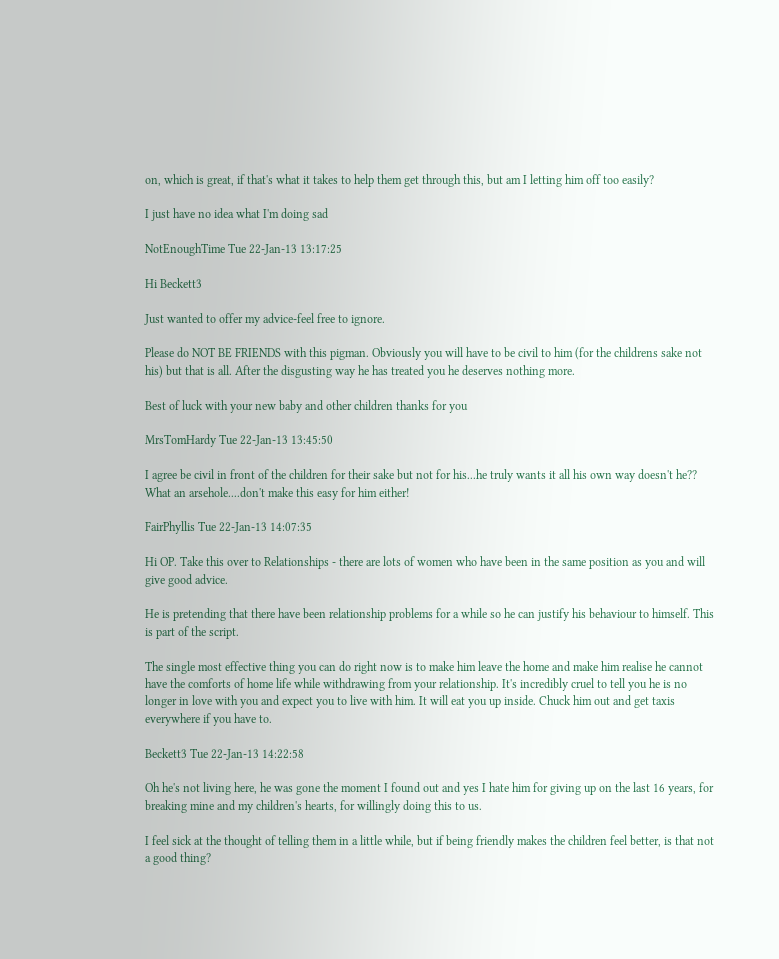on, which is great, if that's what it takes to help them get through this, but am I letting him off too easily?

I just have no idea what I'm doing sad

NotEnoughTime Tue 22-Jan-13 13:17:25

Hi Beckett3

Just wanted to offer my advice-feel free to ignore.

Please do NOT BE FRIENDS with this pigman. Obviously you will have to be civil to him (for the childrens sake not his) but that is all. After the disgusting way he has treated you he deserves nothing more.

Best of luck with your new baby and other children thanks for you

MrsTomHardy Tue 22-Jan-13 13:45:50

I agree be civil in front of the children for their sake but not for his...he truly wants it all his own way doesn't he?? What an arsehole....don't make this easy for him either!

FairPhyllis Tue 22-Jan-13 14:07:35

Hi OP. Take this over to Relationships - there are lots of women who have been in the same position as you and will give good advice.

He is pretending that there have been relationship problems for a while so he can justify his behaviour to himself. This is part of the script.

The single most effective thing you can do right now is to make him leave the home and make him realise he cannot have the comforts of home life while withdrawing from your relationship. It's incredibly cruel to tell you he is no longer in love with you and expect you to live with him. It will eat you up inside. Chuck him out and get taxis everywhere if you have to.

Beckett3 Tue 22-Jan-13 14:22:58

Oh he's not living here, he was gone the moment I found out and yes I hate him for giving up on the last 16 years, for breaking mine and my children's hearts, for willingly doing this to us.

I feel sick at the thought of telling them in a little while, but if being friendly makes the children feel better, is that not a good thing?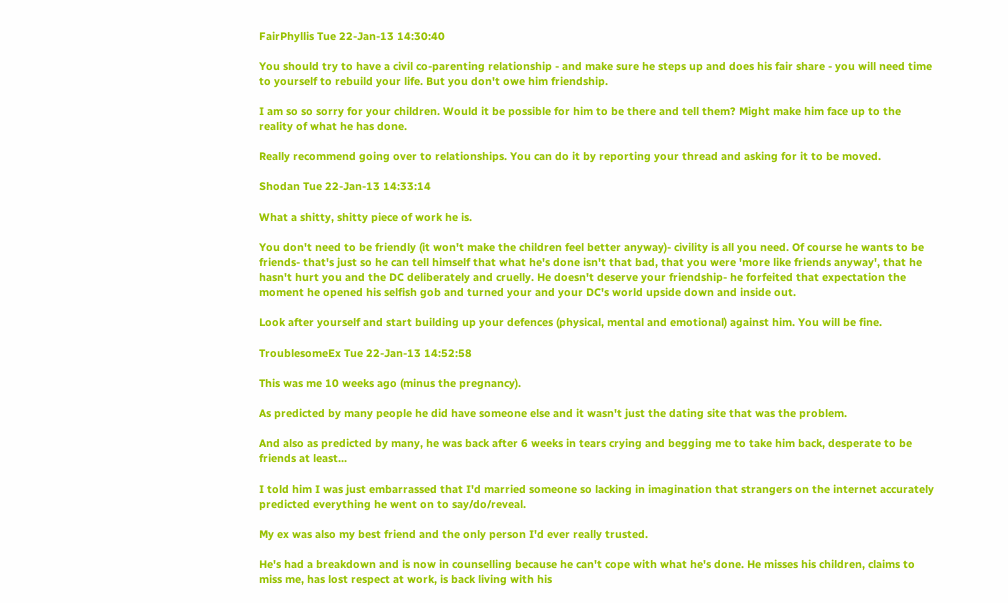FairPhyllis Tue 22-Jan-13 14:30:40

You should try to have a civil co-parenting relationship - and make sure he steps up and does his fair share - you will need time to yourself to rebuild your life. But you don't owe him friendship.

I am so so sorry for your children. Would it be possible for him to be there and tell them? Might make him face up to the reality of what he has done.

Really recommend going over to relationships. You can do it by reporting your thread and asking for it to be moved.

Shodan Tue 22-Jan-13 14:33:14

What a shitty, shitty piece of work he is.

You don't need to be friendly (it won't make the children feel better anyway)- civility is all you need. Of course he wants to be friends- that's just so he can tell himself that what he's done isn't that bad, that you were 'more like friends anyway', that he hasn't hurt you and the DC deliberately and cruelly. He doesn't deserve your friendship- he forfeited that expectation the moment he opened his selfish gob and turned your and your DC's world upside down and inside out.

Look after yourself and start building up your defences (physical, mental and emotional) against him. You will be fine.

TroublesomeEx Tue 22-Jan-13 14:52:58

This was me 10 weeks ago (minus the pregnancy).

As predicted by many people he did have someone else and it wasn't just the dating site that was the problem.

And also as predicted by many, he was back after 6 weeks in tears crying and begging me to take him back, desperate to be friends at least...

I told him I was just embarrassed that I'd married someone so lacking in imagination that strangers on the internet accurately predicted everything he went on to say/do/reveal.

My ex was also my best friend and the only person I'd ever really trusted.

He's had a breakdown and is now in counselling because he can't cope with what he's done. He misses his children, claims to miss me, has lost respect at work, is back living with his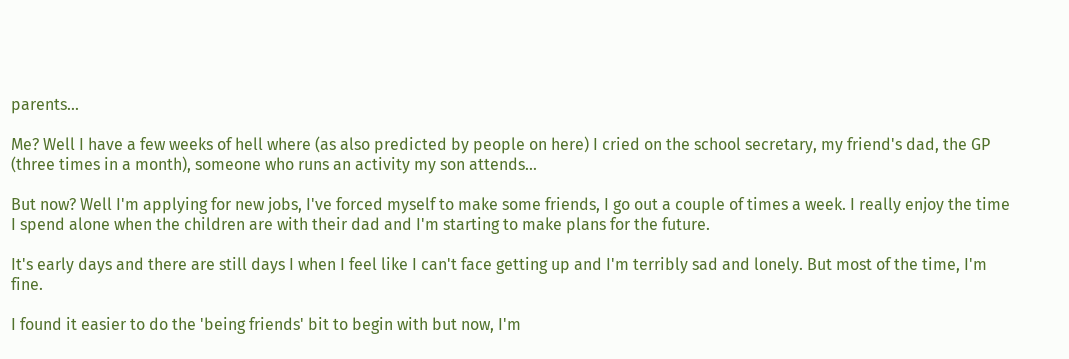parents...

Me? Well I have a few weeks of hell where (as also predicted by people on here) I cried on the school secretary, my friend's dad, the GP (three times in a month), someone who runs an activity my son attends...

But now? Well I'm applying for new jobs, I've forced myself to make some friends, I go out a couple of times a week. I really enjoy the time I spend alone when the children are with their dad and I'm starting to make plans for the future.

It's early days and there are still days I when I feel like I can't face getting up and I'm terribly sad and lonely. But most of the time, I'm fine.

I found it easier to do the 'being friends' bit to begin with but now, I'm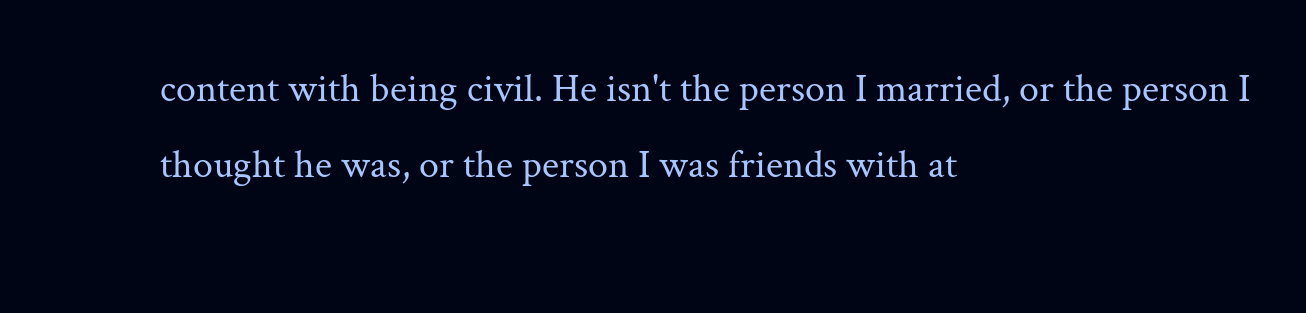content with being civil. He isn't the person I married, or the person I thought he was, or the person I was friends with at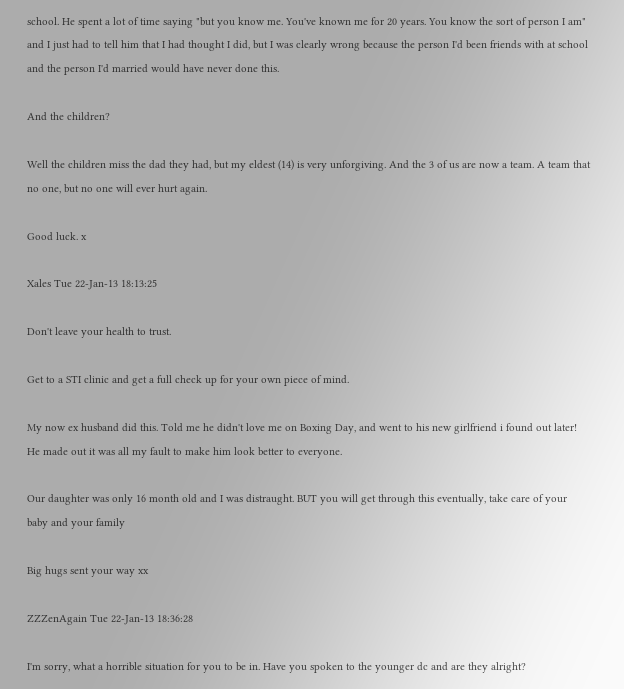school. He spent a lot of time saying "but you know me. You've known me for 20 years. You know the sort of person I am" and I just had to tell him that I had thought I did, but I was clearly wrong because the person I'd been friends with at school and the person I'd married would have never done this.

And the children?

Well the children miss the dad they had, but my eldest (14) is very unforgiving. And the 3 of us are now a team. A team that no one, but no one will ever hurt again.

Good luck. x

Xales Tue 22-Jan-13 18:13:25

Don't leave your health to trust.

Get to a STI clinic and get a full check up for your own piece of mind.

My now ex husband did this. Told me he didn't love me on Boxing Day, and went to his new girlfriend i found out later! He made out it was all my fault to make him look better to everyone.

Our daughter was only 16 month old and I was distraught. BUT you will get through this eventually, take care of your baby and your family

Big hugs sent your way xx

ZZZenAgain Tue 22-Jan-13 18:36:28

I'm sorry, what a horrible situation for you to be in. Have you spoken to the younger dc and are they alright?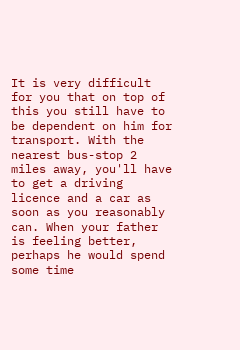It is very difficult for you that on top of this you still have to be dependent on him for transport. With the nearest bus-stop 2 miles away, you'll have to get a driving licence and a car as soon as you reasonably can. When your father is feeling better, perhaps he would spend some time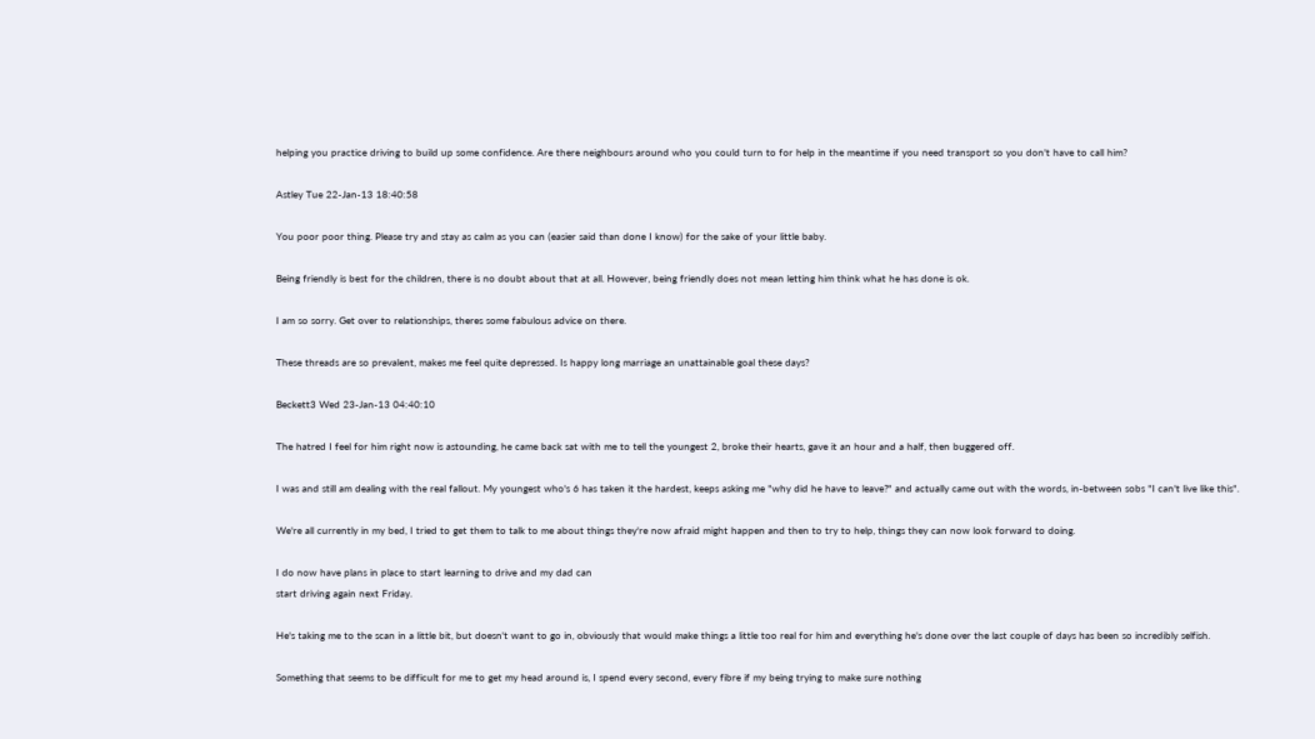helping you practice driving to build up some confidence. Are there neighbours around who you could turn to for help in the meantime if you need transport so you don't have to call him?

Astley Tue 22-Jan-13 18:40:58

You poor poor thing. Please try and stay as calm as you can (easier said than done I know) for the sake of your little baby.

Being friendly is best for the children, there is no doubt about that at all. However, being friendly does not mean letting him think what he has done is ok.

I am so sorry. Get over to relationships, theres some fabulous advice on there.

These threads are so prevalent, makes me feel quite depressed. Is happy long marriage an unattainable goal these days?

Beckett3 Wed 23-Jan-13 04:40:10

The hatred I feel for him right now is astounding, he came back sat with me to tell the youngest 2, broke their hearts, gave it an hour and a half, then buggered off.

I was and still am dealing with the real fallout. My youngest who's 6 has taken it the hardest, keeps asking me "why did he have to leave?" and actually came out with the words, in-between sobs "I can't live like this".

We're all currently in my bed, I tried to get them to talk to me about things they're now afraid might happen and then to try to help, things they can now look forward to doing.

I do now have plans in place to start learning to drive and my dad can
start driving again next Friday.

He's taking me to the scan in a little bit, but doesn't want to go in, obviously that would make things a little too real for him and everything he's done over the last couple of days has been so incredibly selfish.

Something that seems to be difficult for me to get my head around is, I spend every second, every fibre if my being trying to make sure nothing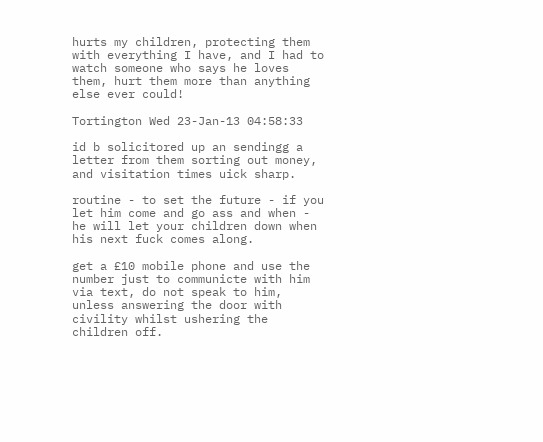hurts my children, protecting them with everything I have, and I had to watch someone who says he loves them, hurt them more than anything else ever could!

Tortington Wed 23-Jan-13 04:58:33

id b solicitored up an sendingg a letter from them sorting out money, and visitation times uick sharp.

routine - to set the future - if you let him come and go ass and when - he will let your children down when his next fuck comes along.

get a £10 mobile phone and use the number just to communicte with him via text, do not speak to him, unless answering the door with civility whilst ushering the children off.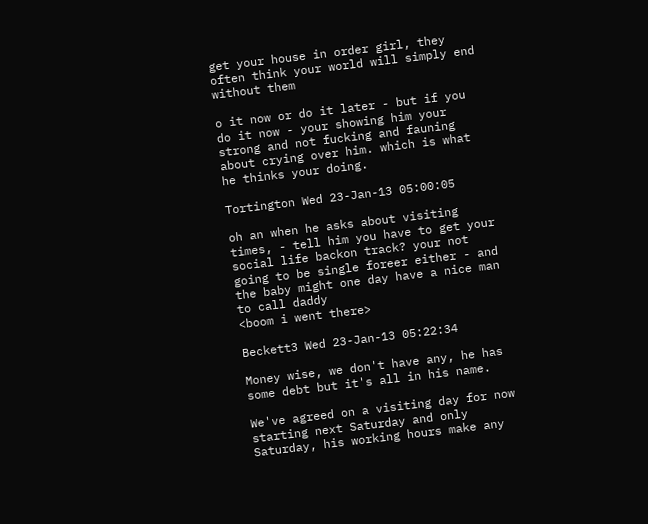get your house in order girl, they often think your world will simply end without them

o it now or do it later - but if you do it now - your showing him your strong and not fucking and fauning about crying over him. which is what he thinks your doing.

Tortington Wed 23-Jan-13 05:00:05

oh an when he asks about visiting times, - tell him you have to get your social life backon track? your not going to be single foreer either - and the baby might one day have a nice man to call daddy
<boom i went there>

Beckett3 Wed 23-Jan-13 05:22:34

Money wise, we don't have any, he has some debt but it's all in his name.

We've agreed on a visiting day for now starting next Saturday and only Saturday, his working hours make any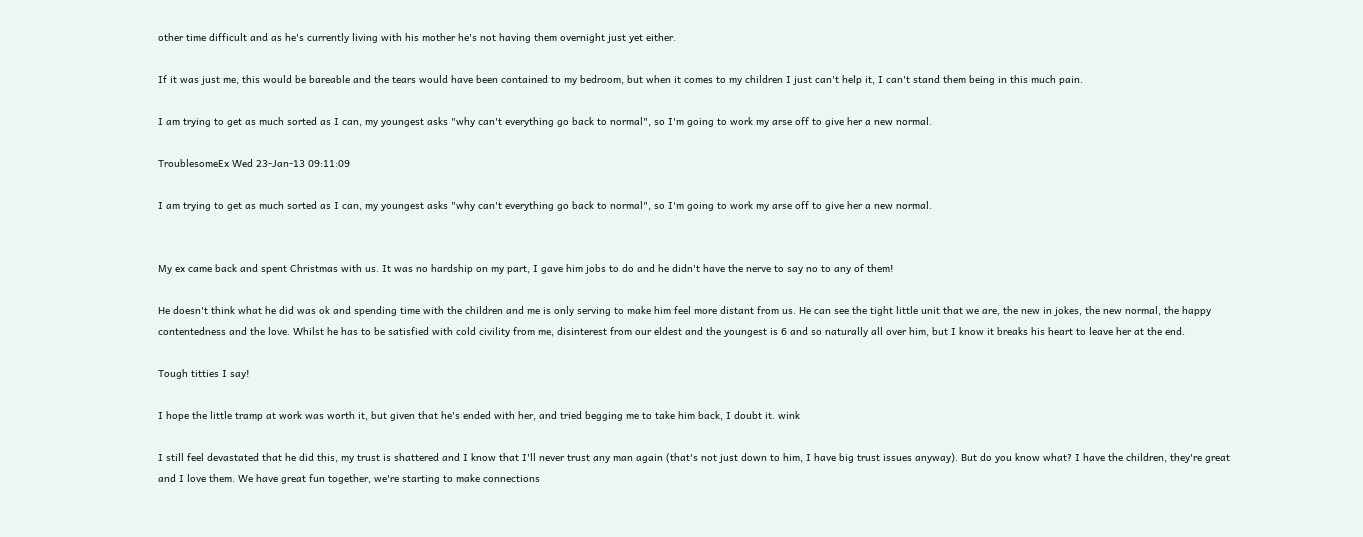other time difficult and as he's currently living with his mother he's not having them overnight just yet either.

If it was just me, this would be bareable and the tears would have been contained to my bedroom, but when it comes to my children I just can't help it, I can't stand them being in this much pain.

I am trying to get as much sorted as I can, my youngest asks "why can't everything go back to normal", so I'm going to work my arse off to give her a new normal.

TroublesomeEx Wed 23-Jan-13 09:11:09

I am trying to get as much sorted as I can, my youngest asks "why can't everything go back to normal", so I'm going to work my arse off to give her a new normal.


My ex came back and spent Christmas with us. It was no hardship on my part, I gave him jobs to do and he didn't have the nerve to say no to any of them!

He doesn't think what he did was ok and spending time with the children and me is only serving to make him feel more distant from us. He can see the tight little unit that we are, the new in jokes, the new normal, the happy contentedness and the love. Whilst he has to be satisfied with cold civility from me, disinterest from our eldest and the youngest is 6 and so naturally all over him, but I know it breaks his heart to leave her at the end.

Tough titties I say!

I hope the little tramp at work was worth it, but given that he's ended with her, and tried begging me to take him back, I doubt it. wink

I still feel devastated that he did this, my trust is shattered and I know that I'll never trust any man again (that's not just down to him, I have big trust issues anyway). But do you know what? I have the children, they're great and I love them. We have great fun together, we're starting to make connections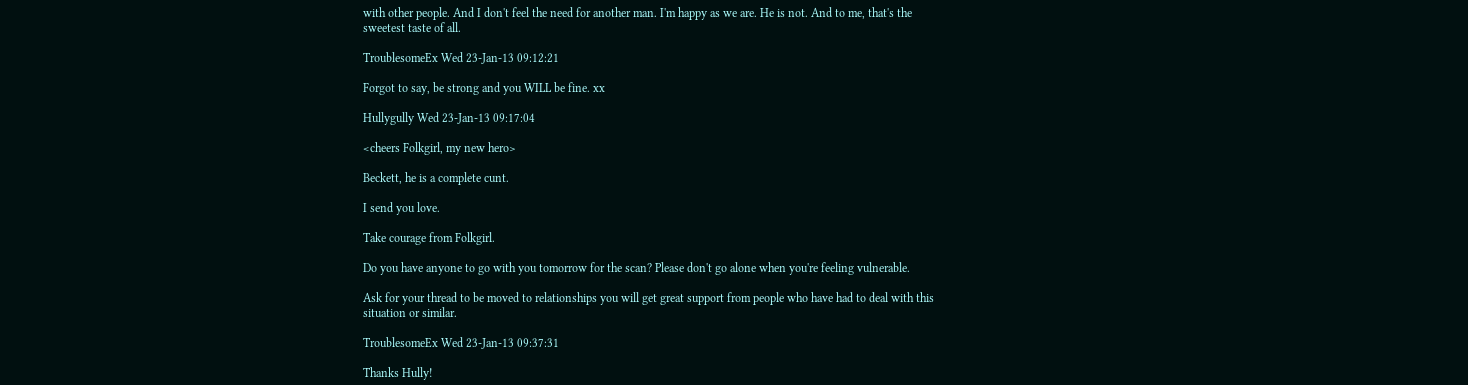with other people. And I don't feel the need for another man. I'm happy as we are. He is not. And to me, that's the sweetest taste of all.

TroublesomeEx Wed 23-Jan-13 09:12:21

Forgot to say, be strong and you WILL be fine. xx

Hullygully Wed 23-Jan-13 09:17:04

<cheers Folkgirl, my new hero>

Beckett, he is a complete cunt.

I send you love.

Take courage from Folkgirl.

Do you have anyone to go with you tomorrow for the scan? Please don't go alone when you're feeling vulnerable.

Ask for your thread to be moved to relationships you will get great support from people who have had to deal with this situation or similar.

TroublesomeEx Wed 23-Jan-13 09:37:31

Thanks Hully!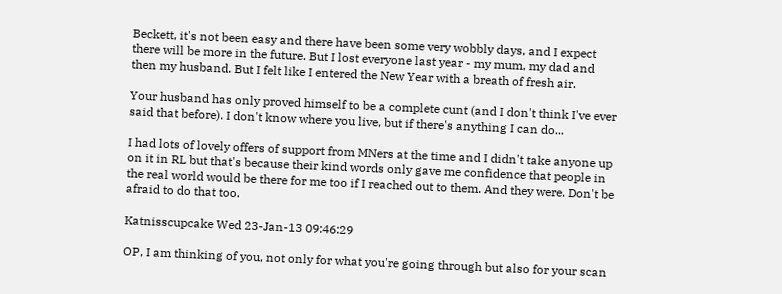Beckett, it's not been easy and there have been some very wobbly days, and I expect there will be more in the future. But I lost everyone last year - my mum, my dad and then my husband. But I felt like I entered the New Year with a breath of fresh air.

Your husband has only proved himself to be a complete cunt (and I don't think I've ever said that before). I don't know where you live, but if there's anything I can do...

I had lots of lovely offers of support from MNers at the time and I didn't take anyone up on it in RL but that's because their kind words only gave me confidence that people in the real world would be there for me too if I reached out to them. And they were. Don't be afraid to do that too.

Katnisscupcake Wed 23-Jan-13 09:46:29

OP, I am thinking of you, not only for what you're going through but also for your scan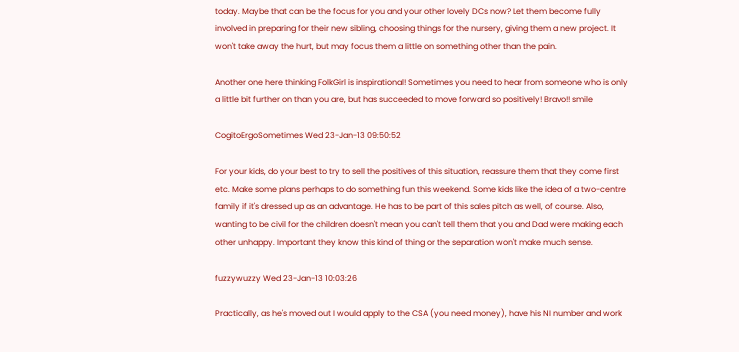today. Maybe that can be the focus for you and your other lovely DCs now? Let them become fully involved in preparing for their new sibling, choosing things for the nursery, giving them a new project. It won't take away the hurt, but may focus them a little on something other than the pain.

Another one here thinking FolkGirl is inspirational! Sometimes you need to hear from someone who is only a little bit further on than you are, but has succeeded to move forward so positively! Bravo!! smile

CogitoErgoSometimes Wed 23-Jan-13 09:50:52

For your kids, do your best to try to sell the positives of this situation, reassure them that they come first etc. Make some plans perhaps to do something fun this weekend. Some kids like the idea of a two-centre family if it's dressed up as an advantage. He has to be part of this sales pitch as well, of course. Also, wanting to be civil for the children doesn't mean you can't tell them that you and Dad were making each other unhappy. Important they know this kind of thing or the separation won't make much sense.

fuzzywuzzy Wed 23-Jan-13 10:03:26

Practically, as he's moved out I would apply to the CSA (you need money), have his NI number and work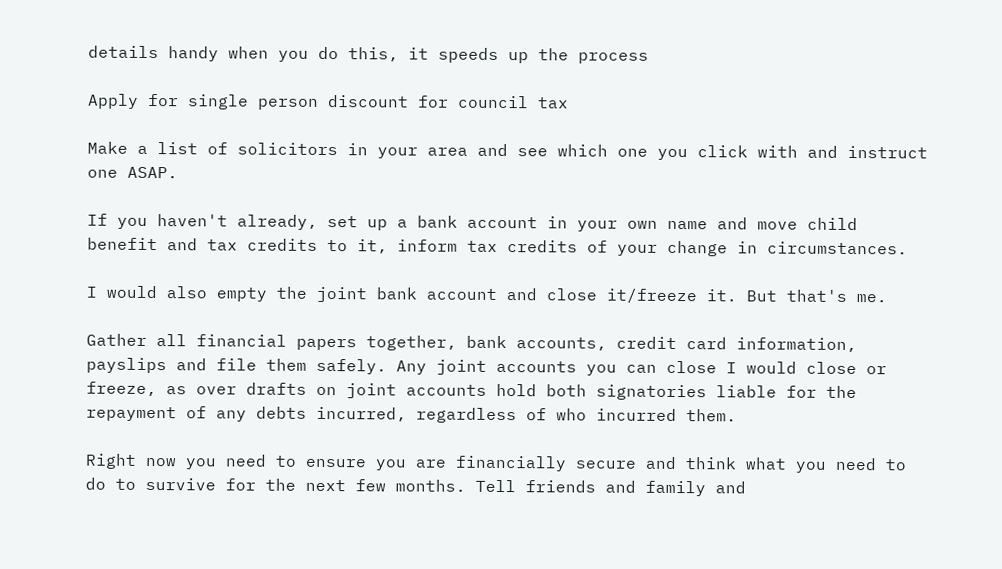details handy when you do this, it speeds up the process

Apply for single person discount for council tax

Make a list of solicitors in your area and see which one you click with and instruct one ASAP.

If you haven't already, set up a bank account in your own name and move child benefit and tax credits to it, inform tax credits of your change in circumstances.

I would also empty the joint bank account and close it/freeze it. But that's me.

Gather all financial papers together, bank accounts, credit card information, payslips and file them safely. Any joint accounts you can close I would close or freeze, as over drafts on joint accounts hold both signatories liable for the repayment of any debts incurred, regardless of who incurred them.

Right now you need to ensure you are financially secure and think what you need to do to survive for the next few months. Tell friends and family and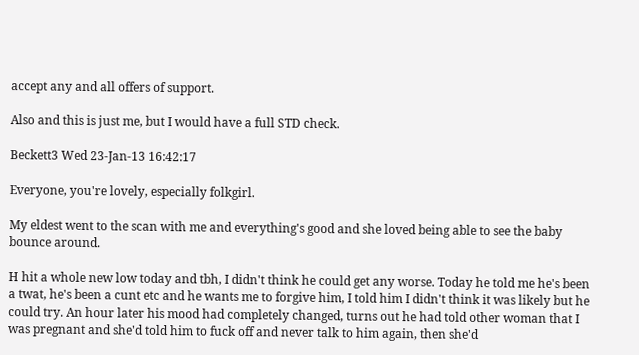accept any and all offers of support.

Also and this is just me, but I would have a full STD check.

Beckett3 Wed 23-Jan-13 16:42:17

Everyone, you're lovely, especially folkgirl.

My eldest went to the scan with me and everything's good and she loved being able to see the baby bounce around.

H hit a whole new low today and tbh, I didn't think he could get any worse. Today he told me he's been a twat, he's been a cunt etc and he wants me to forgive him, I told him I didn't think it was likely but he could try. An hour later his mood had completely changed, turns out he had told other woman that I was pregnant and she'd told him to fuck off and never talk to him again, then she'd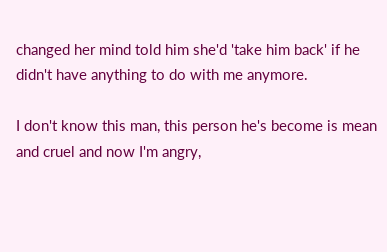changed her mind told him she'd 'take him back' if he didn't have anything to do with me anymore.

I don't know this man, this person he's become is mean and cruel and now I'm angry,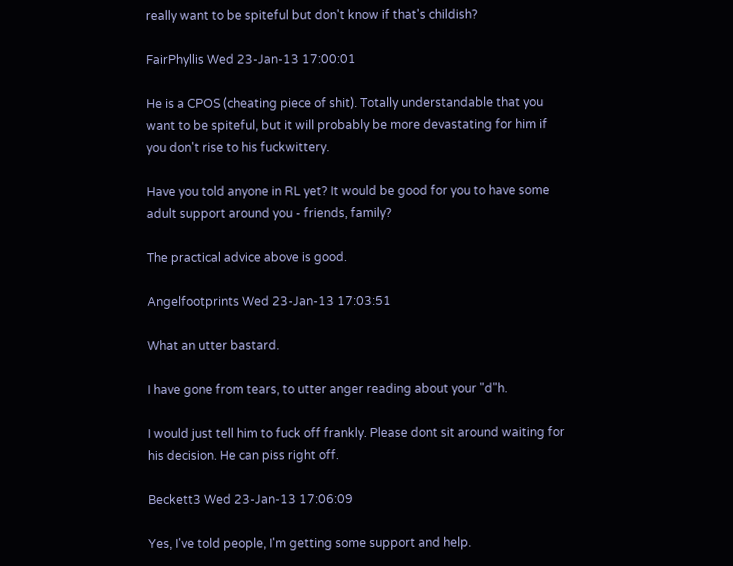really want to be spiteful but don't know if that's childish?

FairPhyllis Wed 23-Jan-13 17:00:01

He is a CPOS (cheating piece of shit). Totally understandable that you want to be spiteful, but it will probably be more devastating for him if you don't rise to his fuckwittery.

Have you told anyone in RL yet? It would be good for you to have some adult support around you - friends, family?

The practical advice above is good.

Angelfootprints Wed 23-Jan-13 17:03:51

What an utter bastard.

I have gone from tears, to utter anger reading about your "d"h.

I would just tell him to fuck off frankly. Please dont sit around waiting for his decision. He can piss right off.

Beckett3 Wed 23-Jan-13 17:06:09

Yes, I've told people, I'm getting some support and help.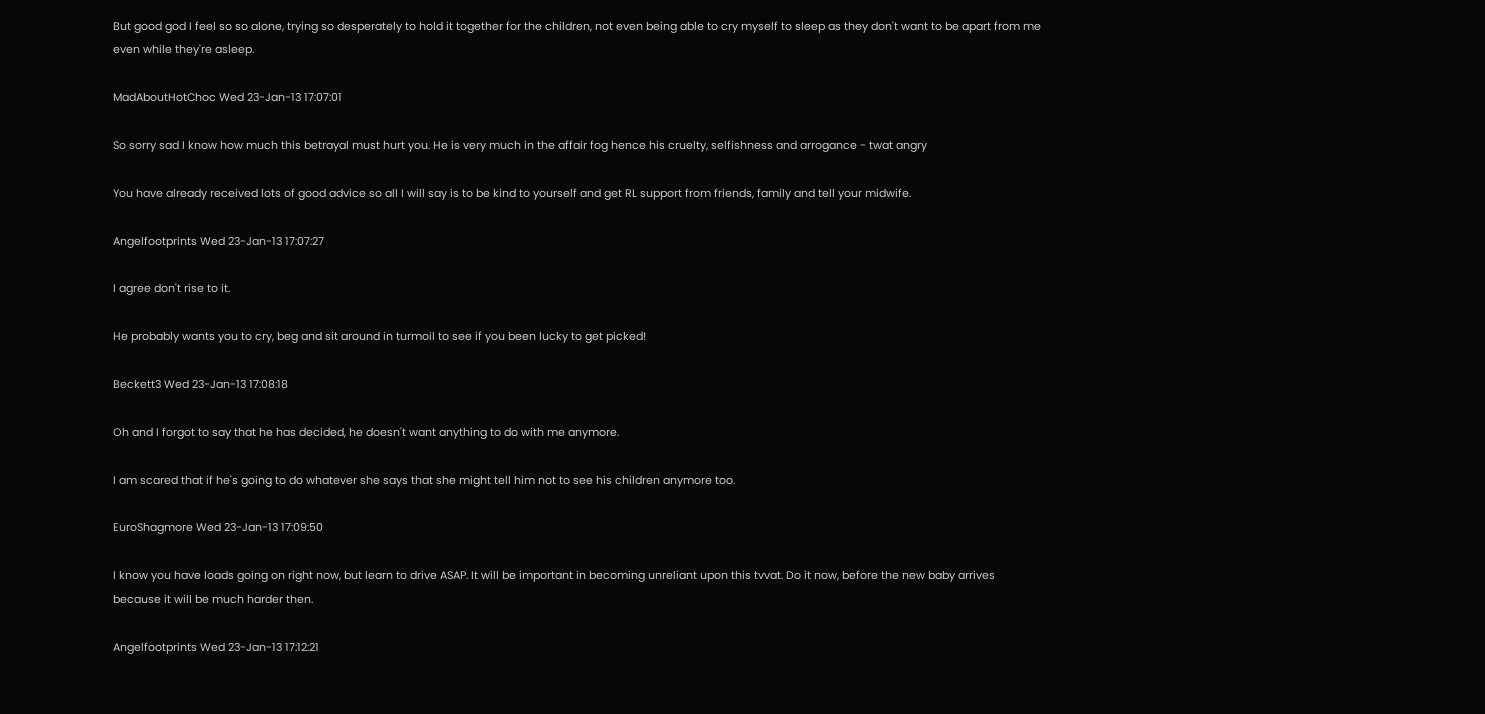But good god I feel so so alone, trying so desperately to hold it together for the children, not even being able to cry myself to sleep as they don't want to be apart from me even while they're asleep.

MadAboutHotChoc Wed 23-Jan-13 17:07:01

So sorry sad I know how much this betrayal must hurt you. He is very much in the affair fog hence his cruelty, selfishness and arrogance - twat angry

You have already received lots of good advice so all I will say is to be kind to yourself and get RL support from friends, family and tell your midwife.

Angelfootprints Wed 23-Jan-13 17:07:27

I agree don't rise to it.

He probably wants you to cry, beg and sit around in turmoil to see if you been lucky to get picked!

Beckett3 Wed 23-Jan-13 17:08:18

Oh and I forgot to say that he has decided, he doesn't want anything to do with me anymore.

I am scared that if he's going to do whatever she says that she might tell him not to see his children anymore too.

EuroShagmore Wed 23-Jan-13 17:09:50

I know you have loads going on right now, but learn to drive ASAP. It will be important in becoming unreliant upon this tvvat. Do it now, before the new baby arrives because it will be much harder then.

Angelfootprints Wed 23-Jan-13 17:12:21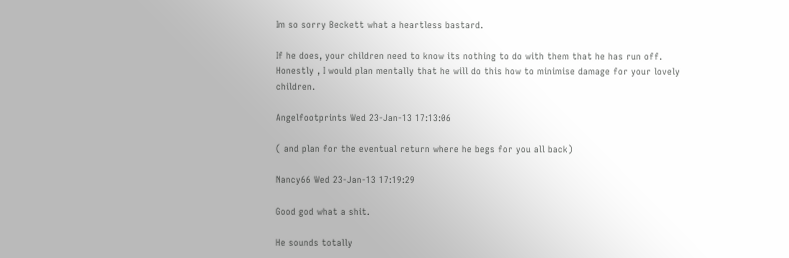Im so sorry Beckett what a heartless bastard.

If he does, your children need to know its nothing to do with them that he has run off. Honestly , I would plan mentally that he will do this how to minimise damage for your lovely children.

Angelfootprints Wed 23-Jan-13 17:13:06

( and plan for the eventual return where he begs for you all back)

Nancy66 Wed 23-Jan-13 17:19:29

Good god what a shit.

He sounds totally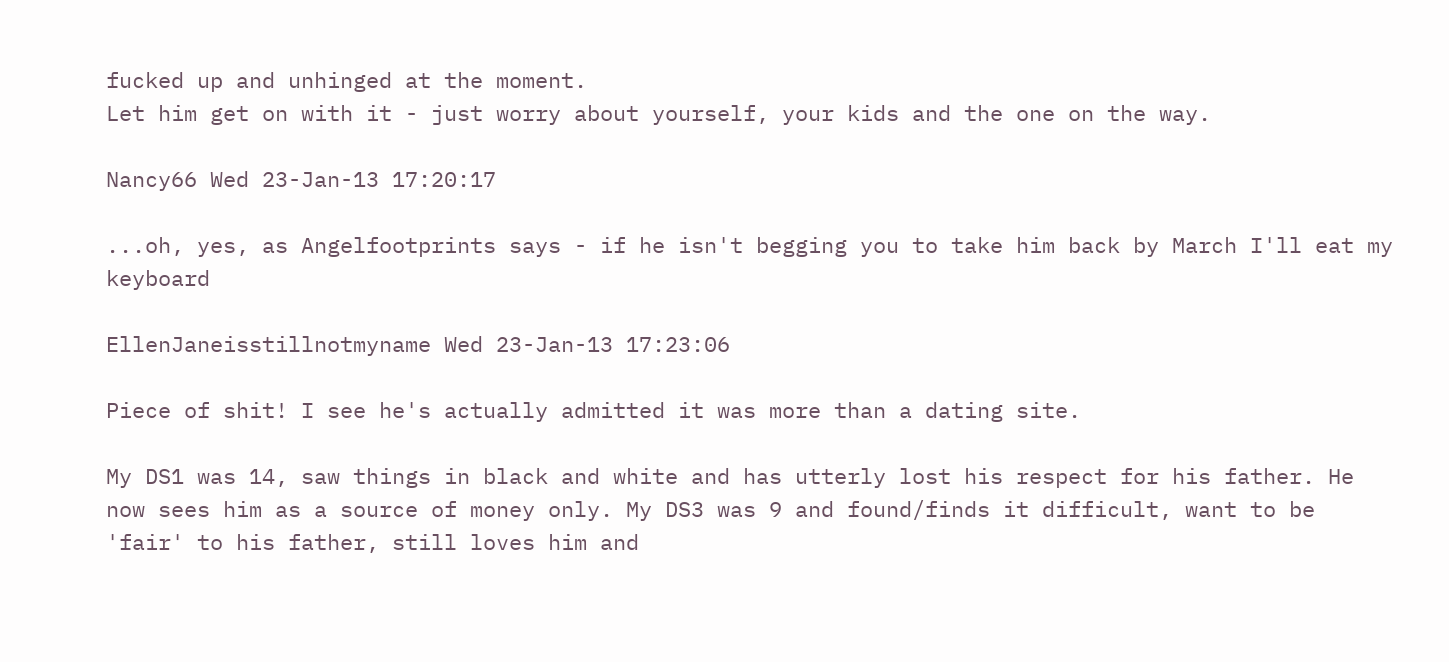fucked up and unhinged at the moment.
Let him get on with it - just worry about yourself, your kids and the one on the way.

Nancy66 Wed 23-Jan-13 17:20:17

...oh, yes, as Angelfootprints says - if he isn't begging you to take him back by March I'll eat my keyboard

EllenJaneisstillnotmyname Wed 23-Jan-13 17:23:06

Piece of shit! I see he's actually admitted it was more than a dating site.

My DS1 was 14, saw things in black and white and has utterly lost his respect for his father. He now sees him as a source of money only. My DS3 was 9 and found/finds it difficult, want to be 'fair' to his father, still loves him and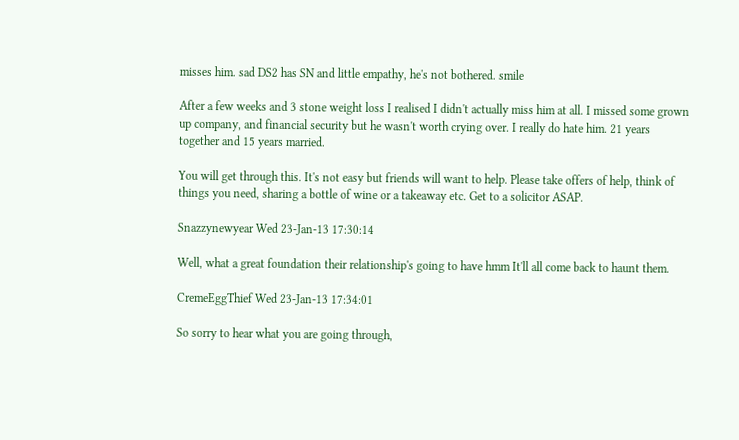misses him. sad DS2 has SN and little empathy, he's not bothered. smile

After a few weeks and 3 stone weight loss I realised I didn't actually miss him at all. I missed some grown up company, and financial security but he wasn't worth crying over. I really do hate him. 21 years together and 15 years married.

You will get through this. It's not easy but friends will want to help. Please take offers of help, think of things you need, sharing a bottle of wine or a takeaway etc. Get to a solicitor ASAP.

Snazzynewyear Wed 23-Jan-13 17:30:14

Well, what a great foundation their relationship's going to have hmm It'll all come back to haunt them.

CremeEggThief Wed 23-Jan-13 17:34:01

So sorry to hear what you are going through,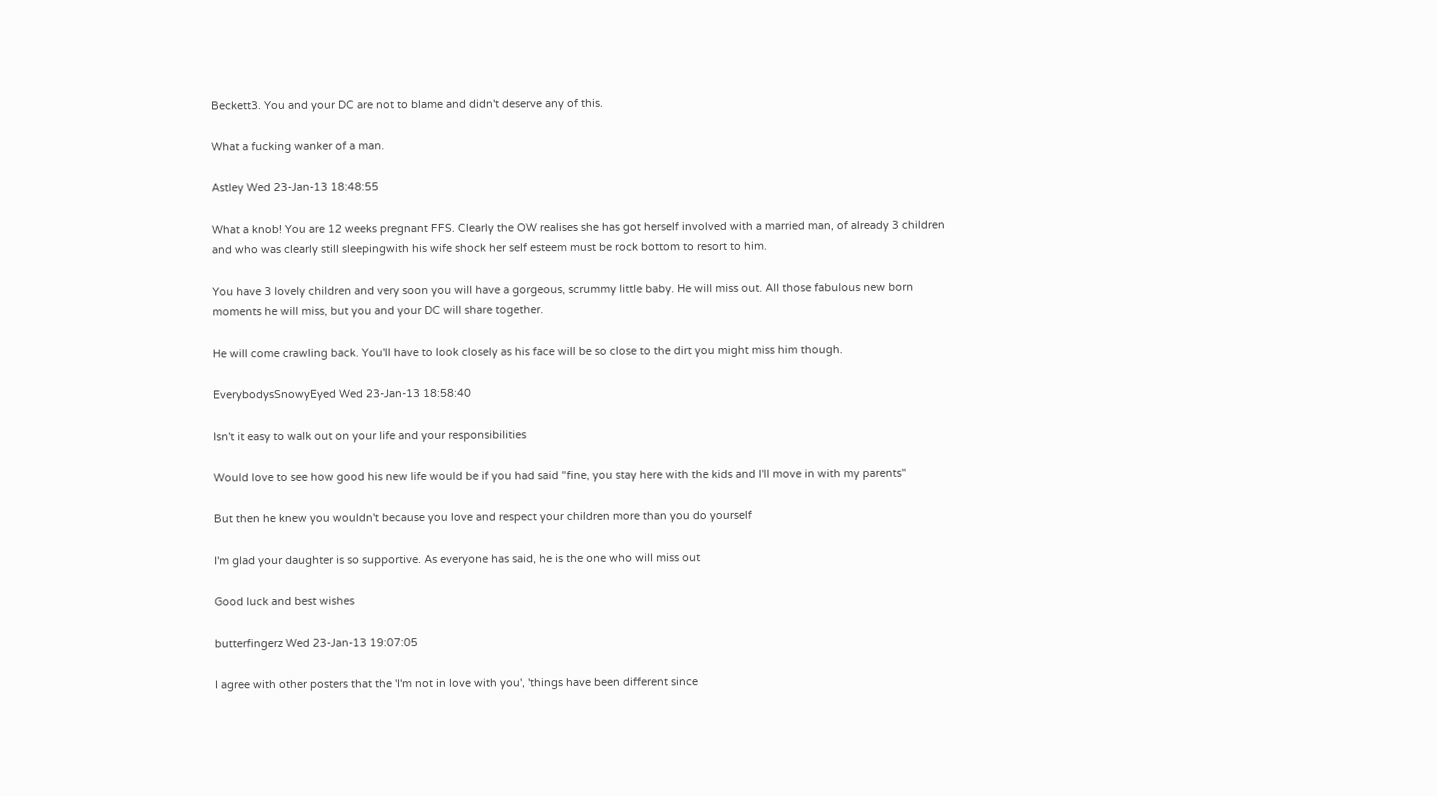Beckett3. You and your DC are not to blame and didn't deserve any of this.

What a fucking wanker of a man.

Astley Wed 23-Jan-13 18:48:55

What a knob! You are 12 weeks pregnant FFS. Clearly the OW realises she has got herself involved with a married man, of already 3 children and who was clearly still sleepingwith his wife shock her self esteem must be rock bottom to resort to him.

You have 3 lovely children and very soon you will have a gorgeous, scrummy little baby. He will miss out. All those fabulous new born moments he will miss, but you and your DC will share together.

He will come crawling back. You'll have to look closely as his face will be so close to the dirt you might miss him though.

EverybodysSnowyEyed Wed 23-Jan-13 18:58:40

Isn't it easy to walk out on your life and your responsibilities

Would love to see how good his new life would be if you had said "fine, you stay here with the kids and I'll move in with my parents"

But then he knew you wouldn't because you love and respect your children more than you do yourself

I'm glad your daughter is so supportive. As everyone has said, he is the one who will miss out

Good luck and best wishes

butterfingerz Wed 23-Jan-13 19:07:05

I agree with other posters that the 'I'm not in love with you', 'things have been different since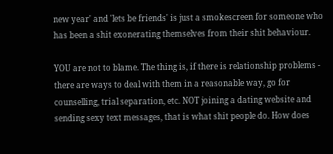new year' and 'lets be friends' is just a smokescreen for someone who has been a shit exonerating themselves from their shit behaviour.

YOU are not to blame. The thing is, if there is relationship problems - there are ways to deal with them in a reasonable way, go for counselling, trial separation, etc. NOT joining a dating website and sending sexy text messages, that is what shit people do. How does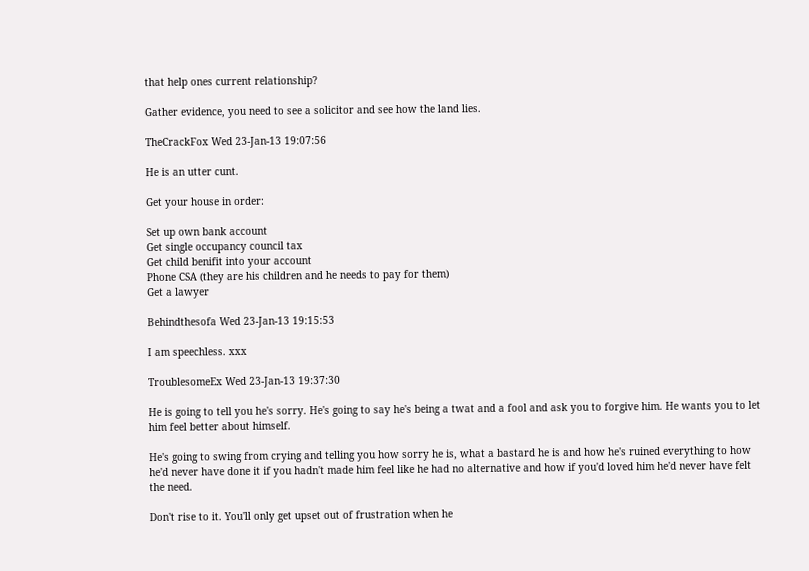that help ones current relationship?

Gather evidence, you need to see a solicitor and see how the land lies.

TheCrackFox Wed 23-Jan-13 19:07:56

He is an utter cunt.

Get your house in order:

Set up own bank account
Get single occupancy council tax
Get child benifit into your account
Phone CSA (they are his children and he needs to pay for them)
Get a lawyer

Behindthesofa Wed 23-Jan-13 19:15:53

I am speechless. xxx

TroublesomeEx Wed 23-Jan-13 19:37:30

He is going to tell you he's sorry. He's going to say he's being a twat and a fool and ask you to forgive him. He wants you to let him feel better about himself.

He's going to swing from crying and telling you how sorry he is, what a bastard he is and how he's ruined everything to how he'd never have done it if you hadn't made him feel like he had no alternative and how if you'd loved him he'd never have felt the need.

Don't rise to it. You'll only get upset out of frustration when he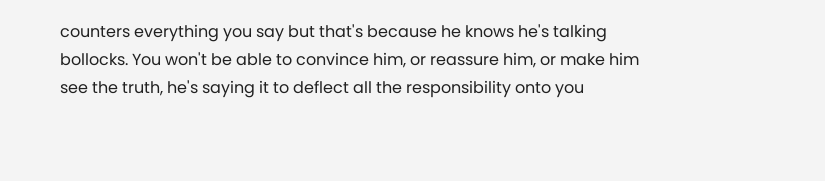counters everything you say but that's because he knows he's talking bollocks. You won't be able to convince him, or reassure him, or make him see the truth, he's saying it to deflect all the responsibility onto you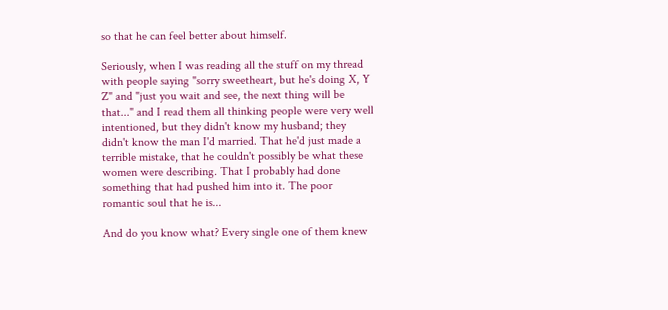so that he can feel better about himself.

Seriously, when I was reading all the stuff on my thread with people saying "sorry sweetheart, but he's doing X, Y Z" and "just you wait and see, the next thing will be that..." and I read them all thinking people were very well intentioned, but they didn't know my husband; they didn't know the man I'd married. That he'd just made a terrible mistake, that he couldn't possibly be what these women were describing. That I probably had done something that had pushed him into it. The poor romantic soul that he is...

And do you know what? Every single one of them knew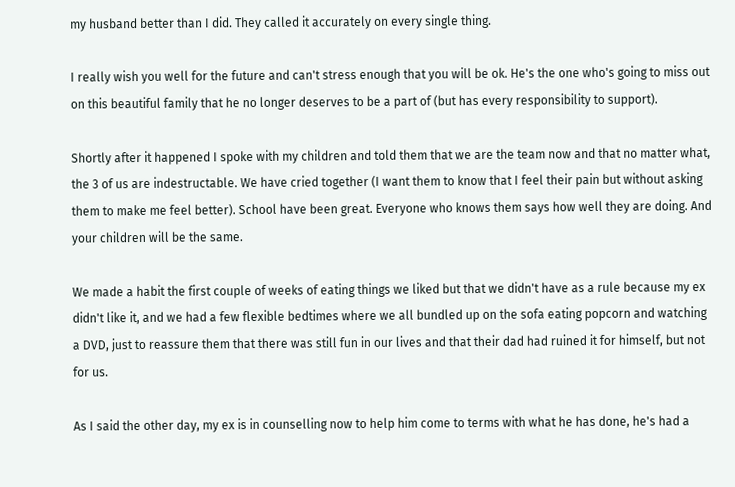my husband better than I did. They called it accurately on every single thing.

I really wish you well for the future and can't stress enough that you will be ok. He's the one who's going to miss out on this beautiful family that he no longer deserves to be a part of (but has every responsibility to support).

Shortly after it happened I spoke with my children and told them that we are the team now and that no matter what, the 3 of us are indestructable. We have cried together (I want them to know that I feel their pain but without asking them to make me feel better). School have been great. Everyone who knows them says how well they are doing. And your children will be the same.

We made a habit the first couple of weeks of eating things we liked but that we didn't have as a rule because my ex didn't like it, and we had a few flexible bedtimes where we all bundled up on the sofa eating popcorn and watching a DVD, just to reassure them that there was still fun in our lives and that their dad had ruined it for himself, but not for us.

As I said the other day, my ex is in counselling now to help him come to terms with what he has done, he's had a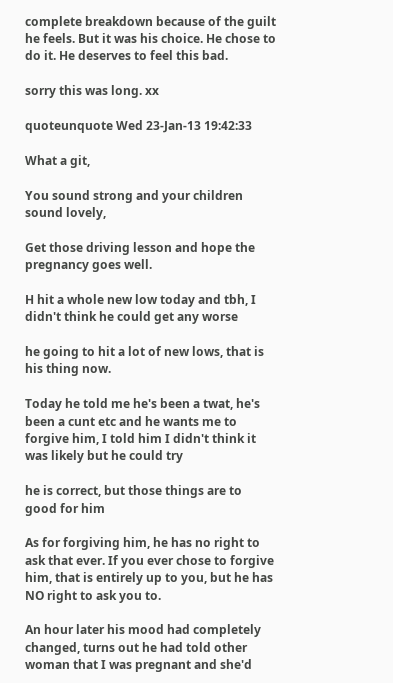complete breakdown because of the guilt he feels. But it was his choice. He chose to do it. He deserves to feel this bad.

sorry this was long. xx

quoteunquote Wed 23-Jan-13 19:42:33

What a git,

You sound strong and your children sound lovely,

Get those driving lesson and hope the pregnancy goes well.

H hit a whole new low today and tbh, I didn't think he could get any worse

he going to hit a lot of new lows, that is his thing now.

Today he told me he's been a twat, he's been a cunt etc and he wants me to forgive him, I told him I didn't think it was likely but he could try

he is correct, but those things are to good for him

As for forgiving him, he has no right to ask that ever. If you ever chose to forgive him, that is entirely up to you, but he has NO right to ask you to.

An hour later his mood had completely changed, turns out he had told other woman that I was pregnant and she'd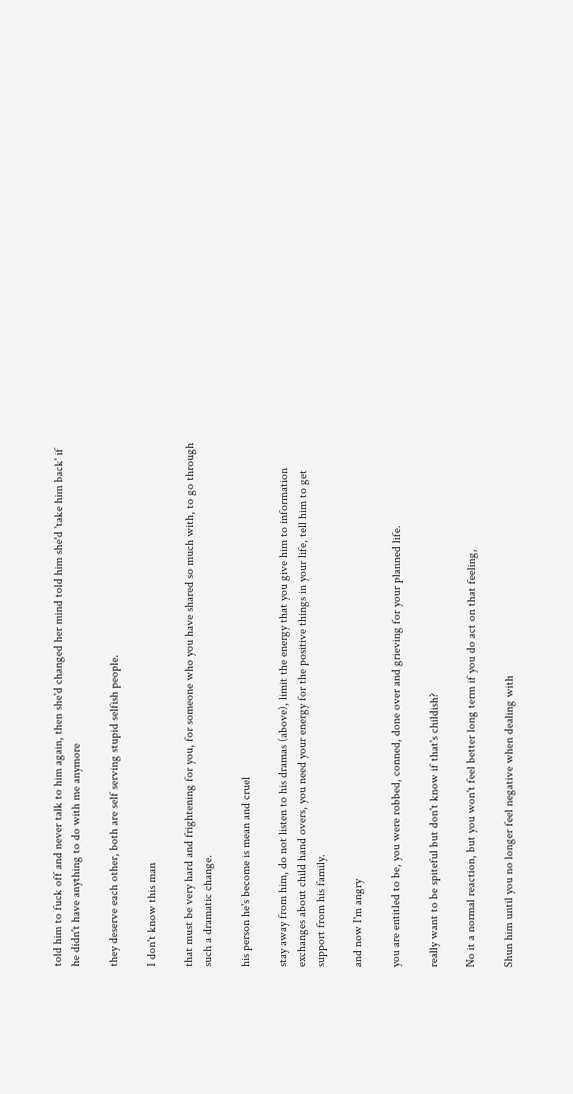told him to fuck off and never talk to him again, then she'd changed her mind told him she'd 'take him back' if he didn't have anything to do with me anymore

they deserve each other, both are self serving stupid selfish people.

I don't know this man

that must be very hard and frightening for you, for someone who you have shared so much with, to go through such a dramatic change.

his person he's become is mean and cruel

stay away from him, do not listen to his dramas (above), limit the energy that you give him to information exchanges about child hand overs, you need your energy for the positive things in your life, tell him to get support from his family.

and now I'm angry

you are entitled to be, you were robbed, conned, done over and grieving for your planned life.

really want to be spiteful but don't know if that's childish?

No it a normal reaction, but you won't feel better long term if you do act on that feeling,

Shun him until you no longer feel negative when dealing with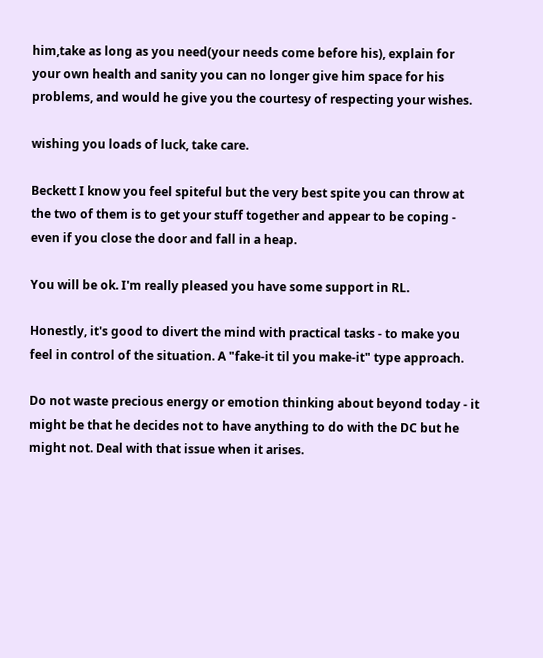him,take as long as you need(your needs come before his), explain for your own health and sanity you can no longer give him space for his problems, and would he give you the courtesy of respecting your wishes.

wishing you loads of luck, take care.

Beckett I know you feel spiteful but the very best spite you can throw at the two of them is to get your stuff together and appear to be coping - even if you close the door and fall in a heap.

You will be ok. I'm really pleased you have some support in RL.

Honestly, it's good to divert the mind with practical tasks - to make you feel in control of the situation. A "fake-it til you make-it" type approach.

Do not waste precious energy or emotion thinking about beyond today - it might be that he decides not to have anything to do with the DC but he might not. Deal with that issue when it arises.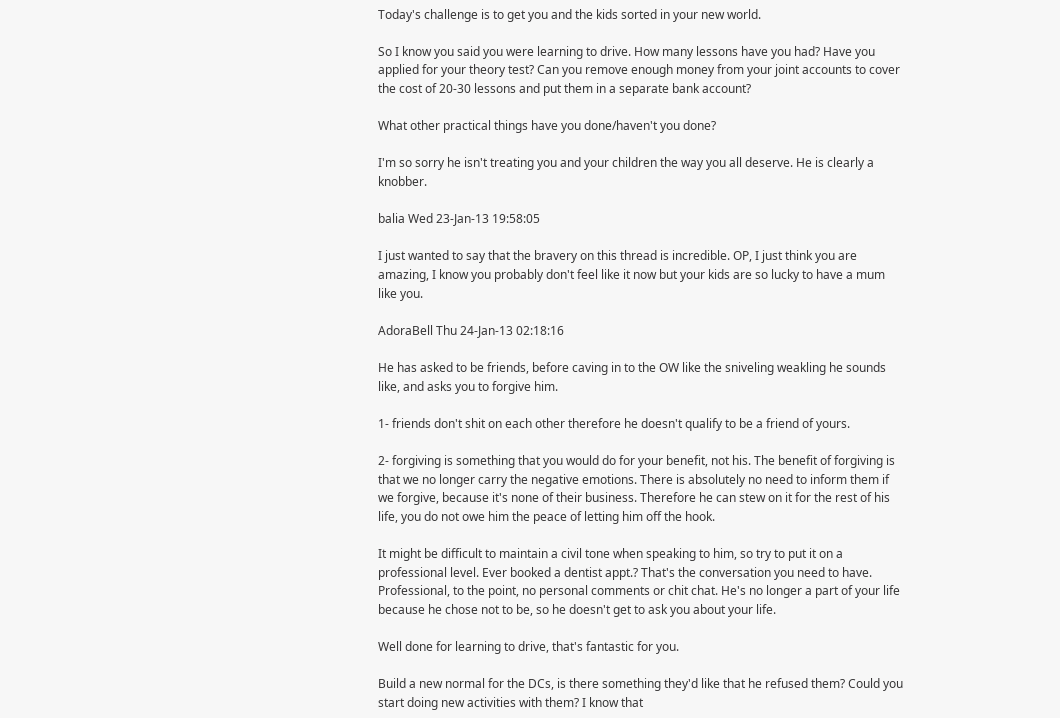Today's challenge is to get you and the kids sorted in your new world.

So I know you said you were learning to drive. How many lessons have you had? Have you applied for your theory test? Can you remove enough money from your joint accounts to cover the cost of 20-30 lessons and put them in a separate bank account?

What other practical things have you done/haven't you done?

I'm so sorry he isn't treating you and your children the way you all deserve. He is clearly a knobber.

balia Wed 23-Jan-13 19:58:05

I just wanted to say that the bravery on this thread is incredible. OP, I just think you are amazing, I know you probably don't feel like it now but your kids are so lucky to have a mum like you.

AdoraBell Thu 24-Jan-13 02:18:16

He has asked to be friends, before caving in to the OW like the sniveling weakling he sounds like, and asks you to forgive him.

1- friends don't shit on each other therefore he doesn't qualify to be a friend of yours.

2- forgiving is something that you would do for your benefit, not his. The benefit of forgiving is that we no longer carry the negative emotions. There is absolutely no need to inform them if we forgive, because it's none of their business. Therefore he can stew on it for the rest of his life, you do not owe him the peace of letting him off the hook.

It might be difficult to maintain a civil tone when speaking to him, so try to put it on a professional level. Ever booked a dentist appt.? That's the conversation you need to have. Professional, to the point, no personal comments or chit chat. He's no longer a part of your life because he chose not to be, so he doesn't get to ask you about your life.

Well done for learning to drive, that's fantastic for you.

Build a new normal for the DCs, is there something they'd like that he refused them? Could you start doing new activities with them? I know that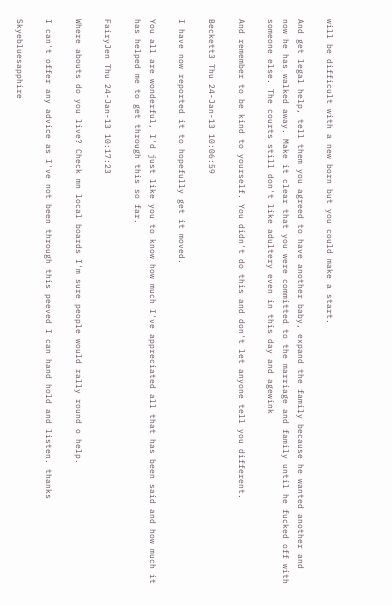will be difficult with a new born but you could make a start.

And get legal help, tell them you agreed to have another baby, expand the family because he wanted another and now he has walked away. Make it clear that you were committed to the marriage and family until he fucked off with someone else. The courts still don't like adultery even in this day and agewink

And remember to be kind to yourself. You didn't do this and don't let anyone tell you different.

Beckett3 Thu 24-Jan-13 10:06:59

I have now reported it to hopefully get it moved.

You all are wonderful, I'd just like you to know how much I've appreciated all that has been said and how much it has helped me to get through this so far.

FairyJen Thu 24-Jan-13 10:17:23

Where abouts do you live? Check mn local boards I'm sure people would rally round o help.

I can't offer any advice as I've not been through this peeved I can hand hold and listen. thanks

Skyebluesapphire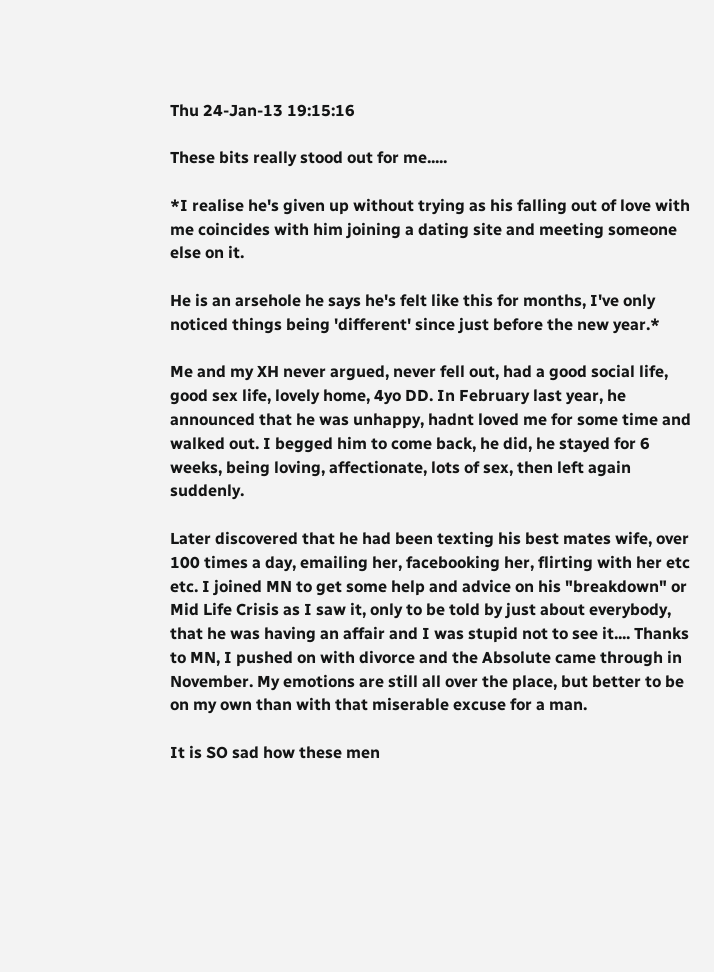Thu 24-Jan-13 19:15:16

These bits really stood out for me.....

*I realise he's given up without trying as his falling out of love with me coincides with him joining a dating site and meeting someone else on it.

He is an arsehole he says he's felt like this for months, I've only noticed things being 'different' since just before the new year.*

Me and my XH never argued, never fell out, had a good social life, good sex life, lovely home, 4yo DD. In February last year, he announced that he was unhappy, hadnt loved me for some time and walked out. I begged him to come back, he did, he stayed for 6 weeks, being loving, affectionate, lots of sex, then left again suddenly.

Later discovered that he had been texting his best mates wife, over 100 times a day, emailing her, facebooking her, flirting with her etc etc. I joined MN to get some help and advice on his "breakdown" or Mid Life Crisis as I saw it, only to be told by just about everybody, that he was having an affair and I was stupid not to see it.... Thanks to MN, I pushed on with divorce and the Absolute came through in November. My emotions are still all over the place, but better to be on my own than with that miserable excuse for a man.

It is SO sad how these men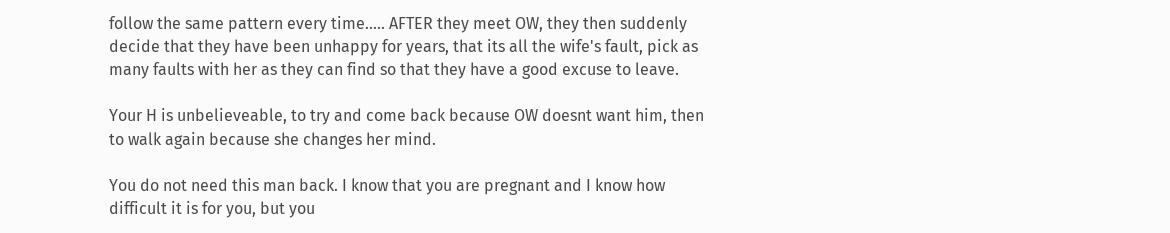follow the same pattern every time..... AFTER they meet OW, they then suddenly decide that they have been unhappy for years, that its all the wife's fault, pick as many faults with her as they can find so that they have a good excuse to leave.

Your H is unbelieveable, to try and come back because OW doesnt want him, then to walk again because she changes her mind.

You do not need this man back. I know that you are pregnant and I know how difficult it is for you, but you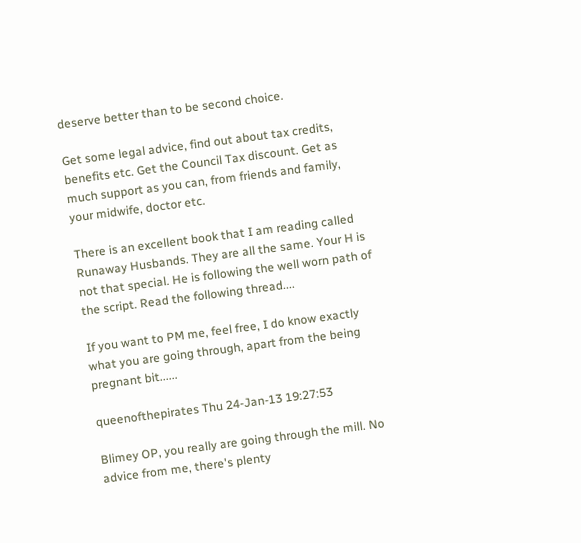deserve better than to be second choice.

Get some legal advice, find out about tax credits, benefits etc. Get the Council Tax discount. Get as much support as you can, from friends and family, your midwife, doctor etc.

There is an excellent book that I am reading called Runaway Husbands. They are all the same. Your H is not that special. He is following the well worn path of the script. Read the following thread....

If you want to PM me, feel free, I do know exactly what you are going through, apart from the being pregnant bit......

queenofthepirates Thu 24-Jan-13 19:27:53

Blimey OP, you really are going through the mill. No advice from me, there's plenty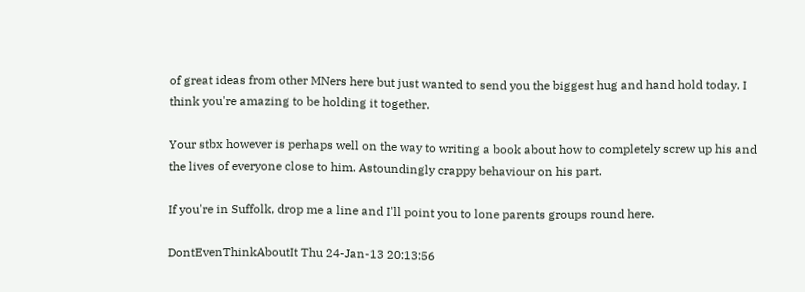of great ideas from other MNers here but just wanted to send you the biggest hug and hand hold today. I think you're amazing to be holding it together.

Your stbx however is perhaps well on the way to writing a book about how to completely screw up his and the lives of everyone close to him. Astoundingly crappy behaviour on his part.

If you're in Suffolk, drop me a line and I'll point you to lone parents groups round here.

DontEvenThinkAboutIt Thu 24-Jan-13 20:13:56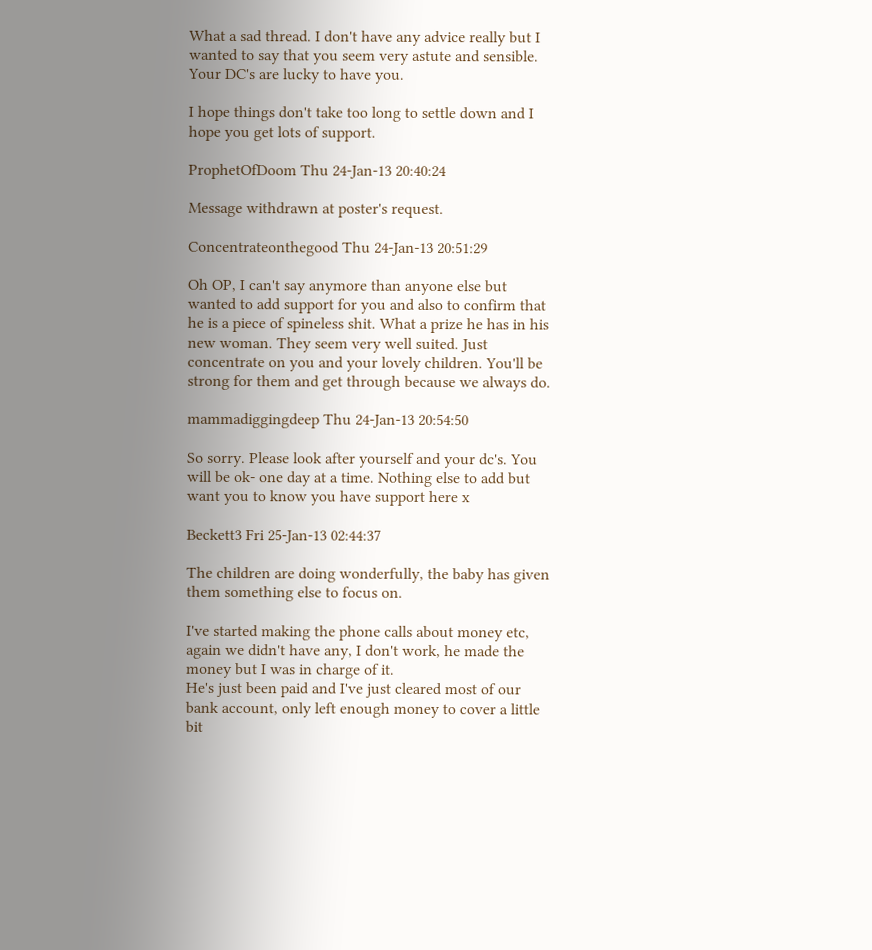What a sad thread. I don't have any advice really but I wanted to say that you seem very astute and sensible. Your DC's are lucky to have you.

I hope things don't take too long to settle down and I hope you get lots of support.

ProphetOfDoom Thu 24-Jan-13 20:40:24

Message withdrawn at poster's request.

Concentrateonthegood Thu 24-Jan-13 20:51:29

Oh OP, I can't say anymore than anyone else but wanted to add support for you and also to confirm that he is a piece of spineless shit. What a prize he has in his new woman. They seem very well suited. Just concentrate on you and your lovely children. You'll be strong for them and get through because we always do.

mammadiggingdeep Thu 24-Jan-13 20:54:50

So sorry. Please look after yourself and your dc's. You will be ok- one day at a time. Nothing else to add but want you to know you have support here x

Beckett3 Fri 25-Jan-13 02:44:37

The children are doing wonderfully, the baby has given them something else to focus on.

I've started making the phone calls about money etc, again we didn't have any, I don't work, he made the money but I was in charge of it.
He's just been paid and I've just cleared most of our bank account, only left enough money to cover a little bit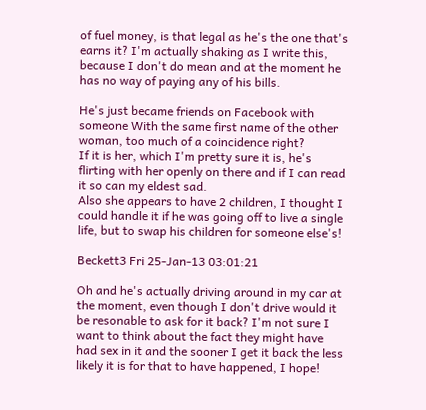of fuel money, is that legal as he's the one that's earns it? I'm actually shaking as I write this, because I don't do mean and at the moment he has no way of paying any of his bills.

He's just became friends on Facebook with someone With the same first name of the other woman, too much of a coincidence right?
If it is her, which I'm pretty sure it is, he's flirting with her openly on there and if I can read it so can my eldest sad.
Also she appears to have 2 children, I thought I could handle it if he was going off to live a single life, but to swap his children for someone else's!

Beckett3 Fri 25-Jan-13 03:01:21

Oh and he's actually driving around in my car at the moment, even though I don't drive would it be resonable to ask for it back? I'm not sure I want to think about the fact they might have had sex in it and the sooner I get it back the less likely it is for that to have happened, I hope!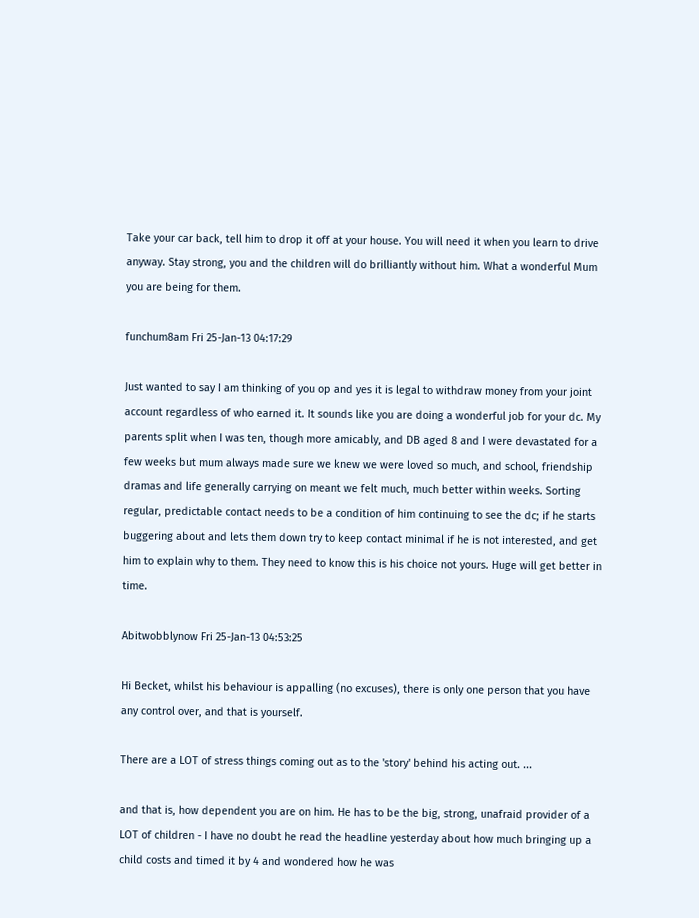Take your car back, tell him to drop it off at your house. You will need it when you learn to drive anyway. Stay strong, you and the children will do brilliantly without him. What a wonderful Mum you are being for them.

funchum8am Fri 25-Jan-13 04:17:29

Just wanted to say I am thinking of you op and yes it is legal to withdraw money from your joint account regardless of who earned it. It sounds like you are doing a wonderful job for your dc. My parents split when I was ten, though more amicably, and DB aged 8 and I were devastated for a few weeks but mum always made sure we knew we were loved so much, and school, friendship dramas and life generally carrying on meant we felt much, much better within weeks. Sorting regular, predictable contact needs to be a condition of him continuing to see the dc; if he starts buggering about and lets them down try to keep contact minimal if he is not interested, and get him to explain why to them. They need to know this is his choice not yours. Huge will get better in time.

Abitwobblynow Fri 25-Jan-13 04:53:25

Hi Becket, whilst his behaviour is appalling (no excuses), there is only one person that you have any control over, and that is yourself.

There are a LOT of stress things coming out as to the 'story' behind his acting out. ...

and that is, how dependent you are on him. He has to be the big, strong, unafraid provider of a LOT of children - I have no doubt he read the headline yesterday about how much bringing up a child costs and timed it by 4 and wondered how he was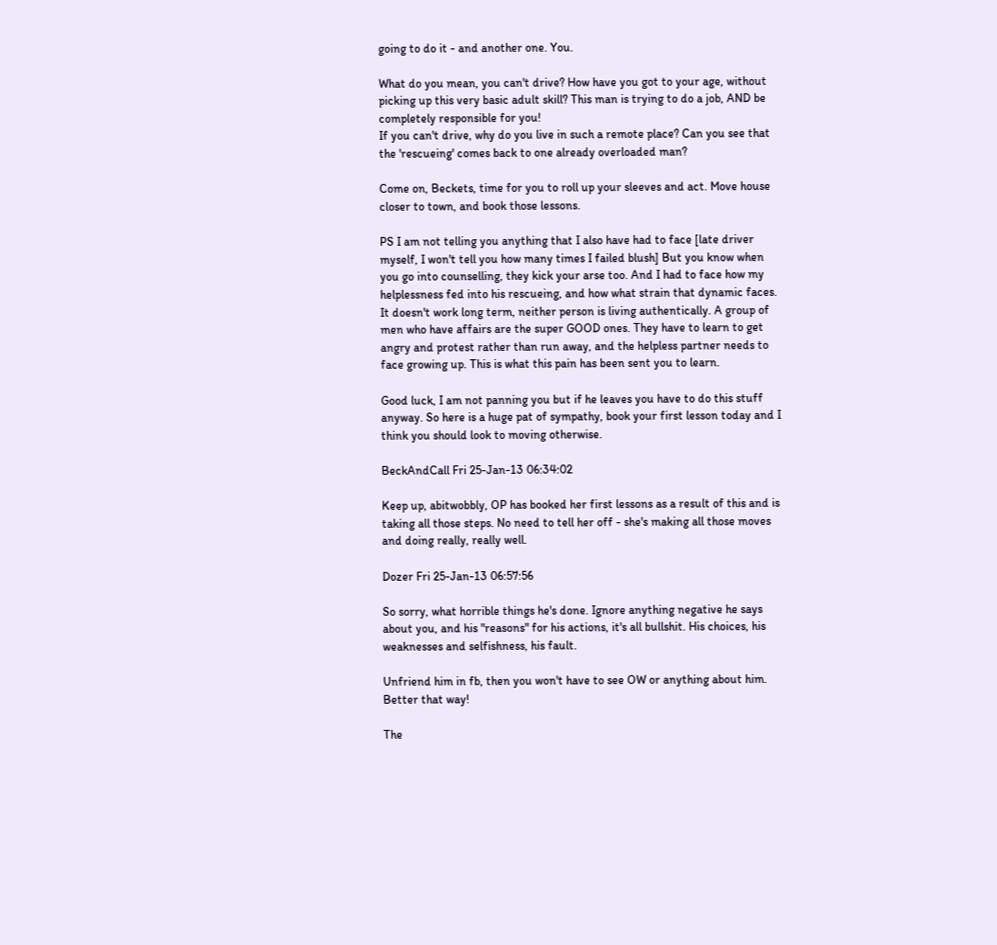going to do it - and another one. You.

What do you mean, you can't drive? How have you got to your age, without picking up this very basic adult skill? This man is trying to do a job, AND be completely responsible for you!
If you can't drive, why do you live in such a remote place? Can you see that the 'rescueing' comes back to one already overloaded man?

Come on, Beckets, time for you to roll up your sleeves and act. Move house closer to town, and book those lessons.

PS I am not telling you anything that I also have had to face [late driver myself, I won't tell you how many times I failed blush] But you know when you go into counselling, they kick your arse too. And I had to face how my helplessness fed into his rescueing, and how what strain that dynamic faces. It doesn't work long term, neither person is living authentically. A group of men who have affairs are the super GOOD ones. They have to learn to get angry and protest rather than run away, and the helpless partner needs to face growing up. This is what this pain has been sent you to learn.

Good luck, I am not panning you but if he leaves you have to do this stuff anyway. So here is a huge pat of sympathy, book your first lesson today and I think you should look to moving otherwise.

BeckAndCall Fri 25-Jan-13 06:34:02

Keep up, abitwobbly, OP has booked her first lessons as a result of this and is taking all those steps. No need to tell her off - she's making all those moves and doing really, really well.

Dozer Fri 25-Jan-13 06:57:56

So sorry, what horrible things he's done. Ignore anything negative he says about you, and his "reasons" for his actions, it's all bullshit. His choices, his weaknesses and selfishness, his fault.

Unfriend him in fb, then you won't have to see OW or anything about him. Better that way!

The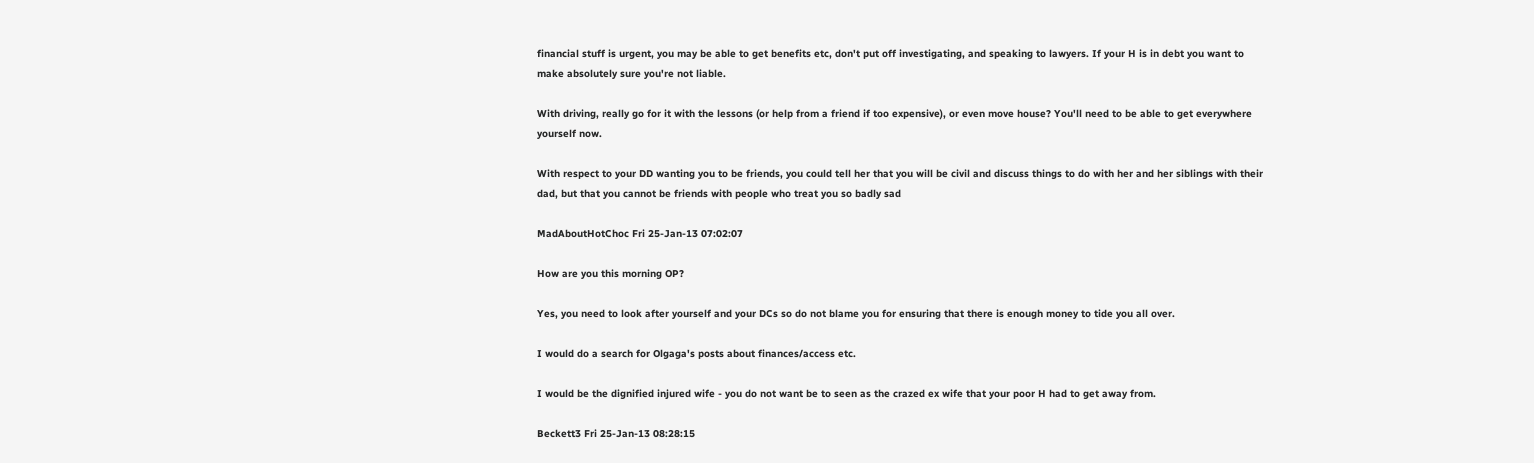financial stuff is urgent, you may be able to get benefits etc, don't put off investigating, and speaking to lawyers. If your H is in debt you want to make absolutely sure you're not liable.

With driving, really go for it with the lessons (or help from a friend if too expensive), or even move house? You'll need to be able to get everywhere yourself now.

With respect to your DD wanting you to be friends, you could tell her that you will be civil and discuss things to do with her and her siblings with their dad, but that you cannot be friends with people who treat you so badly sad

MadAboutHotChoc Fri 25-Jan-13 07:02:07

How are you this morning OP?

Yes, you need to look after yourself and your DCs so do not blame you for ensuring that there is enough money to tide you all over.

I would do a search for Olgaga's posts about finances/access etc.

I would be the dignified injured wife - you do not want be to seen as the crazed ex wife that your poor H had to get away from.

Beckett3 Fri 25-Jan-13 08:28:15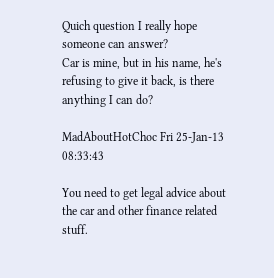Quich question I really hope someone can answer?
Car is mine, but in his name, he's refusing to give it back, is there anything I can do?

MadAboutHotChoc Fri 25-Jan-13 08:33:43

You need to get legal advice about the car and other finance related stuff.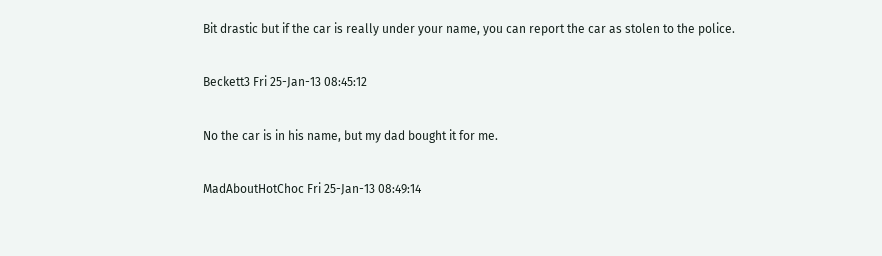Bit drastic but if the car is really under your name, you can report the car as stolen to the police.

Beckett3 Fri 25-Jan-13 08:45:12

No the car is in his name, but my dad bought it for me.

MadAboutHotChoc Fri 25-Jan-13 08:49:14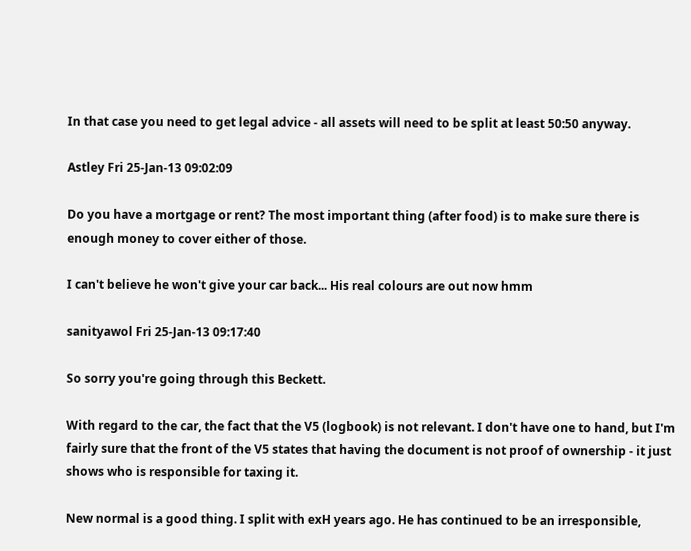In that case you need to get legal advice - all assets will need to be split at least 50:50 anyway.

Astley Fri 25-Jan-13 09:02:09

Do you have a mortgage or rent? The most important thing (after food) is to make sure there is enough money to cover either of those.

I can't believe he won't give your car back... His real colours are out now hmm

sanityawol Fri 25-Jan-13 09:17:40

So sorry you're going through this Beckett.

With regard to the car, the fact that the V5 (logbook) is not relevant. I don't have one to hand, but I'm fairly sure that the front of the V5 states that having the document is not proof of ownership - it just shows who is responsible for taxing it.

New normal is a good thing. I split with exH years ago. He has continued to be an irresponsible,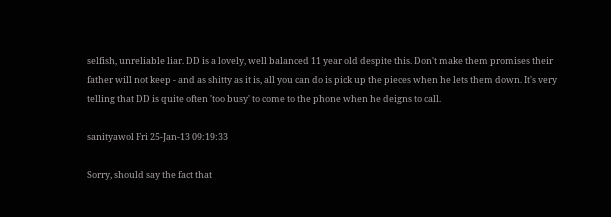selfish, unreliable liar. DD is a lovely, well balanced 11 year old despite this. Don't make them promises their father will not keep - and as shitty as it is, all you can do is pick up the pieces when he lets them down. It's very telling that DD is quite often 'too busy' to come to the phone when he deigns to call.

sanityawol Fri 25-Jan-13 09:19:33

Sorry, should say the fact that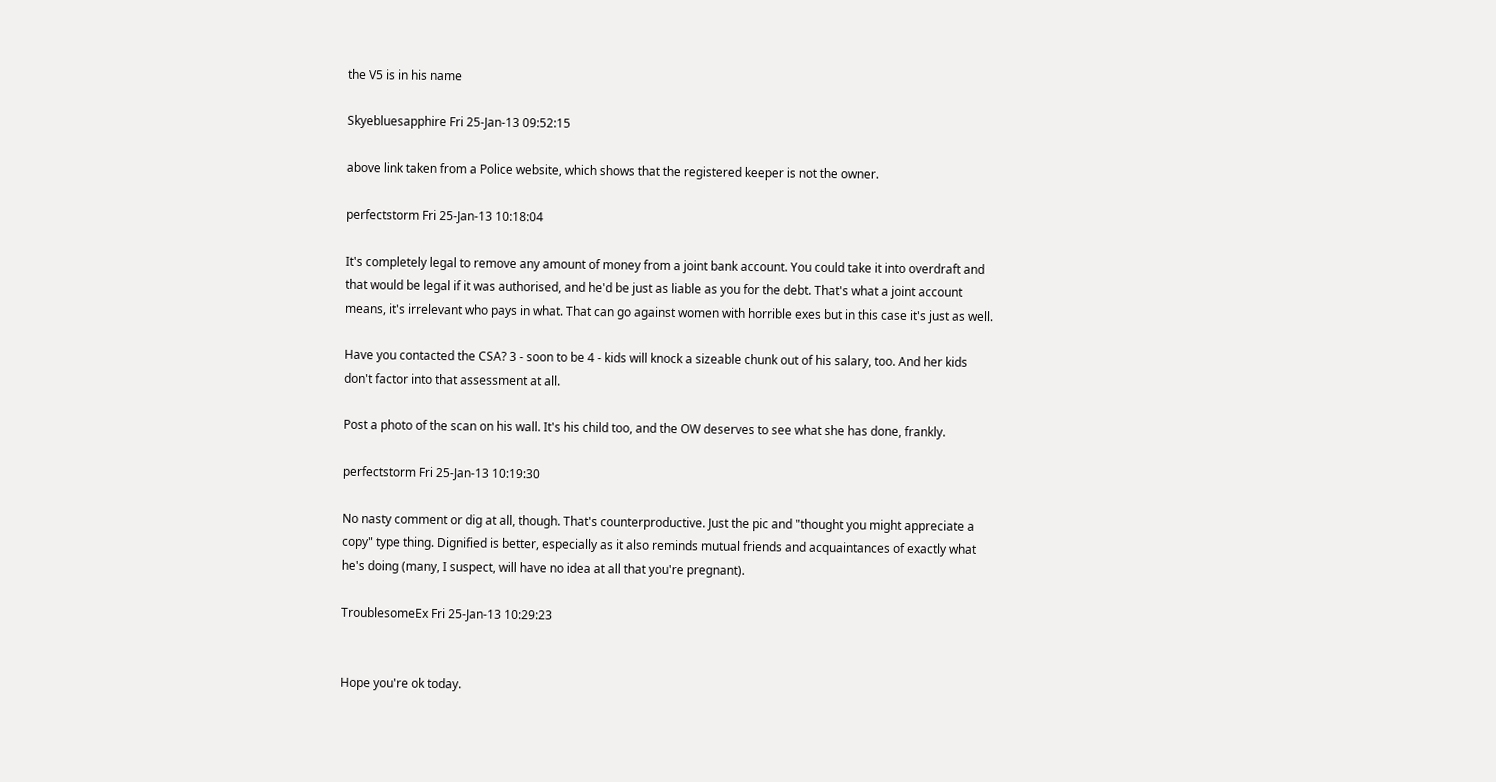the V5 is in his name

Skyebluesapphire Fri 25-Jan-13 09:52:15

above link taken from a Police website, which shows that the registered keeper is not the owner.

perfectstorm Fri 25-Jan-13 10:18:04

It's completely legal to remove any amount of money from a joint bank account. You could take it into overdraft and that would be legal if it was authorised, and he'd be just as liable as you for the debt. That's what a joint account means, it's irrelevant who pays in what. That can go against women with horrible exes but in this case it's just as well.

Have you contacted the CSA? 3 - soon to be 4 - kids will knock a sizeable chunk out of his salary, too. And her kids don't factor into that assessment at all.

Post a photo of the scan on his wall. It's his child too, and the OW deserves to see what she has done, frankly.

perfectstorm Fri 25-Jan-13 10:19:30

No nasty comment or dig at all, though. That's counterproductive. Just the pic and "thought you might appreciate a copy" type thing. Dignified is better, especially as it also reminds mutual friends and acquaintances of exactly what he's doing (many, I suspect, will have no idea at all that you're pregnant).

TroublesomeEx Fri 25-Jan-13 10:29:23


Hope you're ok today.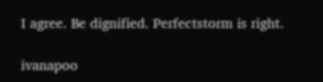I agree. Be dignified. Perfectstorm is right.

ivanapoo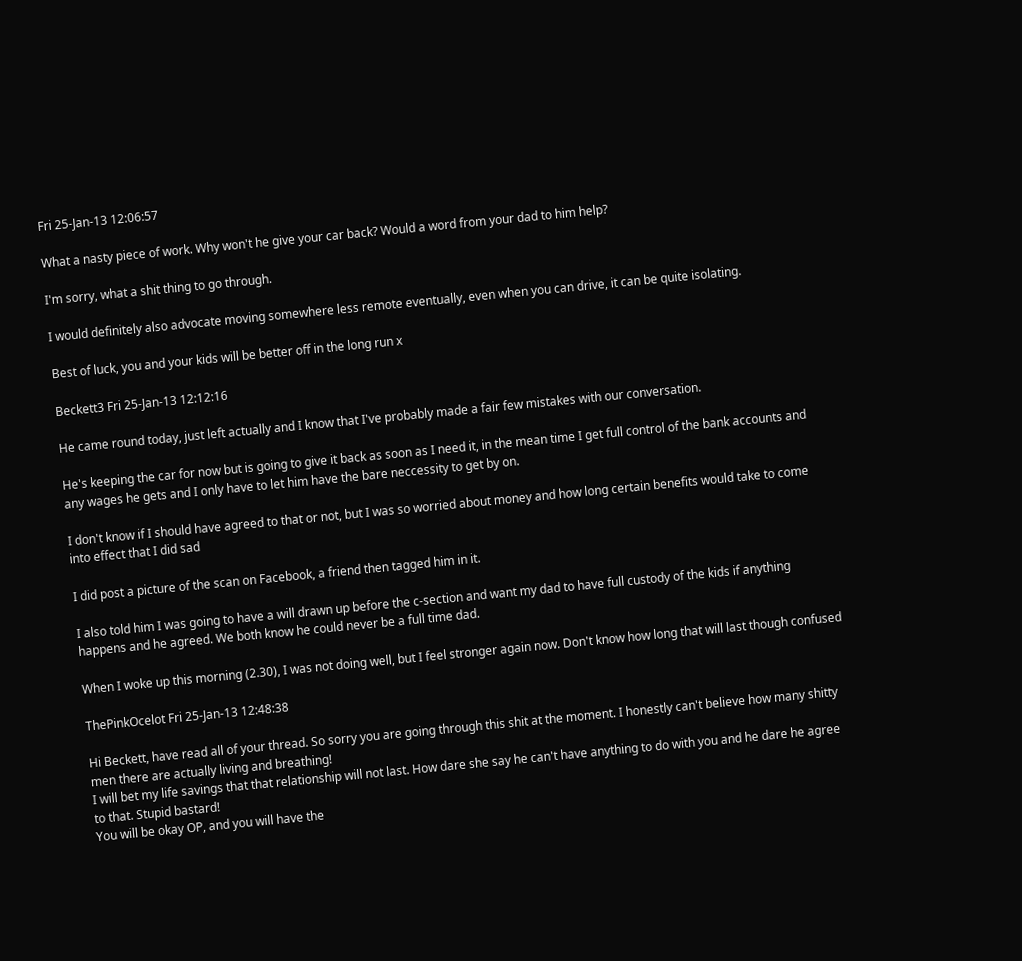Fri 25-Jan-13 12:06:57

What a nasty piece of work. Why won't he give your car back? Would a word from your dad to him help?

I'm sorry, what a shit thing to go through.

I would definitely also advocate moving somewhere less remote eventually, even when you can drive, it can be quite isolating.

Best of luck, you and your kids will be better off in the long run x

Beckett3 Fri 25-Jan-13 12:12:16

He came round today, just left actually and I know that I've probably made a fair few mistakes with our conversation.

He's keeping the car for now but is going to give it back as soon as I need it, in the mean time I get full control of the bank accounts and any wages he gets and I only have to let him have the bare neccessity to get by on.

I don't know if I should have agreed to that or not, but I was so worried about money and how long certain benefits would take to come into effect that I did sad

I did post a picture of the scan on Facebook, a friend then tagged him in it.

I also told him I was going to have a will drawn up before the c-section and want my dad to have full custody of the kids if anything happens and he agreed. We both know he could never be a full time dad.

When I woke up this morning (2.30), I was not doing well, but I feel stronger again now. Don't know how long that will last though confused

ThePinkOcelot Fri 25-Jan-13 12:48:38

Hi Beckett, have read all of your thread. So sorry you are going through this shit at the moment. I honestly can't believe how many shitty men there are actually living and breathing!
I will bet my life savings that that relationship will not last. How dare she say he can't have anything to do with you and he dare he agree to that. Stupid bastard!
You will be okay OP, and you will have the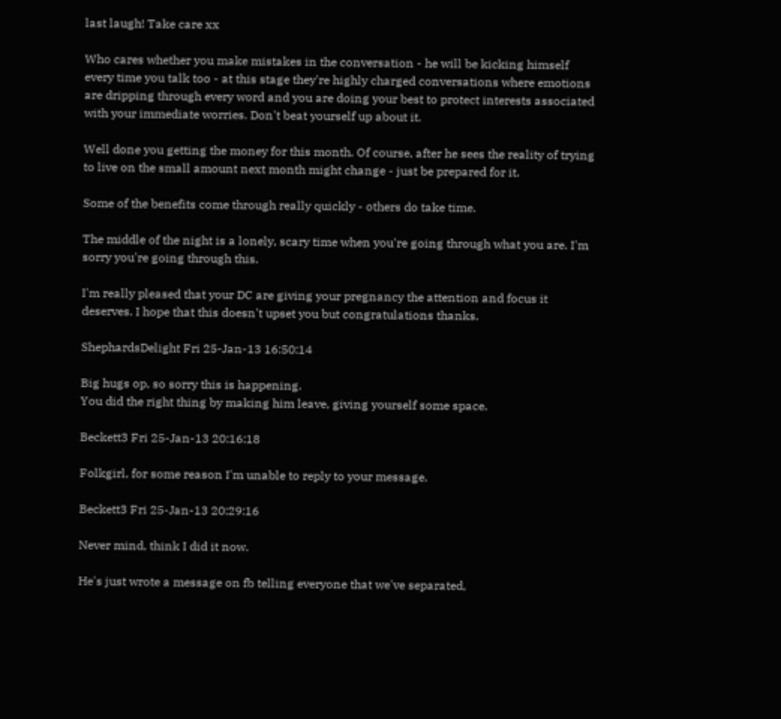last laugh! Take care xx

Who cares whether you make mistakes in the conversation - he will be kicking himself every time you talk too - at this stage they're highly charged conversations where emotions are dripping through every word and you are doing your best to protect interests associated with your immediate worries. Don't beat yourself up about it.

Well done you getting the money for this month. Of course, after he sees the reality of trying to live on the small amount next month might change - just be prepared for it.

Some of the benefits come through really quickly - others do take time.

The middle of the night is a lonely, scary time when you're going through what you are. I'm sorry you're going through this.

I'm really pleased that your DC are giving your pregnancy the attention and focus it deserves. I hope that this doesn't upset you but congratulations thanks.

ShephardsDelight Fri 25-Jan-13 16:50:14

Big hugs op, so sorry this is happening.
You did the right thing by making him leave, giving yourself some space.

Beckett3 Fri 25-Jan-13 20:16:18

Folkgirl, for some reason I'm unable to reply to your message.

Beckett3 Fri 25-Jan-13 20:29:16

Never mind, think I did it now.

He's just wrote a message on fb telling everyone that we've separated,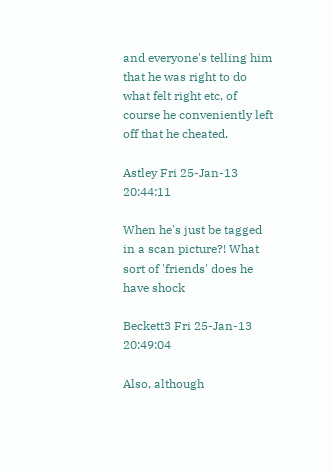and everyone's telling him that he was right to do what felt right etc, of course he conveniently left off that he cheated.

Astley Fri 25-Jan-13 20:44:11

When he's just be tagged in a scan picture?! What sort of 'friends' does he have shock

Beckett3 Fri 25-Jan-13 20:49:04

Also, although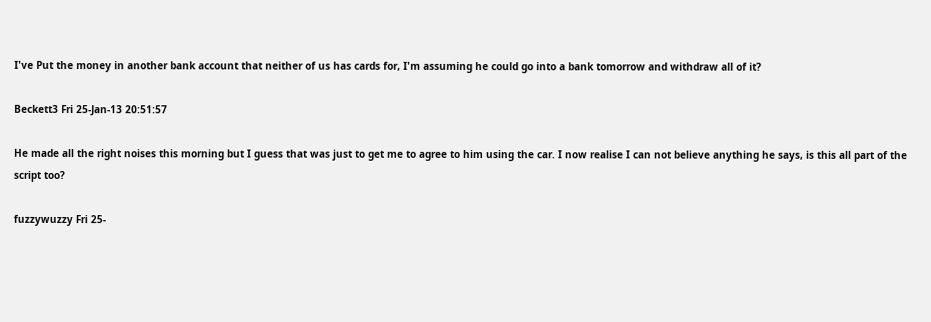I've Put the money in another bank account that neither of us has cards for, I'm assuming he could go into a bank tomorrow and withdraw all of it?

Beckett3 Fri 25-Jan-13 20:51:57

He made all the right noises this morning but I guess that was just to get me to agree to him using the car. I now realise I can not believe anything he says, is this all part of the script too?

fuzzywuzzy Fri 25-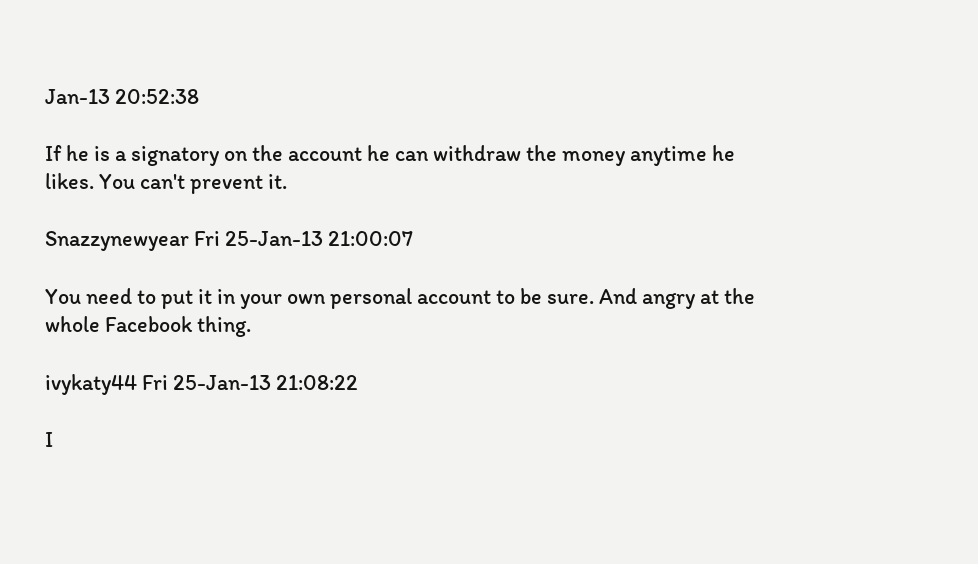Jan-13 20:52:38

If he is a signatory on the account he can withdraw the money anytime he likes. You can't prevent it.

Snazzynewyear Fri 25-Jan-13 21:00:07

You need to put it in your own personal account to be sure. And angry at the whole Facebook thing.

ivykaty44 Fri 25-Jan-13 21:08:22

I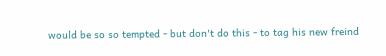would be so so tempted - but don't do this - to tag his new freind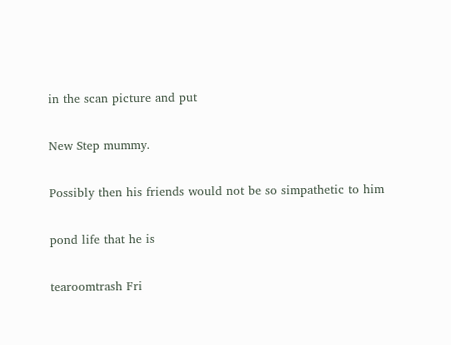in the scan picture and put

New Step mummy.

Possibly then his friends would not be so simpathetic to him

pond life that he is

tearoomtrash Fri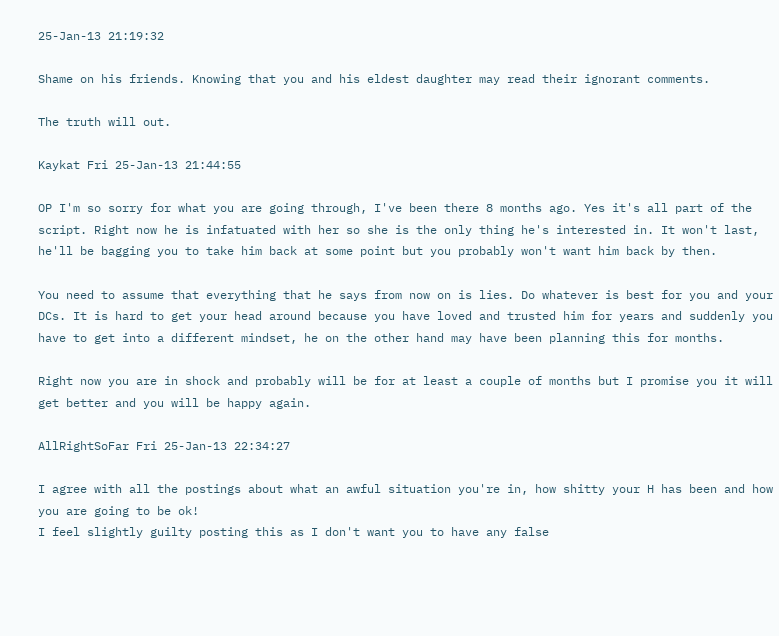25-Jan-13 21:19:32

Shame on his friends. Knowing that you and his eldest daughter may read their ignorant comments.

The truth will out.

Kaykat Fri 25-Jan-13 21:44:55

OP I'm so sorry for what you are going through, I've been there 8 months ago. Yes it's all part of the script. Right now he is infatuated with her so she is the only thing he's interested in. It won't last, he'll be bagging you to take him back at some point but you probably won't want him back by then.

You need to assume that everything that he says from now on is lies. Do whatever is best for you and your DCs. It is hard to get your head around because you have loved and trusted him for years and suddenly you have to get into a different mindset, he on the other hand may have been planning this for months.

Right now you are in shock and probably will be for at least a couple of months but I promise you it will get better and you will be happy again.

AllRightSoFar Fri 25-Jan-13 22:34:27

I agree with all the postings about what an awful situation you're in, how shitty your H has been and how you are going to be ok!
I feel slightly guilty posting this as I don't want you to have any false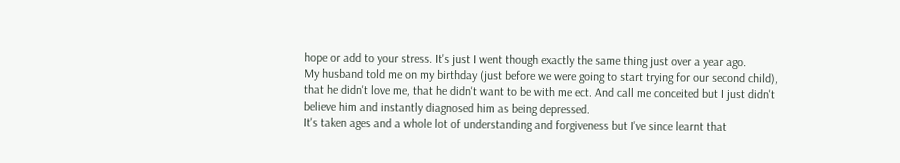hope or add to your stress. It's just I went though exactly the same thing just over a year ago.
My husband told me on my birthday (just before we were going to start trying for our second child), that he didn't love me, that he didn't want to be with me ect. And call me conceited but I just didn't believe him and instantly diagnosed him as being depressed.
It's taken ages and a whole lot of understanding and forgiveness but I've since learnt that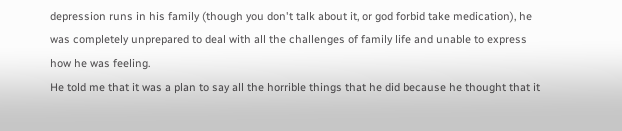depression runs in his family (though you don't talk about it, or god forbid take medication), he was completely unprepared to deal with all the challenges of family life and unable to express how he was feeling.
He told me that it was a plan to say all the horrible things that he did because he thought that it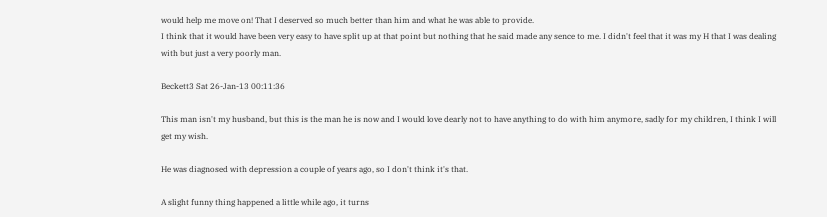would help me move on! That I deserved so much better than him and what he was able to provide.
I think that it would have been very easy to have split up at that point but nothing that he said made any sence to me. I didn't feel that it was my H that I was dealing with but just a very poorly man.

Beckett3 Sat 26-Jan-13 00:11:36

This man isn't my husband, but this is the man he is now and I would love dearly not to have anything to do with him anymore, sadly for my children, I think I will get my wish.

He was diagnosed with depression a couple of years ago, so I don't think it's that.

A slight funny thing happened a little while ago, it turns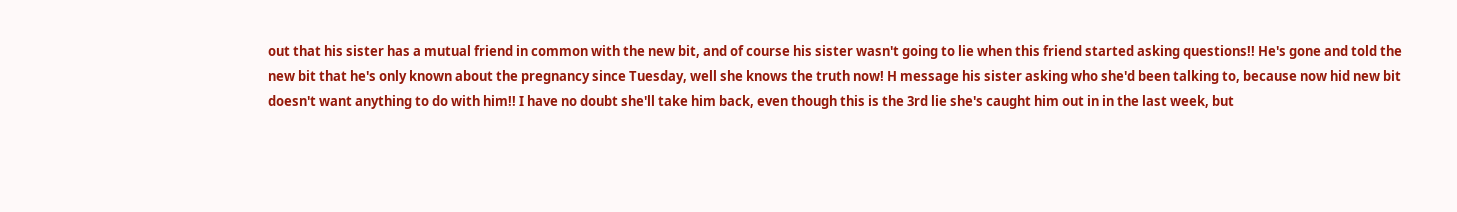out that his sister has a mutual friend in common with the new bit, and of course his sister wasn't going to lie when this friend started asking questions!! He's gone and told the new bit that he's only known about the pregnancy since Tuesday, well she knows the truth now! H message his sister asking who she'd been talking to, because now hid new bit doesn't want anything to do with him!! I have no doubt she'll take him back, even though this is the 3rd lie she's caught him out in in the last week, but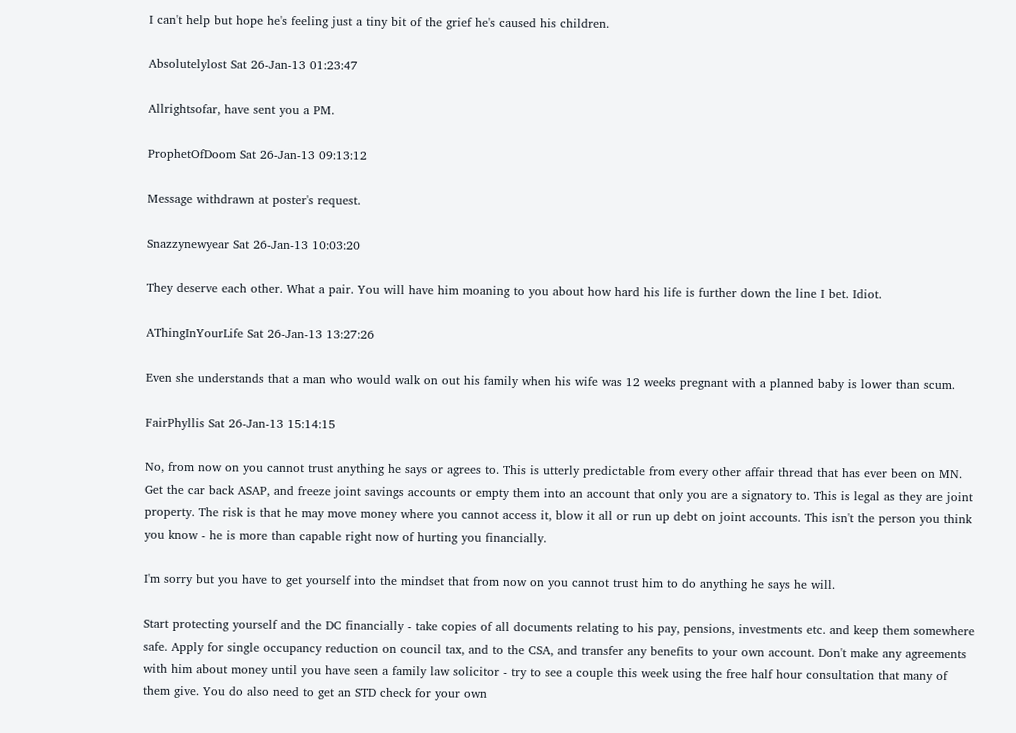I can't help but hope he's feeling just a tiny bit of the grief he's caused his children.

Absolutelylost Sat 26-Jan-13 01:23:47

Allrightsofar, have sent you a PM.

ProphetOfDoom Sat 26-Jan-13 09:13:12

Message withdrawn at poster's request.

Snazzynewyear Sat 26-Jan-13 10:03:20

They deserve each other. What a pair. You will have him moaning to you about how hard his life is further down the line I bet. Idiot.

AThingInYourLife Sat 26-Jan-13 13:27:26

Even she understands that a man who would walk on out his family when his wife was 12 weeks pregnant with a planned baby is lower than scum.

FairPhyllis Sat 26-Jan-13 15:14:15

No, from now on you cannot trust anything he says or agrees to. This is utterly predictable from every other affair thread that has ever been on MN. Get the car back ASAP, and freeze joint savings accounts or empty them into an account that only you are a signatory to. This is legal as they are joint property. The risk is that he may move money where you cannot access it, blow it all or run up debt on joint accounts. This isn't the person you think you know - he is more than capable right now of hurting you financially.

I'm sorry but you have to get yourself into the mindset that from now on you cannot trust him to do anything he says he will.

Start protecting yourself and the DC financially - take copies of all documents relating to his pay, pensions, investments etc. and keep them somewhere safe. Apply for single occupancy reduction on council tax, and to the CSA, and transfer any benefits to your own account. Don't make any agreements with him about money until you have seen a family law solicitor - try to see a couple this week using the free half hour consultation that many of them give. You do also need to get an STD check for your own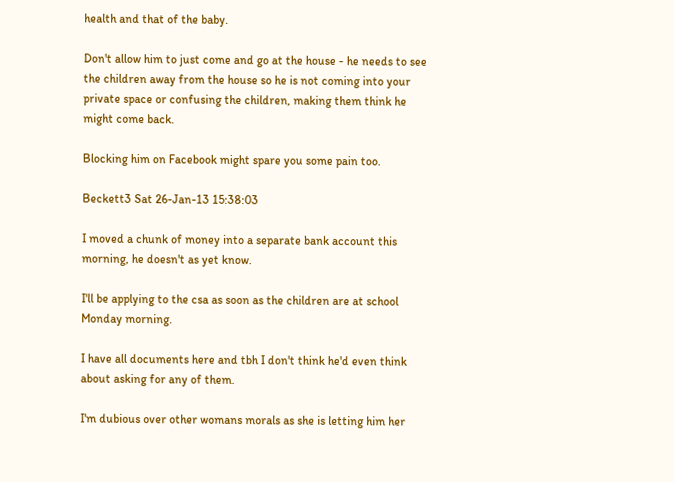health and that of the baby.

Don't allow him to just come and go at the house - he needs to see the children away from the house so he is not coming into your private space or confusing the children, making them think he might come back.

Blocking him on Facebook might spare you some pain too.

Beckett3 Sat 26-Jan-13 15:38:03

I moved a chunk of money into a separate bank account this morning, he doesn't as yet know.

I'll be applying to the csa as soon as the children are at school Monday morning.

I have all documents here and tbh I don't think he'd even think about asking for any of them.

I'm dubious over other womans morals as she is letting him her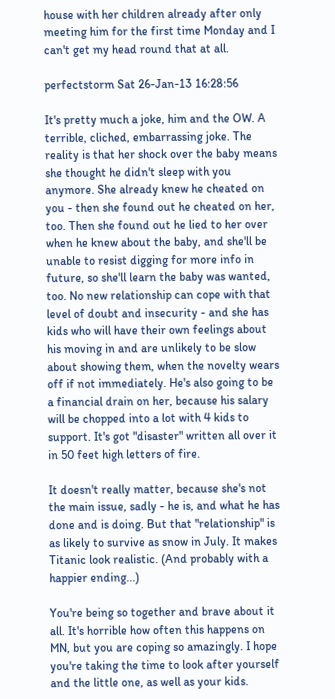house with her children already after only meeting him for the first time Monday and I can't get my head round that at all.

perfectstorm Sat 26-Jan-13 16:28:56

It's pretty much a joke, him and the OW. A terrible, cliched, embarrassing joke. The reality is that her shock over the baby means she thought he didn't sleep with you anymore. She already knew he cheated on you - then she found out he cheated on her, too. Then she found out he lied to her over when he knew about the baby, and she'll be unable to resist digging for more info in future, so she'll learn the baby was wanted, too. No new relationship can cope with that level of doubt and insecurity - and she has kids who will have their own feelings about his moving in and are unlikely to be slow about showing them, when the novelty wears off if not immediately. He's also going to be a financial drain on her, because his salary will be chopped into a lot with 4 kids to support. It's got "disaster" written all over it in 50 feet high letters of fire.

It doesn't really matter, because she's not the main issue, sadly - he is, and what he has done and is doing. But that "relationship" is as likely to survive as snow in July. It makes Titanic look realistic. (And probably with a happier ending...)

You're being so together and brave about it all. It's horrible how often this happens on MN, but you are coping so amazingly. I hope you're taking the time to look after yourself and the little one, as well as your kids.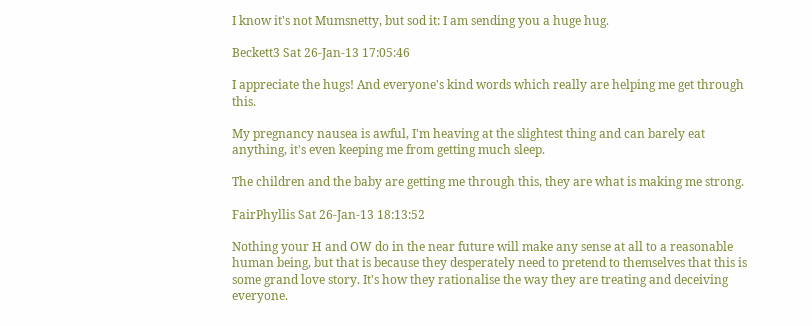I know it's not Mumsnetty, but sod it: I am sending you a huge hug.

Beckett3 Sat 26-Jan-13 17:05:46

I appreciate the hugs! And everyone's kind words which really are helping me get through this.

My pregnancy nausea is awful, I'm heaving at the slightest thing and can barely eat anything, it's even keeping me from getting much sleep.

The children and the baby are getting me through this, they are what is making me strong.

FairPhyllis Sat 26-Jan-13 18:13:52

Nothing your H and OW do in the near future will make any sense at all to a reasonable human being, but that is because they desperately need to pretend to themselves that this is some grand love story. It's how they rationalise the way they are treating and deceiving everyone.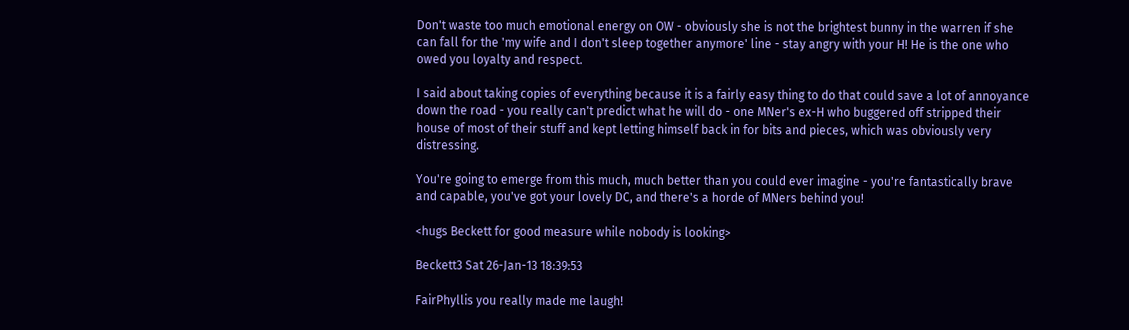Don't waste too much emotional energy on OW - obviously she is not the brightest bunny in the warren if she can fall for the 'my wife and I don't sleep together anymore' line - stay angry with your H! He is the one who owed you loyalty and respect.

I said about taking copies of everything because it is a fairly easy thing to do that could save a lot of annoyance down the road - you really can't predict what he will do - one MNer's ex-H who buggered off stripped their house of most of their stuff and kept letting himself back in for bits and pieces, which was obviously very distressing.

You're going to emerge from this much, much better than you could ever imagine - you're fantastically brave and capable, you've got your lovely DC, and there's a horde of MNers behind you!

<hugs Beckett for good measure while nobody is looking>

Beckett3 Sat 26-Jan-13 18:39:53

FairPhyllis you really made me laugh!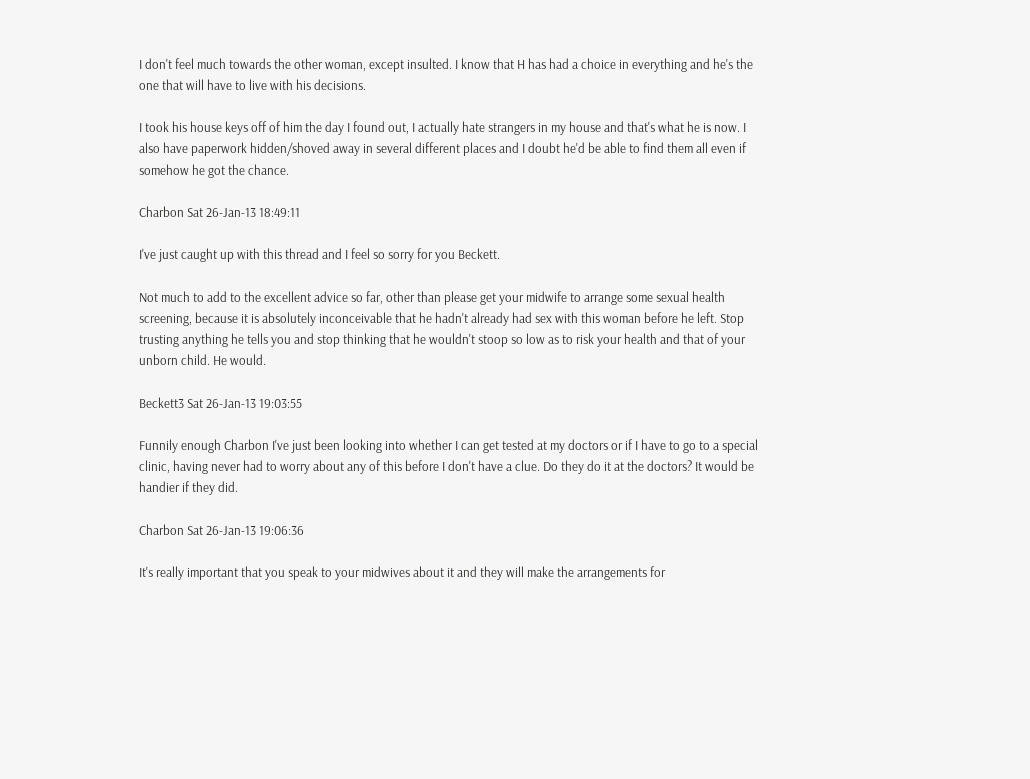I don't feel much towards the other woman, except insulted. I know that H has had a choice in everything and he's the one that will have to live with his decisions.

I took his house keys off of him the day I found out, I actually hate strangers in my house and that's what he is now. I also have paperwork hidden/shoved away in several different places and I doubt he'd be able to find them all even if somehow he got the chance.

Charbon Sat 26-Jan-13 18:49:11

I've just caught up with this thread and I feel so sorry for you Beckett.

Not much to add to the excellent advice so far, other than please get your midwife to arrange some sexual health screening, because it is absolutely inconceivable that he hadn't already had sex with this woman before he left. Stop trusting anything he tells you and stop thinking that he wouldn't stoop so low as to risk your health and that of your unborn child. He would.

Beckett3 Sat 26-Jan-13 19:03:55

Funnily enough Charbon I've just been looking into whether I can get tested at my doctors or if I have to go to a special clinic, having never had to worry about any of this before I don't have a clue. Do they do it at the doctors? It would be handier if they did.

Charbon Sat 26-Jan-13 19:06:36

It's really important that you speak to your midwives about it and they will make the arrangements for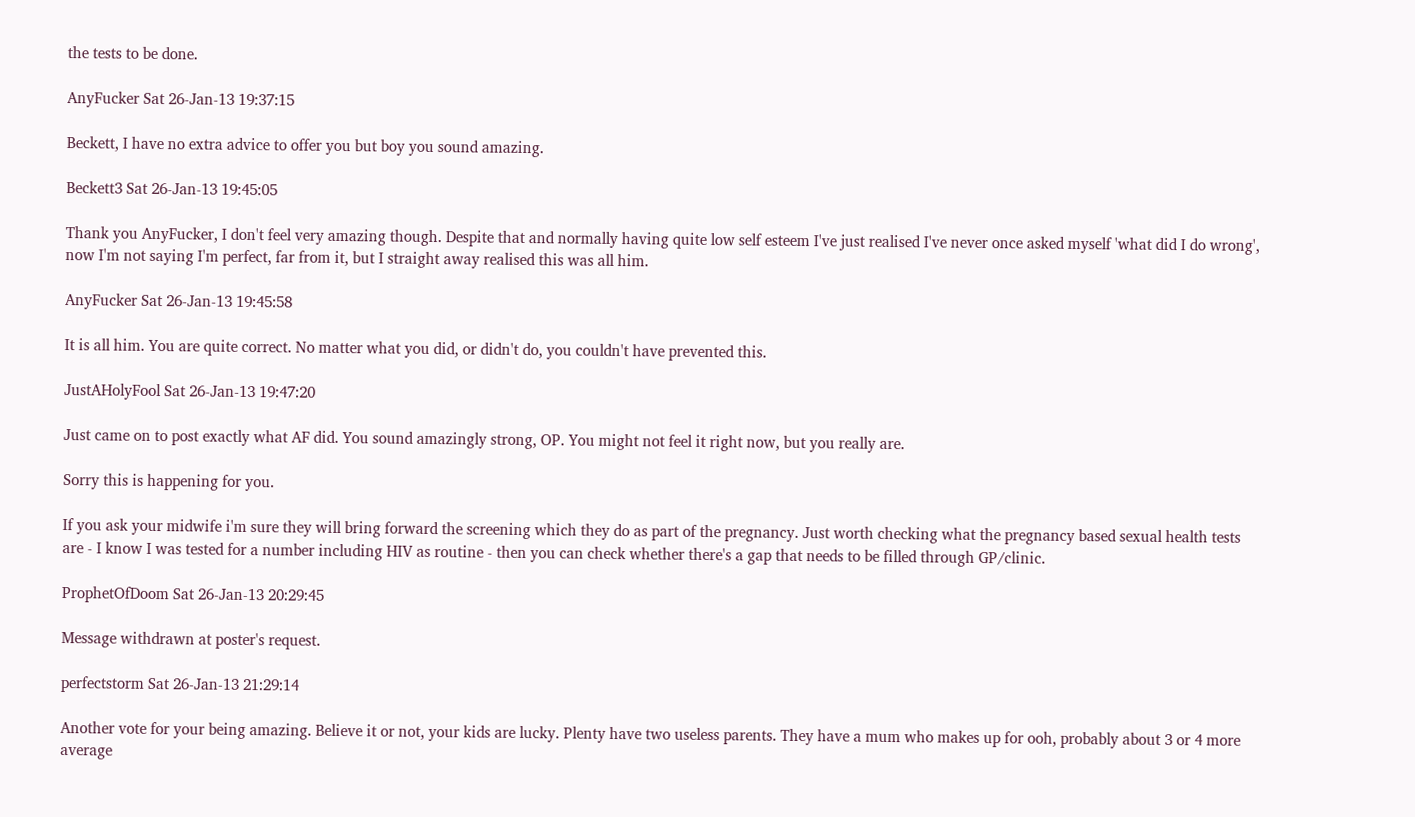the tests to be done.

AnyFucker Sat 26-Jan-13 19:37:15

Beckett, I have no extra advice to offer you but boy you sound amazing.

Beckett3 Sat 26-Jan-13 19:45:05

Thank you AnyFucker, I don't feel very amazing though. Despite that and normally having quite low self esteem I've just realised I've never once asked myself 'what did I do wrong', now I'm not saying I'm perfect, far from it, but I straight away realised this was all him.

AnyFucker Sat 26-Jan-13 19:45:58

It is all him. You are quite correct. No matter what you did, or didn't do, you couldn't have prevented this.

JustAHolyFool Sat 26-Jan-13 19:47:20

Just came on to post exactly what AF did. You sound amazingly strong, OP. You might not feel it right now, but you really are.

Sorry this is happening for you.

If you ask your midwife i'm sure they will bring forward the screening which they do as part of the pregnancy. Just worth checking what the pregnancy based sexual health tests are - I know I was tested for a number including HIV as routine - then you can check whether there's a gap that needs to be filled through GP/clinic.

ProphetOfDoom Sat 26-Jan-13 20:29:45

Message withdrawn at poster's request.

perfectstorm Sat 26-Jan-13 21:29:14

Another vote for your being amazing. Believe it or not, your kids are lucky. Plenty have two useless parents. They have a mum who makes up for ooh, probably about 3 or 4 more average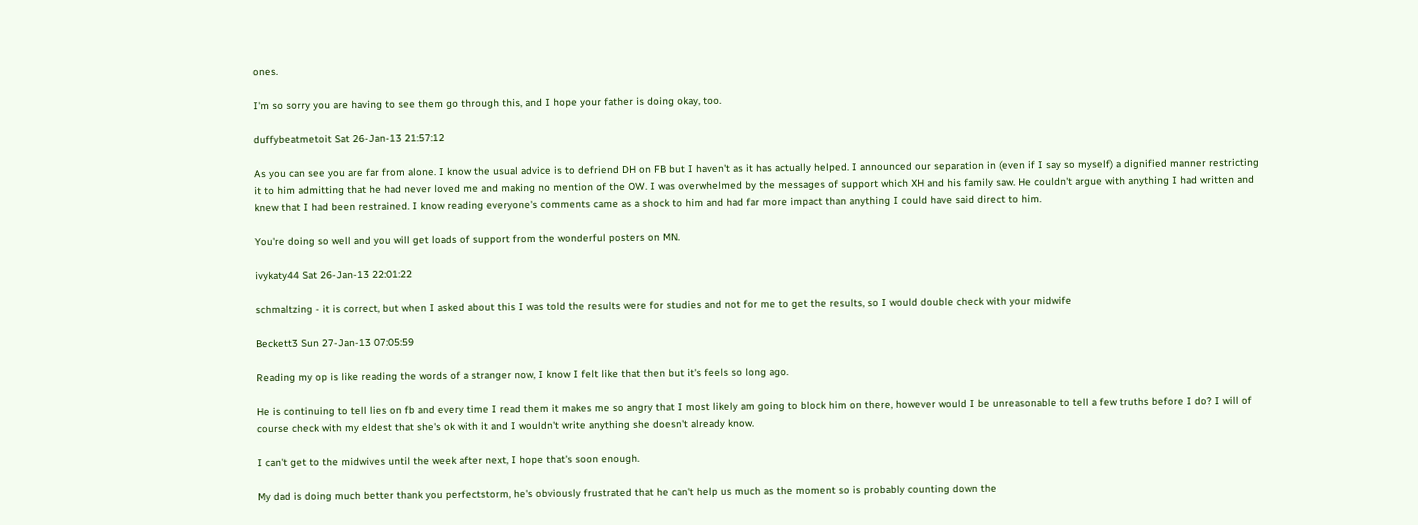ones.

I'm so sorry you are having to see them go through this, and I hope your father is doing okay, too.

duffybeatmetoit Sat 26-Jan-13 21:57:12

As you can see you are far from alone. I know the usual advice is to defriend DH on FB but I haven't as it has actually helped. I announced our separation in (even if I say so myself) a dignified manner restricting it to him admitting that he had never loved me and making no mention of the OW. I was overwhelmed by the messages of support which XH and his family saw. He couldn't argue with anything I had written and knew that I had been restrained. I know reading everyone's comments came as a shock to him and had far more impact than anything I could have said direct to him.

You're doing so well and you will get loads of support from the wonderful posters on MN.

ivykaty44 Sat 26-Jan-13 22:01:22

schmaltzing - it is correct, but when I asked about this I was told the results were for studies and not for me to get the results, so I would double check with your midwife

Beckett3 Sun 27-Jan-13 07:05:59

Reading my op is like reading the words of a stranger now, I know I felt like that then but it's feels so long ago.

He is continuing to tell lies on fb and every time I read them it makes me so angry that I most likely am going to block him on there, however would I be unreasonable to tell a few truths before I do? I will of course check with my eldest that she's ok with it and I wouldn't write anything she doesn't already know.

I can't get to the midwives until the week after next, I hope that's soon enough.

My dad is doing much better thank you perfectstorm, he's obviously frustrated that he can't help us much as the moment so is probably counting down the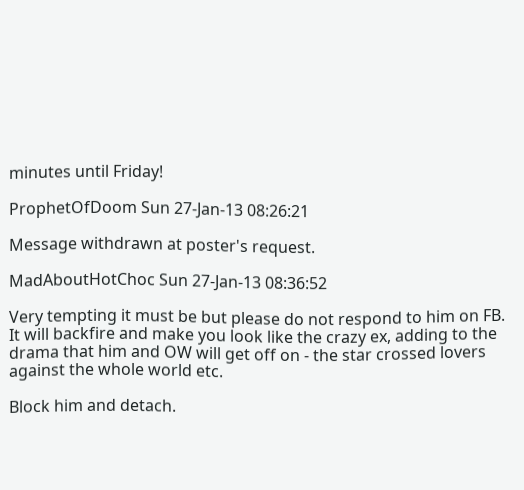minutes until Friday!

ProphetOfDoom Sun 27-Jan-13 08:26:21

Message withdrawn at poster's request.

MadAboutHotChoc Sun 27-Jan-13 08:36:52

Very tempting it must be but please do not respond to him on FB. It will backfire and make you look like the crazy ex, adding to the drama that him and OW will get off on - the star crossed lovers against the whole world etc.

Block him and detach.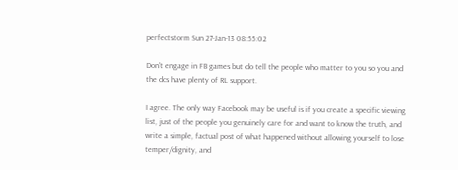perfectstorm Sun 27-Jan-13 08:55:02

Don't engage in FB games but do tell the people who matter to you so you and the dcs have plenty of RL support.

I agree. The only way Facebook may be useful is if you create a specific viewing list, just of the people you genuinely care for and want to know the truth, and write a simple, factual post of what happened without allowing yourself to lose temper/dignity, and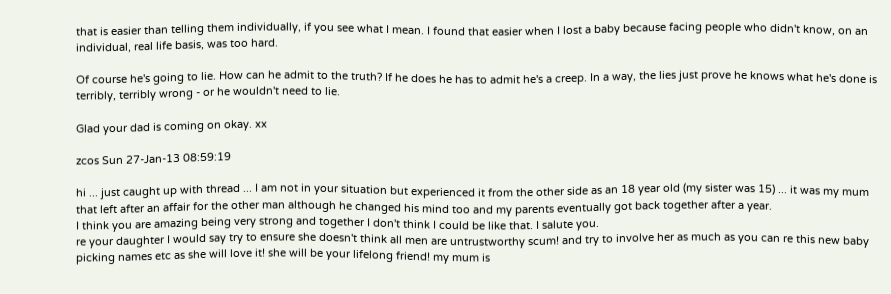that is easier than telling them individually, if you see what I mean. I found that easier when I lost a baby because facing people who didn't know, on an individual, real life basis, was too hard.

Of course he's going to lie. How can he admit to the truth? If he does he has to admit he's a creep. In a way, the lies just prove he knows what he's done is terribly, terribly wrong - or he wouldn't need to lie.

Glad your dad is coming on okay. xx

zcos Sun 27-Jan-13 08:59:19

hi ... just caught up with thread ... I am not in your situation but experienced it from the other side as an 18 year old (my sister was 15) ... it was my mum that left after an affair for the other man although he changed his mind too and my parents eventually got back together after a year.
I think you are amazing being very strong and together I don't think I could be like that. I salute you.
re your daughter I would say try to ensure she doesn't think all men are untrustworthy scum! and try to involve her as much as you can re this new baby picking names etc as she will love it! she will be your lifelong friend! my mum is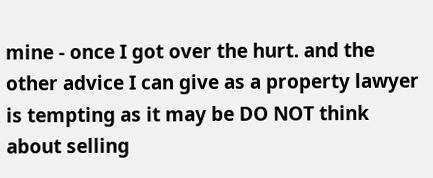mine - once I got over the hurt. and the other advice I can give as a property lawyer is tempting as it may be DO NOT think about selling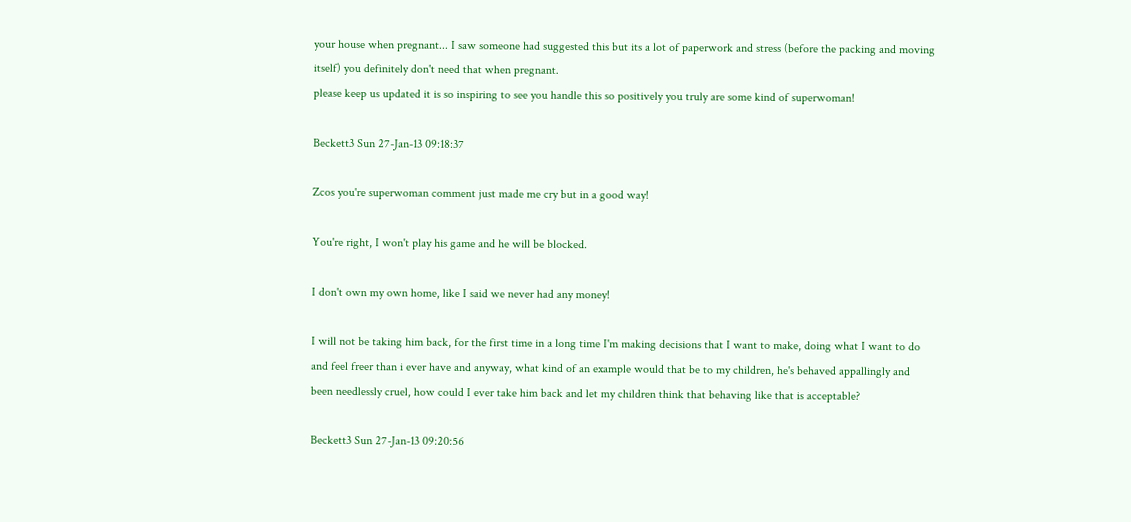your house when pregnant... I saw someone had suggested this but its a lot of paperwork and stress (before the packing and moving itself) you definitely don't need that when pregnant.
please keep us updated it is so inspiring to see you handle this so positively you truly are some kind of superwoman!

Beckett3 Sun 27-Jan-13 09:18:37

Zcos you're superwoman comment just made me cry but in a good way!

You're right, I won't play his game and he will be blocked.

I don't own my own home, like I said we never had any money!

I will not be taking him back, for the first time in a long time I'm making decisions that I want to make, doing what I want to do and feel freer than i ever have and anyway, what kind of an example would that be to my children, he's behaved appallingly and been needlessly cruel, how could I ever take him back and let my children think that behaving like that is acceptable?

Beckett3 Sun 27-Jan-13 09:20:56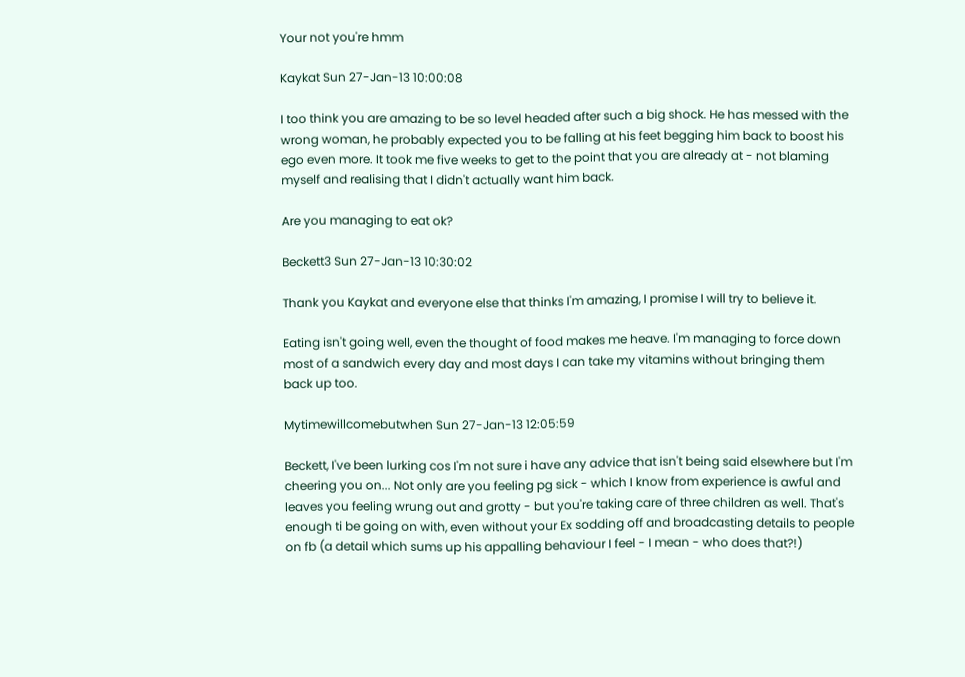Your not you're hmm

Kaykat Sun 27-Jan-13 10:00:08

I too think you are amazing to be so level headed after such a big shock. He has messed with the wrong woman, he probably expected you to be falling at his feet begging him back to boost his ego even more. It took me five weeks to get to the point that you are already at - not blaming myself and realising that I didn't actually want him back.

Are you managing to eat ok?

Beckett3 Sun 27-Jan-13 10:30:02

Thank you Kaykat and everyone else that thinks I'm amazing, I promise I will try to believe it.

Eating isn't going well, even the thought of food makes me heave. I'm managing to force down most of a sandwich every day and most days I can take my vitamins without bringing them back up too.

Mytimewillcomebutwhen Sun 27-Jan-13 12:05:59

Beckett, I've been lurking cos I'm not sure i have any advice that isn't being said elsewhere but I'm cheering you on... Not only are you feeling pg sick - which I know from experience is awful and leaves you feeling wrung out and grotty - but you're taking care of three children as well. That's enough ti be going on with, even without your Ex sodding off and broadcasting details to people on fb (a detail which sums up his appalling behaviour I feel - I mean - who does that?!)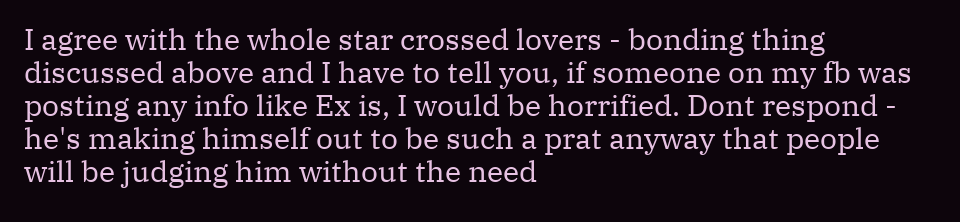I agree with the whole star crossed lovers - bonding thing discussed above and I have to tell you, if someone on my fb was posting any info like Ex is, I would be horrified. Dont respond - he's making himself out to be such a prat anyway that people will be judging him without the need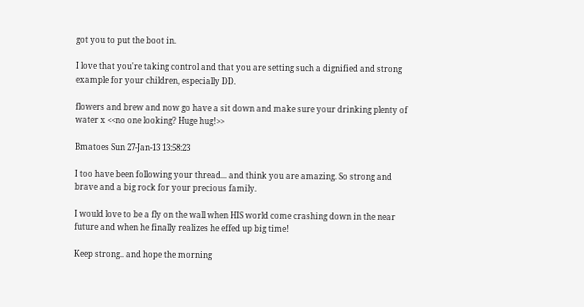got you to put the boot in.

I love that you're taking control and that you are setting such a dignified and strong example for your children, especially DD.

flowers and brew and now go have a sit down and make sure your drinking plenty of water x <<no one looking? Huge hug!>>

Bmatoes Sun 27-Jan-13 13:58:23

I too have been following your thread... and think you are amazing. So strong and brave and a big rock for your precious family.

I would love to be a fly on the wall when HIS world come crashing down in the near future and when he finally realizes he effed up big time!

Keep strong.. and hope the morning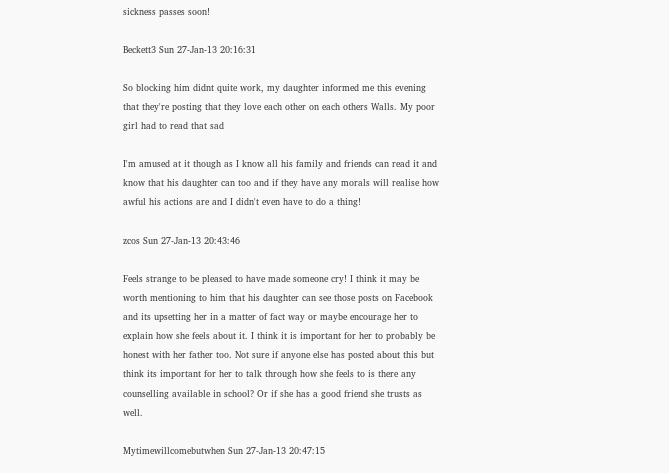sickness passes soon!

Beckett3 Sun 27-Jan-13 20:16:31

So blocking him didnt quite work, my daughter informed me this evening that they're posting that they love each other on each others Walls. My poor girl had to read that sad

I'm amused at it though as I know all his family and friends can read it and know that his daughter can too and if they have any morals will realise how awful his actions are and I didn't even have to do a thing!

zcos Sun 27-Jan-13 20:43:46

Feels strange to be pleased to have made someone cry! I think it may be worth mentioning to him that his daughter can see those posts on Facebook and its upsetting her in a matter of fact way or maybe encourage her to explain how she feels about it. I think it is important for her to probably be honest with her father too. Not sure if anyone else has posted about this but think its important for her to talk through how she feels to is there any counselling available in school? Or if she has a good friend she trusts as well.

Mytimewillcomebutwhen Sun 27-Jan-13 20:47:15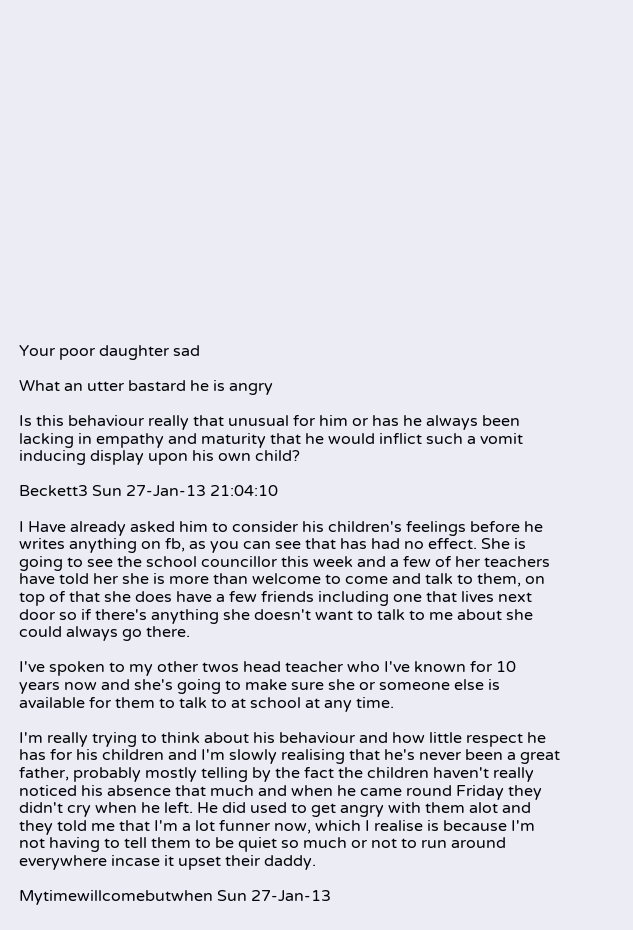Your poor daughter sad

What an utter bastard he is angry

Is this behaviour really that unusual for him or has he always been lacking in empathy and maturity that he would inflict such a vomit inducing display upon his own child?

Beckett3 Sun 27-Jan-13 21:04:10

I Have already asked him to consider his children's feelings before he writes anything on fb, as you can see that has had no effect. She is going to see the school councillor this week and a few of her teachers have told her she is more than welcome to come and talk to them, on top of that she does have a few friends including one that lives next door so if there's anything she doesn't want to talk to me about she could always go there.

I've spoken to my other twos head teacher who I've known for 10 years now and she's going to make sure she or someone else is available for them to talk to at school at any time.

I'm really trying to think about his behaviour and how little respect he has for his children and I'm slowly realising that he's never been a great father, probably mostly telling by the fact the children haven't really noticed his absence that much and when he came round Friday they didn't cry when he left. He did used to get angry with them alot and they told me that I'm a lot funner now, which I realise is because I'm not having to tell them to be quiet so much or not to run around everywhere incase it upset their daddy.

Mytimewillcomebutwhen Sun 27-Jan-13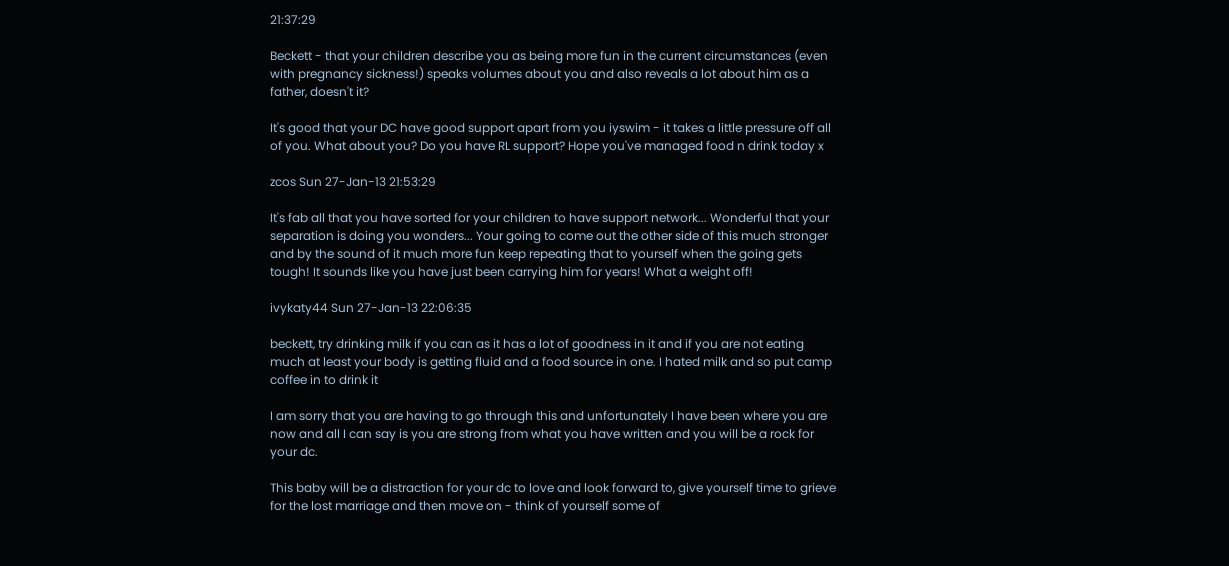21:37:29

Beckett - that your children describe you as being more fun in the current circumstances (even with pregnancy sickness!) speaks volumes about you and also reveals a lot about him as a father, doesn't it?

It's good that your DC have good support apart from you iyswim - it takes a little pressure off all of you. What about you? Do you have RL support? Hope you've managed food n drink today x

zcos Sun 27-Jan-13 21:53:29

It's fab all that you have sorted for your children to have support network... Wonderful that your separation is doing you wonders... Your going to come out the other side of this much stronger and by the sound of it much more fun keep repeating that to yourself when the going gets tough! It sounds like you have just been carrying him for years! What a weight off!

ivykaty44 Sun 27-Jan-13 22:06:35

beckett, try drinking milk if you can as it has a lot of goodness in it and if you are not eating much at least your body is getting fluid and a food source in one. I hated milk and so put camp coffee in to drink it

I am sorry that you are having to go through this and unfortunately I have been where you are now and all I can say is you are strong from what you have written and you will be a rock for your dc.

This baby will be a distraction for your dc to love and look forward to, give yourself time to grieve for the lost marriage and then move on - think of yourself some of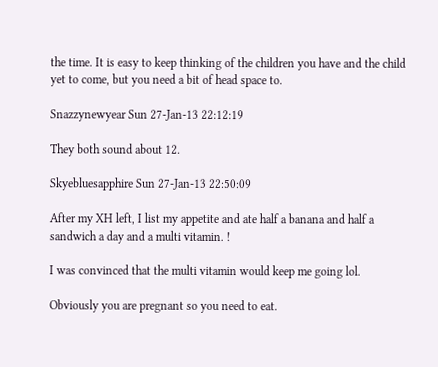the time. It is easy to keep thinking of the children you have and the child yet to come, but you need a bit of head space to.

Snazzynewyear Sun 27-Jan-13 22:12:19

They both sound about 12.

Skyebluesapphire Sun 27-Jan-13 22:50:09

After my XH left, I list my appetite and ate half a banana and half a sandwich a day and a multi vitamin. !

I was convinced that the multi vitamin would keep me going lol.

Obviously you are pregnant so you need to eat.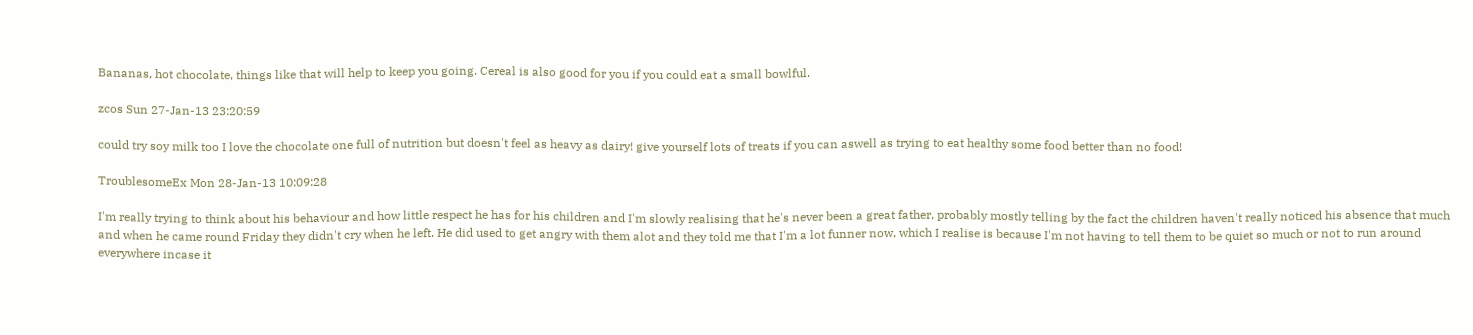Bananas, hot chocolate, things like that will help to keep you going. Cereal is also good for you if you could eat a small bowlful.

zcos Sun 27-Jan-13 23:20:59

could try soy milk too I love the chocolate one full of nutrition but doesn't feel as heavy as dairy! give yourself lots of treats if you can aswell as trying to eat healthy some food better than no food!

TroublesomeEx Mon 28-Jan-13 10:09:28

I'm really trying to think about his behaviour and how little respect he has for his children and I'm slowly realising that he's never been a great father, probably mostly telling by the fact the children haven't really noticed his absence that much and when he came round Friday they didn't cry when he left. He did used to get angry with them alot and they told me that I'm a lot funner now, which I realise is because I'm not having to tell them to be quiet so much or not to run around everywhere incase it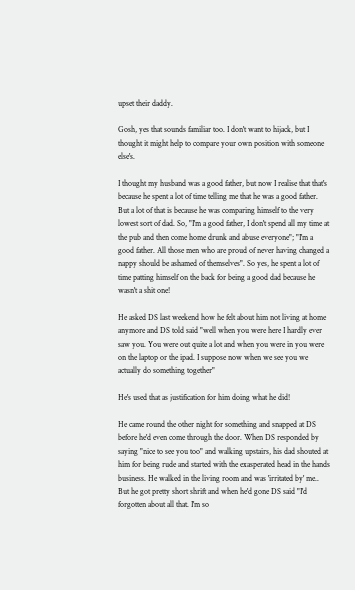upset their daddy.

Gosh, yes that sounds familiar too. I don't want to hijack, but I thought it might help to compare your own position with someone else's.

I thought my husband was a good father, but now I realise that that's because he spent a lot of time telling me that he was a good father. But a lot of that is because he was comparing himself to the very lowest sort of dad. So, "I'm a good father, I don't spend all my time at the pub and then come home drunk and abuse everyone"; "I'm a good father. All those men who are proud of never having changed a nappy should be ashamed of themselves". So yes, he spent a lot of time patting himself on the back for being a good dad because he wasn't a shit one!

He asked DS last weekend how he felt about him not living at home anymore and DS told said "well when you were here I hardly ever saw you. You were out quite a lot and when you were in you were on the laptop or the ipad. I suppose now when we see you we actually do something together"

He's used that as justification for him doing what he did!

He came round the other night for something and snapped at DS before he'd even come through the door. When DS responded by saying "nice to see you too" and walking upstairs, his dad shouted at him for being rude and started with the exasperated head in the hands business. He walked in the living room and was 'irritated by' me.. But he got pretty short shrift and when he'd gone DS said "I'd forgotten about all that. I'm so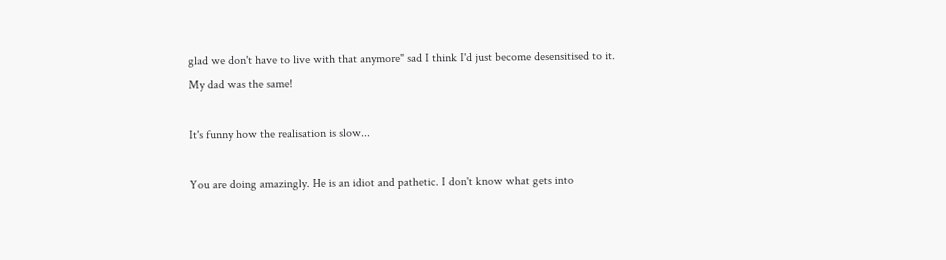glad we don't have to live with that anymore" sad I think I'd just become desensitised to it. My dad was the same!

It's funny how the realisation is slow...

You are doing amazingly. He is an idiot and pathetic. I don't know what gets into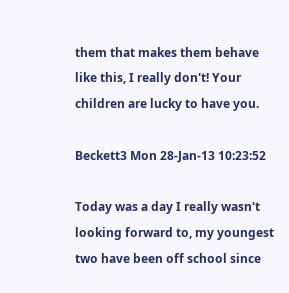them that makes them behave like this, I really don't! Your children are lucky to have you.

Beckett3 Mon 28-Jan-13 10:23:52

Today was a day I really wasn't looking forward to, my youngest two have been off school since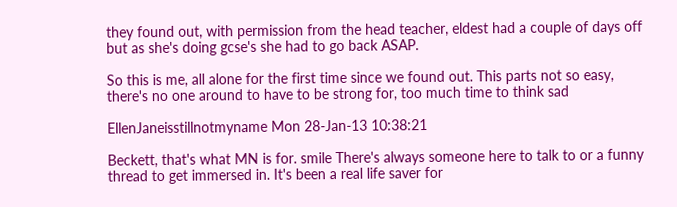they found out, with permission from the head teacher, eldest had a couple of days off but as she's doing gcse's she had to go back ASAP.

So this is me, all alone for the first time since we found out. This parts not so easy, there's no one around to have to be strong for, too much time to think sad

EllenJaneisstillnotmyname Mon 28-Jan-13 10:38:21

Beckett, that's what MN is for. smile There's always someone here to talk to or a funny thread to get immersed in. It's been a real life saver for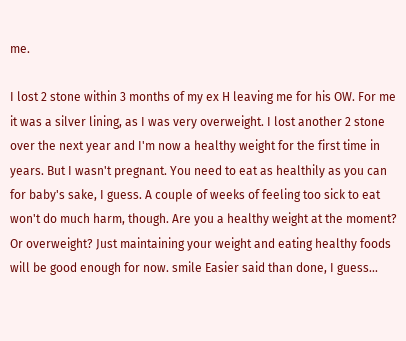me.

I lost 2 stone within 3 months of my ex H leaving me for his OW. For me it was a silver lining, as I was very overweight. I lost another 2 stone over the next year and I'm now a healthy weight for the first time in years. But I wasn't pregnant. You need to eat as healthily as you can for baby's sake, I guess. A couple of weeks of feeling too sick to eat won't do much harm, though. Are you a healthy weight at the moment? Or overweight? Just maintaining your weight and eating healthy foods will be good enough for now. smile Easier said than done, I guess...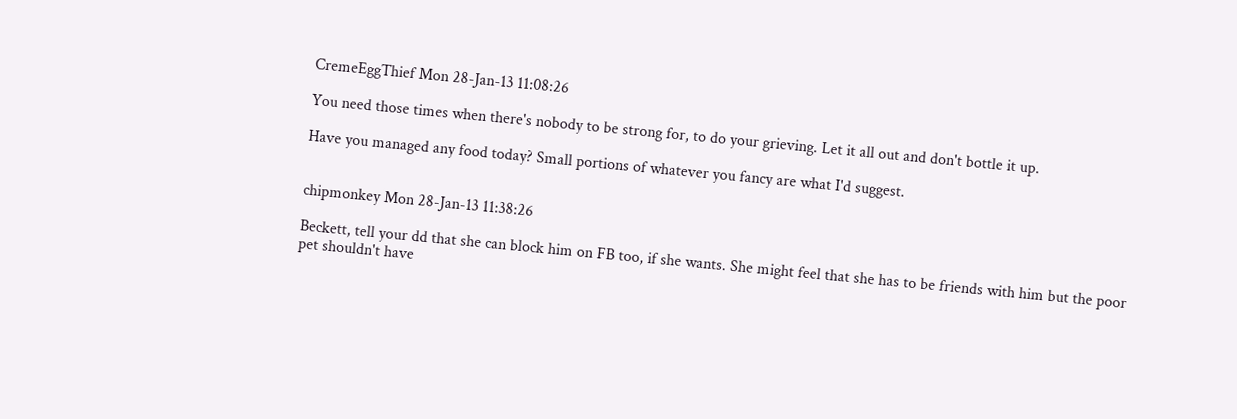CremeEggThief Mon 28-Jan-13 11:08:26

You need those times when there's nobody to be strong for, to do your grieving. Let it all out and don't bottle it up.

Have you managed any food today? Small portions of whatever you fancy are what I'd suggest.


chipmonkey Mon 28-Jan-13 11:38:26

Beckett, tell your dd that she can block him on FB too, if she wants. She might feel that she has to be friends with him but the poor pet shouldn't have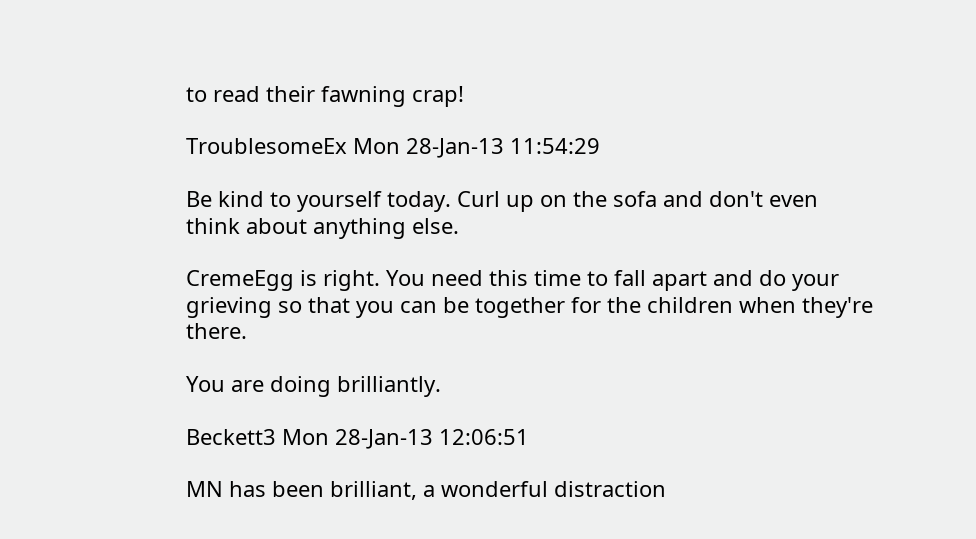to read their fawning crap!

TroublesomeEx Mon 28-Jan-13 11:54:29

Be kind to yourself today. Curl up on the sofa and don't even think about anything else.

CremeEgg is right. You need this time to fall apart and do your grieving so that you can be together for the children when they're there.

You are doing brilliantly.

Beckett3 Mon 28-Jan-13 12:06:51

MN has been brilliant, a wonderful distraction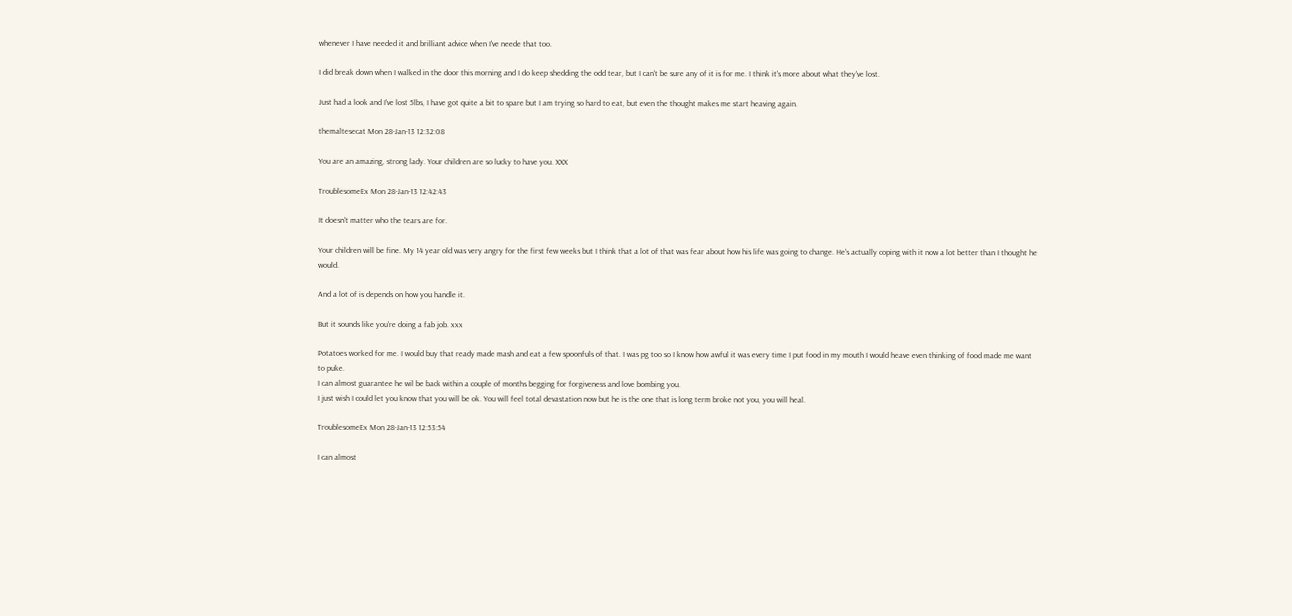whenever I have needed it and brilliant advice when I've neede that too.

I did break down when I walked in the door this morning and I do keep shedding the odd tear, but I can't be sure any of it is for me. I think it's more about what they've lost.

Just had a look and I've lost 5lbs, I have got quite a bit to spare but I am trying so hard to eat, but even the thought makes me start heaving again.

themaltesecat Mon 28-Jan-13 12:32:08

You are an amazing, strong lady. Your children are so lucky to have you. XXX

TroublesomeEx Mon 28-Jan-13 12:42:43

It doesn't matter who the tears are for.

Your children will be fine. My 14 year old was very angry for the first few weeks but I think that a lot of that was fear about how his life was going to change. He's actually coping with it now a lot better than I thought he would.

And a lot of is depends on how you handle it.

But it sounds like you're doing a fab job. xxx

Potatoes worked for me. I would buy that ready made mash and eat a few spoonfuls of that. I was pg too so I know how awful it was every time I put food in my mouth I would heave even thinking of food made me want to puke.
I can almost guarantee he wil be back within a couple of months begging for forgiveness and love bombing you.
I just wish I could let you know that you will be ok. You will feel total devastation now but he is the one that is long term broke not you, you will heal.

TroublesomeEx Mon 28-Jan-13 12:53:54

I can almost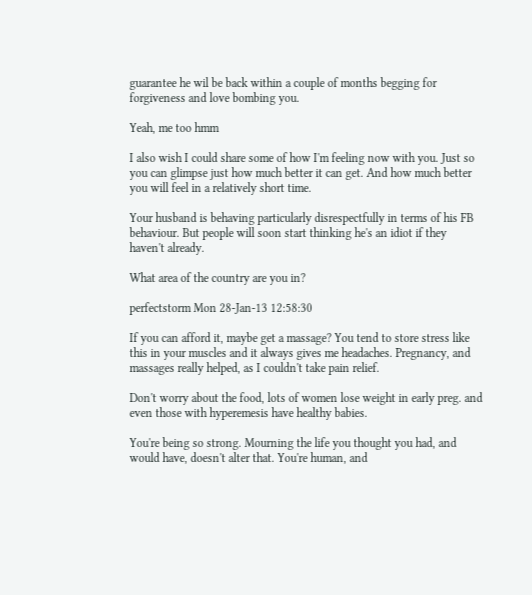guarantee he wil be back within a couple of months begging for forgiveness and love bombing you.

Yeah, me too hmm

I also wish I could share some of how I'm feeling now with you. Just so you can glimpse just how much better it can get. And how much better you will feel in a relatively short time.

Your husband is behaving particularly disrespectfully in terms of his FB behaviour. But people will soon start thinking he's an idiot if they haven't already.

What area of the country are you in?

perfectstorm Mon 28-Jan-13 12:58:30

If you can afford it, maybe get a massage? You tend to store stress like this in your muscles and it always gives me headaches. Pregnancy, and massages really helped, as I couldn't take pain relief.

Don't worry about the food, lots of women lose weight in early preg. and even those with hyperemesis have healthy babies.

You're being so strong. Mourning the life you thought you had, and would have, doesn't alter that. You're human, and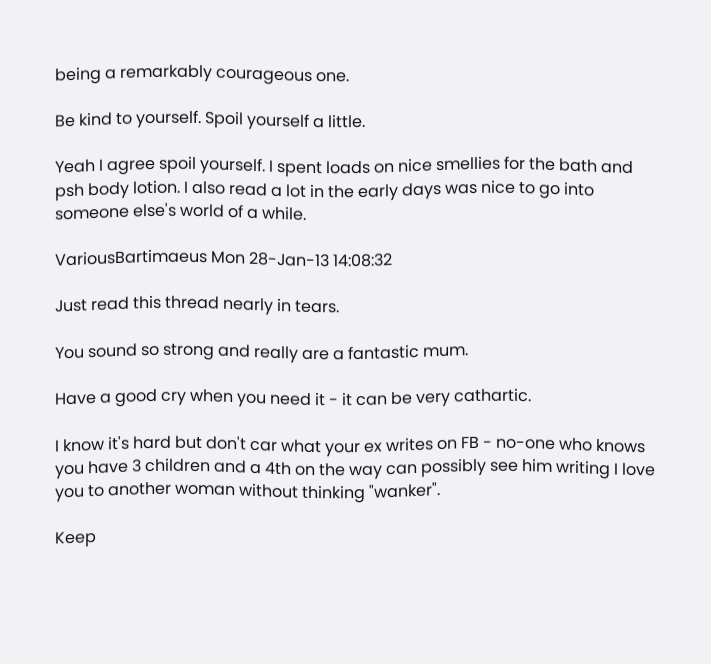being a remarkably courageous one.

Be kind to yourself. Spoil yourself a little.

Yeah I agree spoil yourself. I spent loads on nice smellies for the bath and psh body lotion. I also read a lot in the early days was nice to go into someone else's world of a while.

VariousBartimaeus Mon 28-Jan-13 14:08:32

Just read this thread nearly in tears.

You sound so strong and really are a fantastic mum.

Have a good cry when you need it - it can be very cathartic.

I know it's hard but don't car what your ex writes on FB - no-one who knows you have 3 children and a 4th on the way can possibly see him writing I love you to another woman without thinking "wanker".

Keep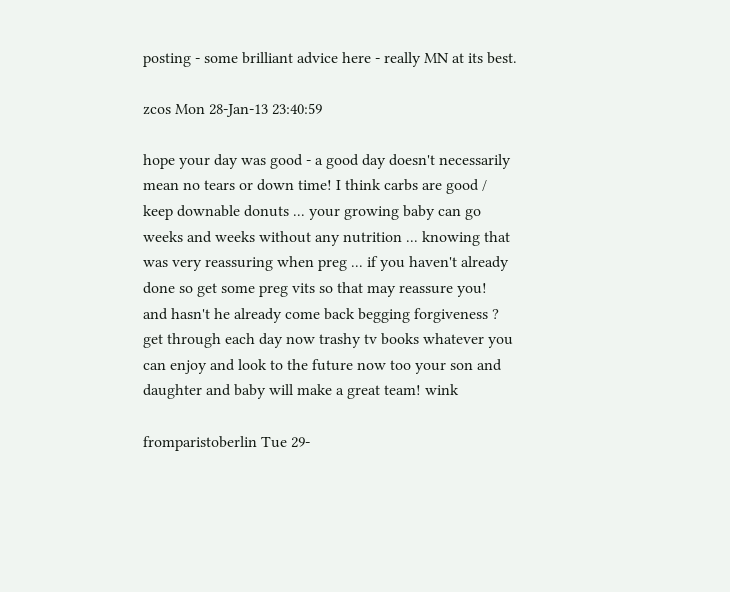posting - some brilliant advice here - really MN at its best.

zcos Mon 28-Jan-13 23:40:59

hope your day was good - a good day doesn't necessarily mean no tears or down time! I think carbs are good / keep downable donuts ... your growing baby can go weeks and weeks without any nutrition ... knowing that was very reassuring when preg ... if you haven't already done so get some preg vits so that may reassure you!
and hasn't he already come back begging forgiveness ? get through each day now trashy tv books whatever you can enjoy and look to the future now too your son and daughter and baby will make a great team! wink

fromparistoberlin Tue 29-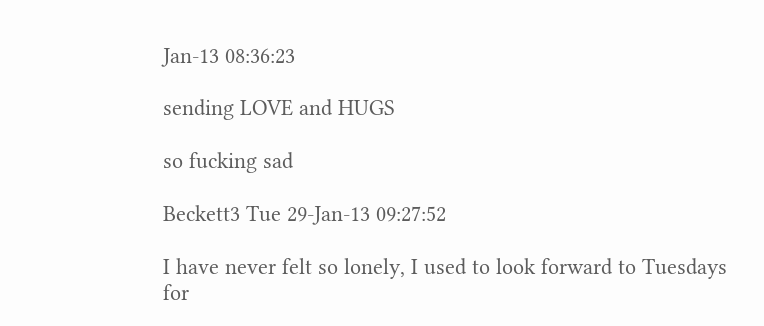Jan-13 08:36:23

sending LOVE and HUGS

so fucking sad

Beckett3 Tue 29-Jan-13 09:27:52

I have never felt so lonely, I used to look forward to Tuesdays for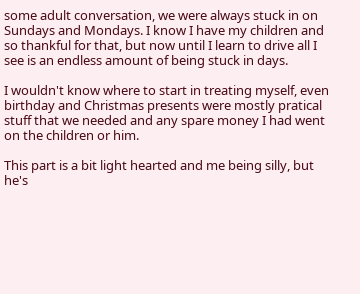some adult conversation, we were always stuck in on Sundays and Mondays. I know I have my children and so thankful for that, but now until I learn to drive all I see is an endless amount of being stuck in days.

I wouldn't know where to start in treating myself, even birthday and Christmas presents were mostly pratical stuff that we needed and any spare money I had went on the children or him.

This part is a bit light hearted and me being silly, but he's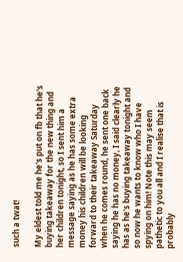such a twat!

My eldest told me he's put on fb that he's buying takeaway for the new thing and her children tonight, so I sent him a message saying as he has some extra money his children will be looking forward to their takeaway Saturday when he comes round, he sent one back saying he has no money, I said clearly he has as he's buying takeaway tonight and so now he wants to know who I have spying on him! Note this may seem pathetic to you all and I realise that is probably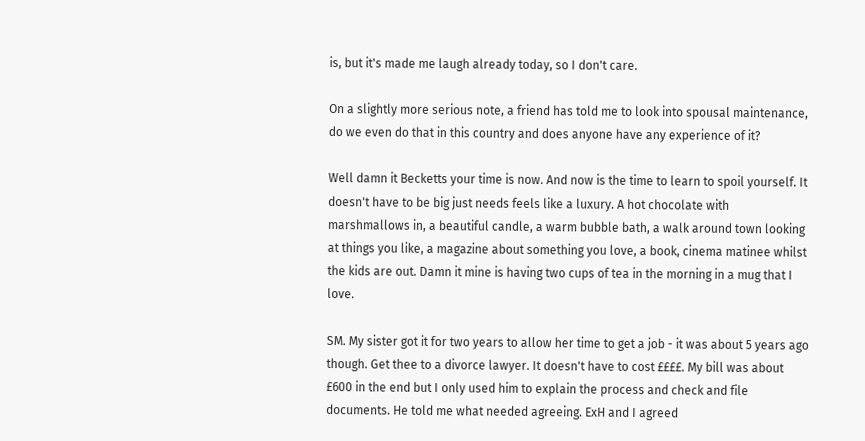is, but it's made me laugh already today, so I don't care.

On a slightly more serious note, a friend has told me to look into spousal maintenance, do we even do that in this country and does anyone have any experience of it?

Well damn it Becketts your time is now. And now is the time to learn to spoil yourself. It doesn't have to be big just needs feels like a luxury. A hot chocolate with marshmallows in, a beautiful candle, a warm bubble bath, a walk around town looking at things you like, a magazine about something you love, a book, cinema matinee whilst the kids are out. Damn it mine is having two cups of tea in the morning in a mug that I love.

SM. My sister got it for two years to allow her time to get a job - it was about 5 years ago though. Get thee to a divorce lawyer. It doesn't have to cost ££££. My bill was about £600 in the end but I only used him to explain the process and check and file documents. He told me what needed agreeing. ExH and I agreed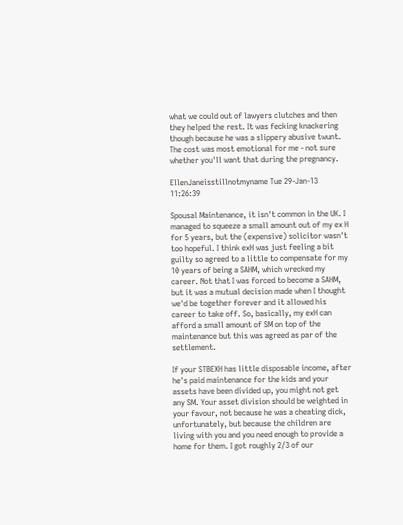what we could out of lawyers clutches and then they helped the rest. It was fecking knackering though because he was a slippery abusive twunt. The cost was most emotional for me - not sure whether you'll want that during the pregnancy.

EllenJaneisstillnotmyname Tue 29-Jan-13 11:26:39

Spousal Maintenance, it isn't common in the UK. I managed to squeeze a small amount out of my ex H for 5 years, but the (expensive) solicitor wasn't too hopeful. I think exH was just feeling a bit guilty so agreed to a little to compensate for my 10 years of being a SAHM, which wrecked my career. Not that I was forced to become a SAHM, but it was a mutual decision made when I thought we'd be together forever and it allowed his career to take off. So, basically, my exH can afford a small amount of SM on top of the maintenance but this was agreed as par of the settlement.

If your STBEXH has little disposable income, after he's paid maintenance for the kids and your assets have been divided up, you might not get any SM. Your asset division should be weighted in your favour, not because he was a cheating dick, unfortunately, but because the children are living with you and you need enough to provide a home for them. I got roughly 2/3 of our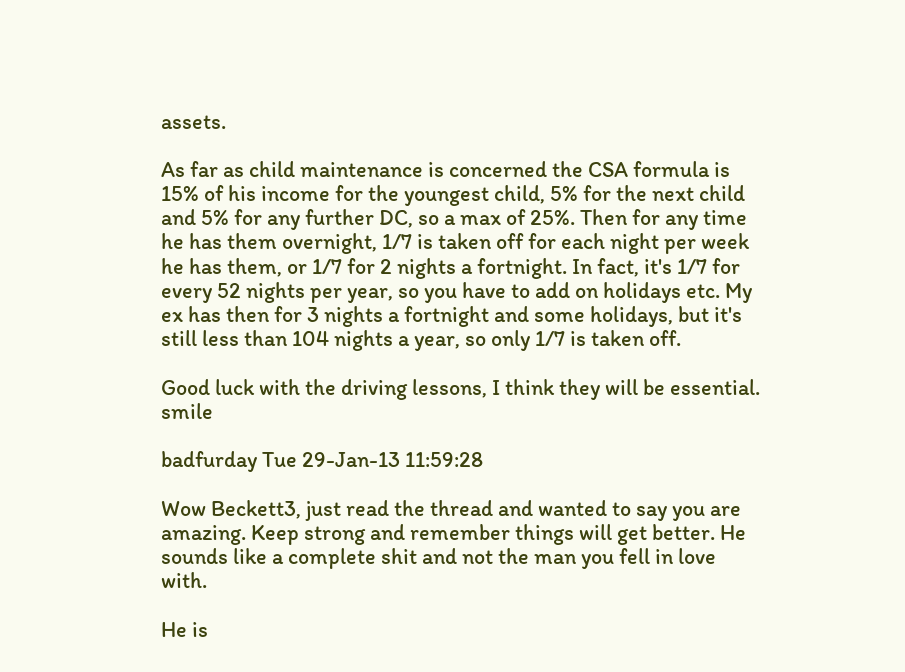assets.

As far as child maintenance is concerned the CSA formula is 15% of his income for the youngest child, 5% for the next child and 5% for any further DC, so a max of 25%. Then for any time he has them overnight, 1/7 is taken off for each night per week he has them, or 1/7 for 2 nights a fortnight. In fact, it's 1/7 for every 52 nights per year, so you have to add on holidays etc. My ex has then for 3 nights a fortnight and some holidays, but it's still less than 104 nights a year, so only 1/7 is taken off.

Good luck with the driving lessons, I think they will be essential. smile

badfurday Tue 29-Jan-13 11:59:28

Wow Beckett3, just read the thread and wanted to say you are amazing. Keep strong and remember things will get better. He sounds like a complete shit and not the man you fell in love with.

He is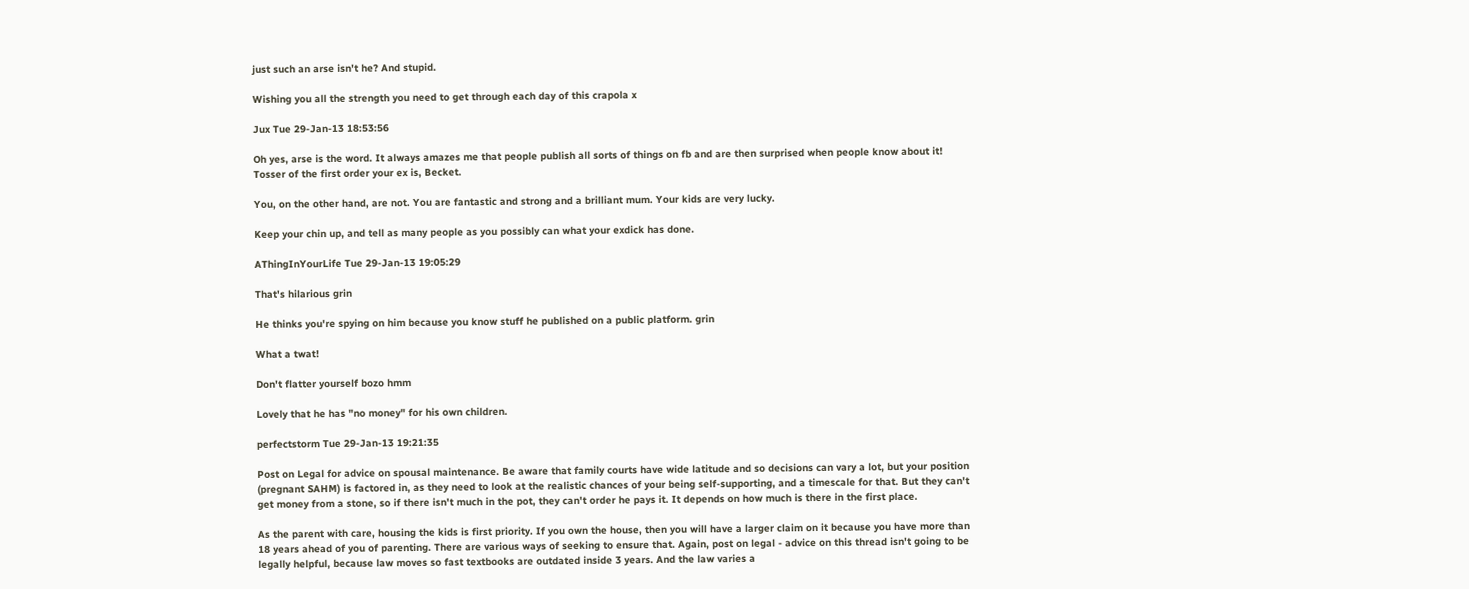just such an arse isn't he? And stupid.

Wishing you all the strength you need to get through each day of this crapola x

Jux Tue 29-Jan-13 18:53:56

Oh yes, arse is the word. It always amazes me that people publish all sorts of things on fb and are then surprised when people know about it! Tosser of the first order your ex is, Becket.

You, on the other hand, are not. You are fantastic and strong and a brilliant mum. Your kids are very lucky.

Keep your chin up, and tell as many people as you possibly can what your exdick has done.

AThingInYourLife Tue 29-Jan-13 19:05:29

That's hilarious grin

He thinks you're spying on him because you know stuff he published on a public platform. grin

What a twat!

Don't flatter yourself bozo hmm

Lovely that he has "no money" for his own children.

perfectstorm Tue 29-Jan-13 19:21:35

Post on Legal for advice on spousal maintenance. Be aware that family courts have wide latitude and so decisions can vary a lot, but your position (pregnant SAHM) is factored in, as they need to look at the realistic chances of your being self-supporting, and a timescale for that. But they can't get money from a stone, so if there isn't much in the pot, they can't order he pays it. It depends on how much is there in the first place.

As the parent with care, housing the kids is first priority. If you own the house, then you will have a larger claim on it because you have more than 18 years ahead of you of parenting. There are various ways of seeking to ensure that. Again, post on legal - advice on this thread isn't going to be legally helpful, because law moves so fast textbooks are outdated inside 3 years. And the law varies a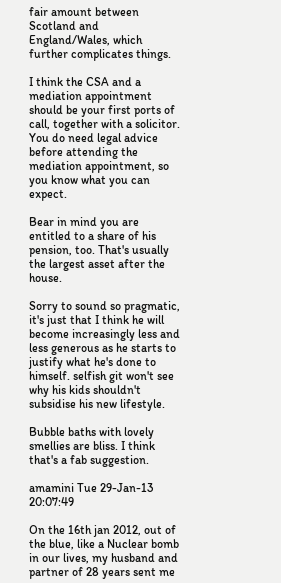fair amount between Scotland and England/Wales, which further complicates things.

I think the CSA and a mediation appointment should be your first ports of call, together with a solicitor. You do need legal advice before attending the mediation appointment, so you know what you can expect.

Bear in mind you are entitled to a share of his pension, too. That's usually the largest asset after the house.

Sorry to sound so pragmatic, it's just that I think he will become increasingly less and less generous as he starts to justify what he's done to himself. selfish git won't see why his kids shouldn't subsidise his new lifestyle.

Bubble baths with lovely smellies are bliss. I think that's a fab suggestion.

amamini Tue 29-Jan-13 20:07:49

On the 16th jan 2012, out of the blue, like a Nuclear bomb in our lives, my husband and partner of 28 years sent me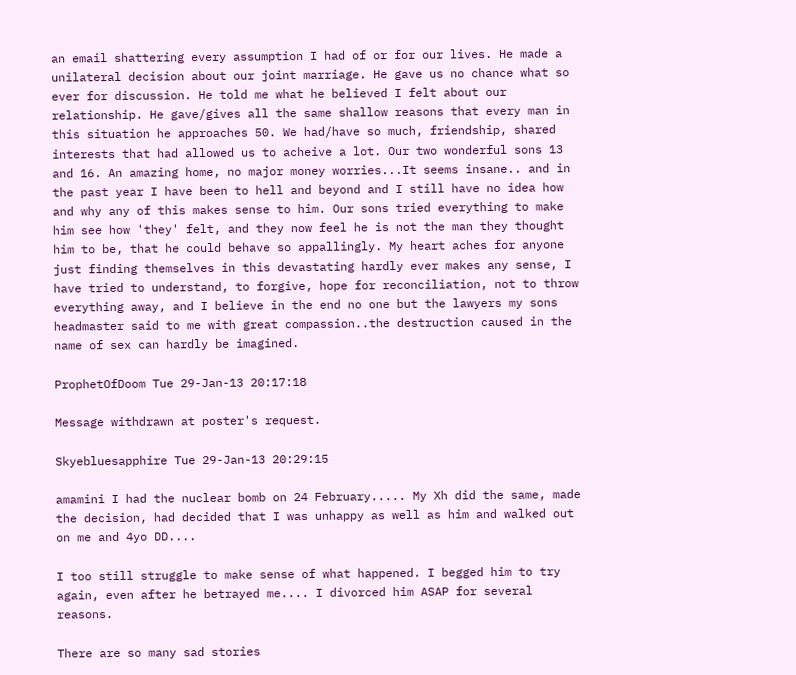an email shattering every assumption I had of or for our lives. He made a unilateral decision about our joint marriage. He gave us no chance what so ever for discussion. He told me what he believed I felt about our relationship. He gave/gives all the same shallow reasons that every man in this situation he approaches 50. We had/have so much, friendship, shared interests that had allowed us to acheive a lot. Our two wonderful sons 13 and 16. An amazing home, no major money worries...It seems insane.. and in the past year I have been to hell and beyond and I still have no idea how and why any of this makes sense to him. Our sons tried everything to make him see how 'they' felt, and they now feel he is not the man they thought him to be, that he could behave so appallingly. My heart aches for anyone just finding themselves in this devastating hardly ever makes any sense, I have tried to understand, to forgive, hope for reconciliation, not to throw everything away, and I believe in the end no one but the lawyers my sons headmaster said to me with great compassion..the destruction caused in the name of sex can hardly be imagined.

ProphetOfDoom Tue 29-Jan-13 20:17:18

Message withdrawn at poster's request.

Skyebluesapphire Tue 29-Jan-13 20:29:15

amamini I had the nuclear bomb on 24 February..... My Xh did the same, made the decision, had decided that I was unhappy as well as him and walked out on me and 4yo DD....

I too still struggle to make sense of what happened. I begged him to try again, even after he betrayed me.... I divorced him ASAP for several reasons.

There are so many sad stories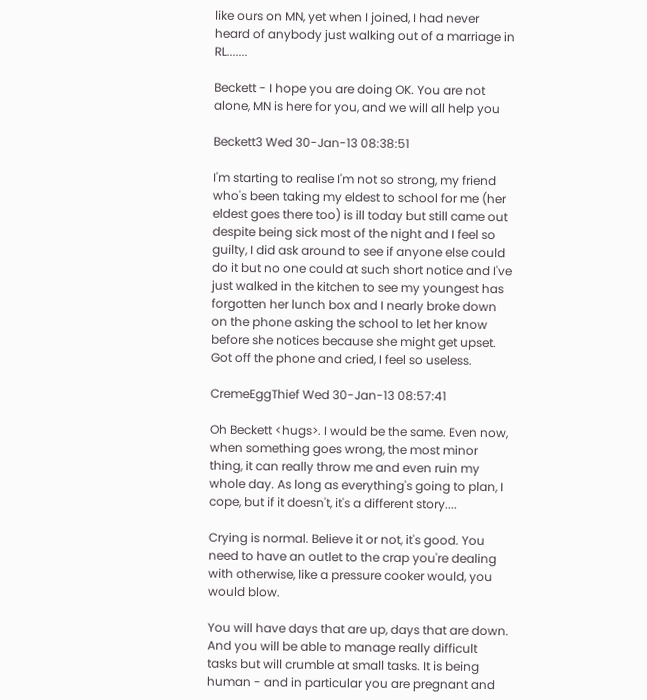like ours on MN, yet when I joined, I had never heard of anybody just walking out of a marriage in RL.......

Beckett - I hope you are doing OK. You are not alone, MN is here for you, and we will all help you

Beckett3 Wed 30-Jan-13 08:38:51

I'm starting to realise I'm not so strong, my friend who's been taking my eldest to school for me (her eldest goes there too) is ill today but still came out despite being sick most of the night and I feel so guilty, I did ask around to see if anyone else could do it but no one could at such short notice and I've just walked in the kitchen to see my youngest has forgotten her lunch box and I nearly broke down on the phone asking the school to let her know before she notices because she might get upset. Got off the phone and cried, I feel so useless.

CremeEggThief Wed 30-Jan-13 08:57:41

Oh Beckett <hugs>. I would be the same. Even now, when something goes wrong, the most minor thing, it can really throw me and even ruin my whole day. As long as everything's going to plan, I cope, but if it doesn't, it's a different story....

Crying is normal. Believe it or not, it's good. You need to have an outlet to the crap you're dealing with otherwise, like a pressure cooker would, you would blow.

You will have days that are up, days that are down. And you will be able to manage really difficult tasks but will crumble at small tasks. It is being human - and in particular you are pregnant and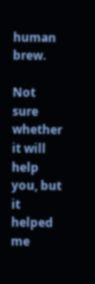human brew.

Not sure whether it will help you, but it helped me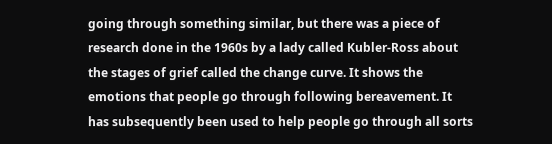going through something similar, but there was a piece of research done in the 1960s by a lady called Kubler-Ross about the stages of grief called the change curve. It shows the emotions that people go through following bereavement. It has subsequently been used to help people go through all sorts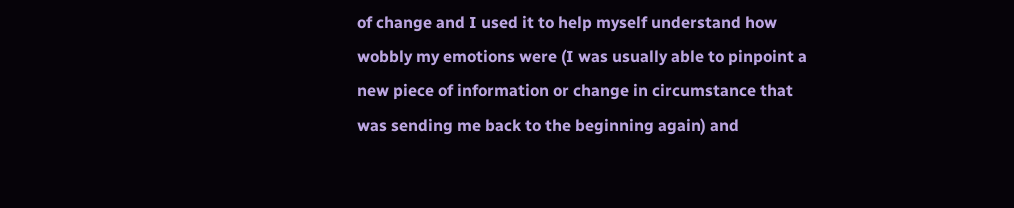of change and I used it to help myself understand how wobbly my emotions were (I was usually able to pinpoint a new piece of information or change in circumstance that was sending me back to the beginning again) and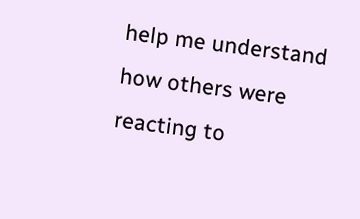help me understand how others were reacting to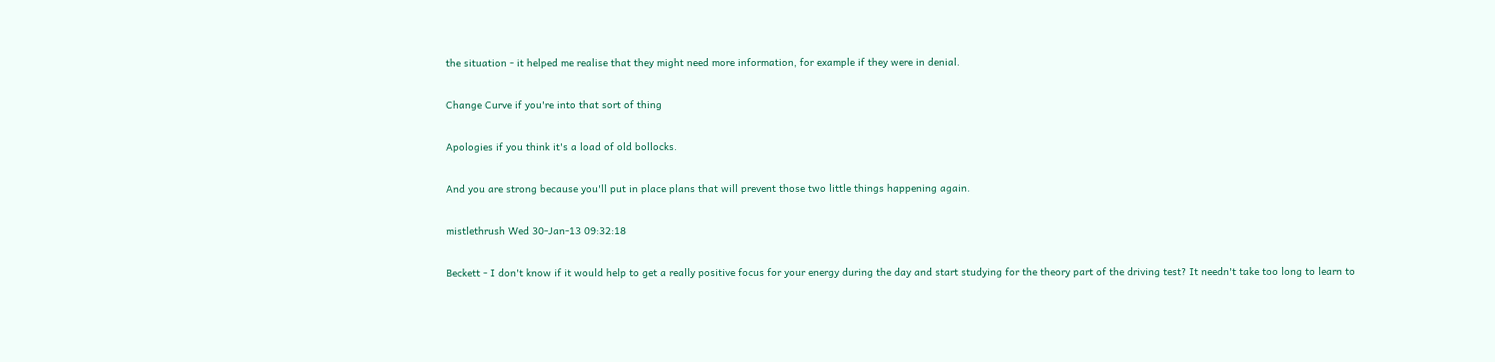the situation - it helped me realise that they might need more information, for example if they were in denial.

Change Curve if you're into that sort of thing

Apologies if you think it's a load of old bollocks.

And you are strong because you'll put in place plans that will prevent those two little things happening again.

mistlethrush Wed 30-Jan-13 09:32:18

Beckett - I don't know if it would help to get a really positive focus for your energy during the day and start studying for the theory part of the driving test? It needn't take too long to learn to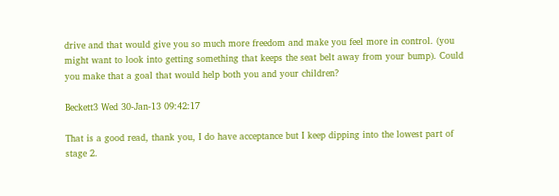drive and that would give you so much more freedom and make you feel more in control. (you might want to look into getting something that keeps the seat belt away from your bump). Could you make that a goal that would help both you and your children?

Beckett3 Wed 30-Jan-13 09:42:17

That is a good read, thank you, I do have acceptance but I keep dipping into the lowest part of stage 2.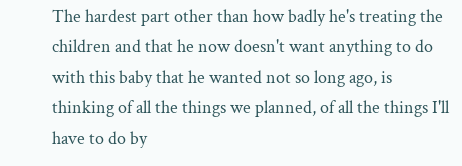The hardest part other than how badly he's treating the children and that he now doesn't want anything to do with this baby that he wanted not so long ago, is thinking of all the things we planned, of all the things I'll have to do by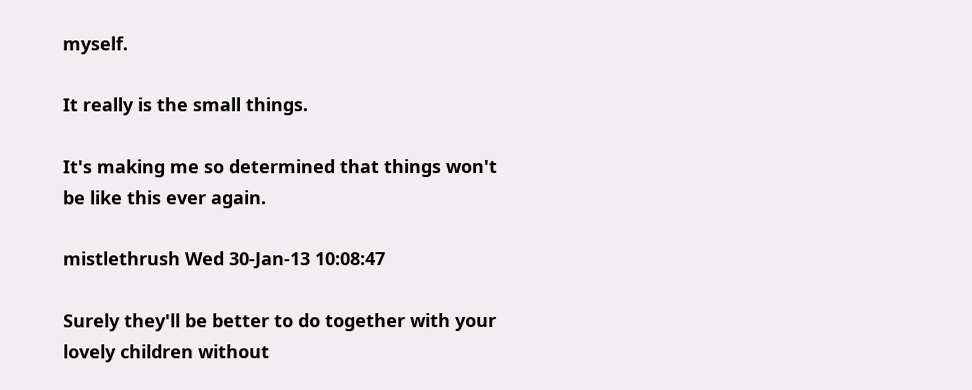myself.

It really is the small things.

It's making me so determined that things won't be like this ever again.

mistlethrush Wed 30-Jan-13 10:08:47

Surely they'll be better to do together with your lovely children without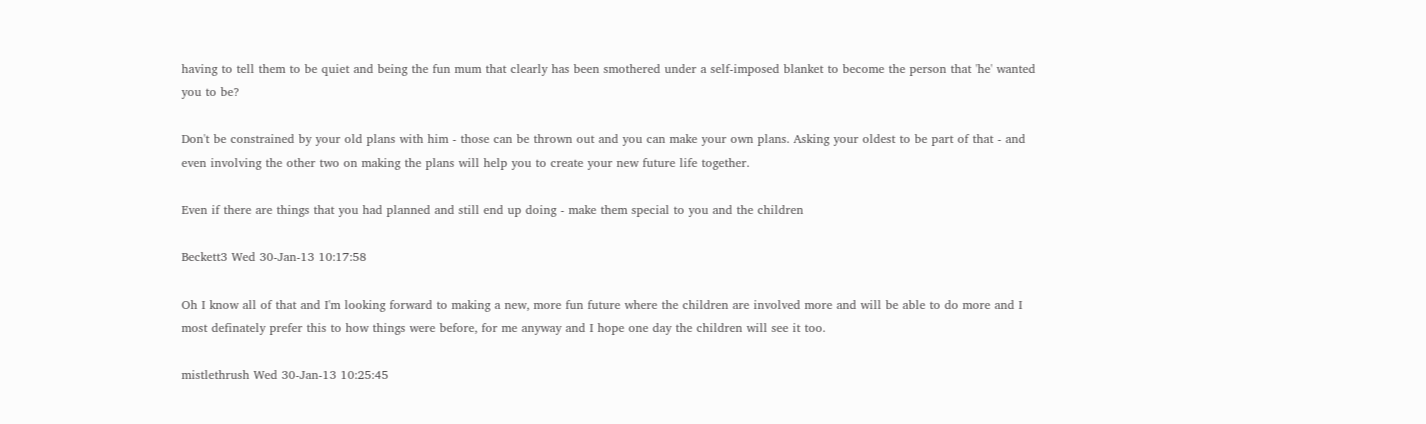having to tell them to be quiet and being the fun mum that clearly has been smothered under a self-imposed blanket to become the person that 'he' wanted you to be?

Don't be constrained by your old plans with him - those can be thrown out and you can make your own plans. Asking your oldest to be part of that - and even involving the other two on making the plans will help you to create your new future life together.

Even if there are things that you had planned and still end up doing - make them special to you and the children

Beckett3 Wed 30-Jan-13 10:17:58

Oh I know all of that and I'm looking forward to making a new, more fun future where the children are involved more and will be able to do more and I most definately prefer this to how things were before, for me anyway and I hope one day the children will see it too.

mistlethrush Wed 30-Jan-13 10:25:45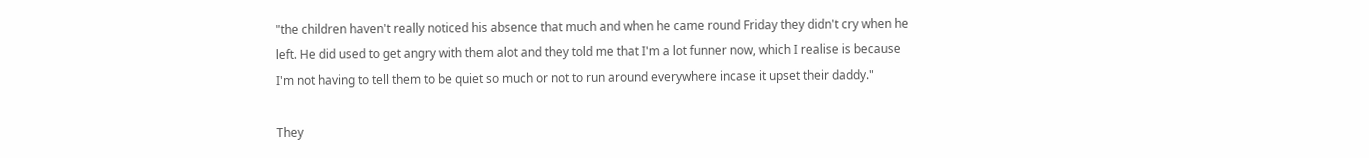"the children haven't really noticed his absence that much and when he came round Friday they didn't cry when he left. He did used to get angry with them alot and they told me that I'm a lot funner now, which I realise is because I'm not having to tell them to be quiet so much or not to run around everywhere incase it upset their daddy."

They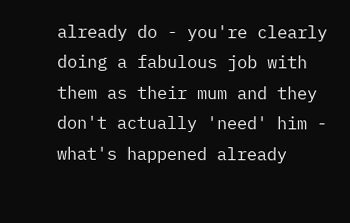already do - you're clearly doing a fabulous job with them as their mum and they don't actually 'need' him - what's happened already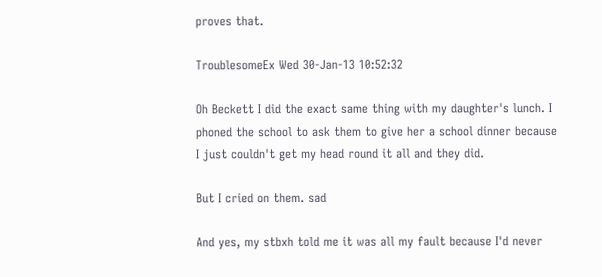proves that.

TroublesomeEx Wed 30-Jan-13 10:52:32

Oh Beckett I did the exact same thing with my daughter's lunch. I phoned the school to ask them to give her a school dinner because I just couldn't get my head round it all and they did.

But I cried on them. sad

And yes, my stbxh told me it was all my fault because I'd never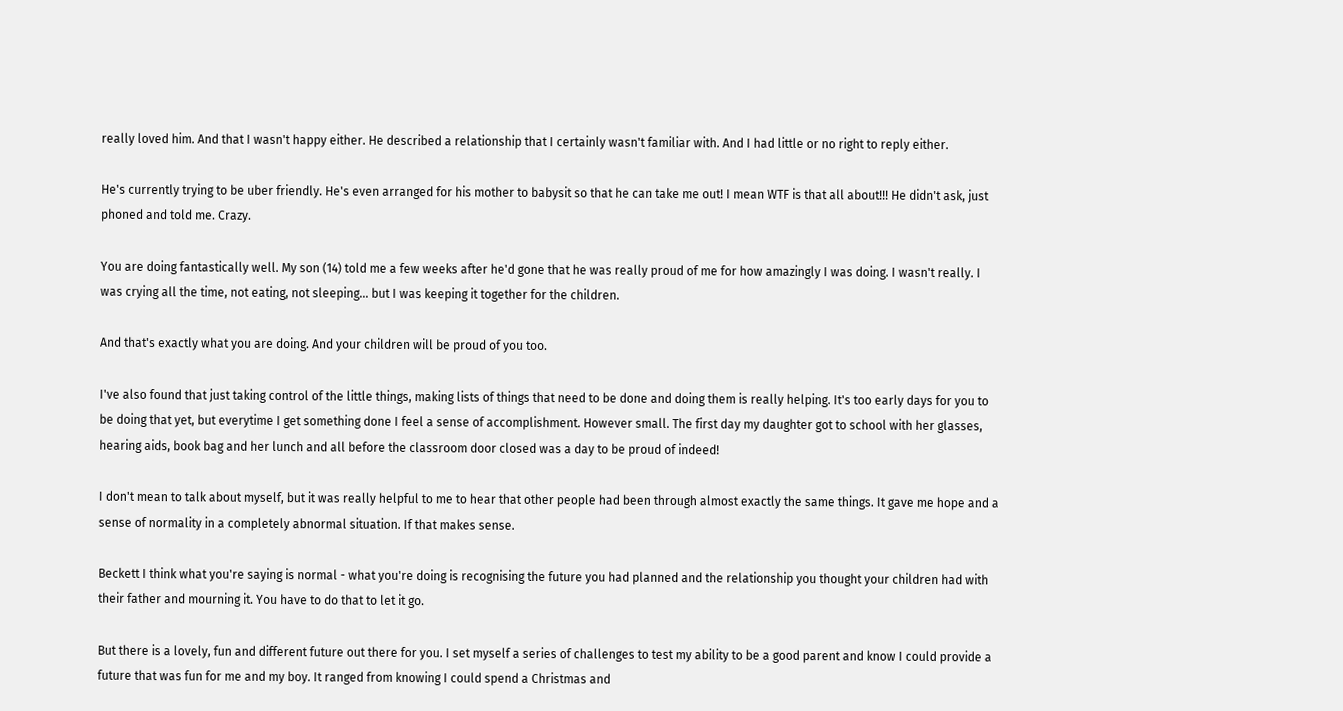really loved him. And that I wasn't happy either. He described a relationship that I certainly wasn't familiar with. And I had little or no right to reply either.

He's currently trying to be uber friendly. He's even arranged for his mother to babysit so that he can take me out! I mean WTF is that all about!!! He didn't ask, just phoned and told me. Crazy.

You are doing fantastically well. My son (14) told me a few weeks after he'd gone that he was really proud of me for how amazingly I was doing. I wasn't really. I was crying all the time, not eating, not sleeping... but I was keeping it together for the children.

And that's exactly what you are doing. And your children will be proud of you too.

I've also found that just taking control of the little things, making lists of things that need to be done and doing them is really helping. It's too early days for you to be doing that yet, but everytime I get something done I feel a sense of accomplishment. However small. The first day my daughter got to school with her glasses, hearing aids, book bag and her lunch and all before the classroom door closed was a day to be proud of indeed!

I don't mean to talk about myself, but it was really helpful to me to hear that other people had been through almost exactly the same things. It gave me hope and a sense of normality in a completely abnormal situation. If that makes sense.

Beckett I think what you're saying is normal - what you're doing is recognising the future you had planned and the relationship you thought your children had with their father and mourning it. You have to do that to let it go.

But there is a lovely, fun and different future out there for you. I set myself a series of challenges to test my ability to be a good parent and know I could provide a future that was fun for me and my boy. It ranged from knowing I could spend a Christmas and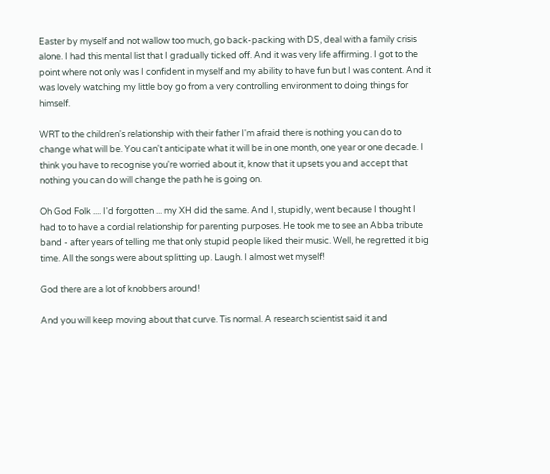Easter by myself and not wallow too much, go back-packing with DS, deal with a family crisis alone. I had this mental list that I gradually ticked off. And it was very life affirming. I got to the point where not only was I confident in myself and my ability to have fun but I was content. And it was lovely watching my little boy go from a very controlling environment to doing things for himself.

WRT to the children's relationship with their father I'm afraid there is nothing you can do to change what will be. You can't anticipate what it will be in one month, one year or one decade. I think you have to recognise you're worried about it, know that it upsets you and accept that nothing you can do will change the path he is going on.

Oh God Folk .... I'd forgotten ... my XH did the same. And I, stupidly, went because I thought I had to to have a cordial relationship for parenting purposes. He took me to see an Abba tribute band - after years of telling me that only stupid people liked their music. Well, he regretted it big time. All the songs were about splitting up. Laugh. I almost wet myself!

God there are a lot of knobbers around!

And you will keep moving about that curve. Tis normal. A research scientist said it and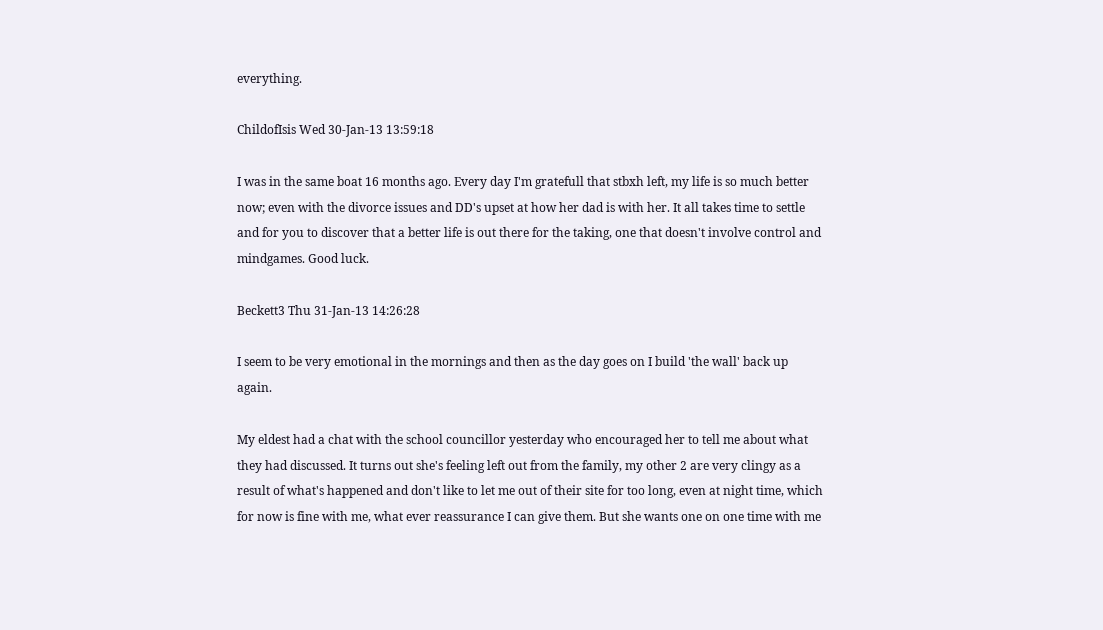everything.

ChildofIsis Wed 30-Jan-13 13:59:18

I was in the same boat 16 months ago. Every day I'm gratefull that stbxh left, my life is so much better now; even with the divorce issues and DD's upset at how her dad is with her. It all takes time to settle and for you to discover that a better life is out there for the taking, one that doesn't involve control and mindgames. Good luck.

Beckett3 Thu 31-Jan-13 14:26:28

I seem to be very emotional in the mornings and then as the day goes on I build 'the wall' back up again.

My eldest had a chat with the school councillor yesterday who encouraged her to tell me about what they had discussed. It turns out she's feeling left out from the family, my other 2 are very clingy as a result of what's happened and don't like to let me out of their site for too long, even at night time, which for now is fine with me, what ever reassurance I can give them. But she wants one on one time with me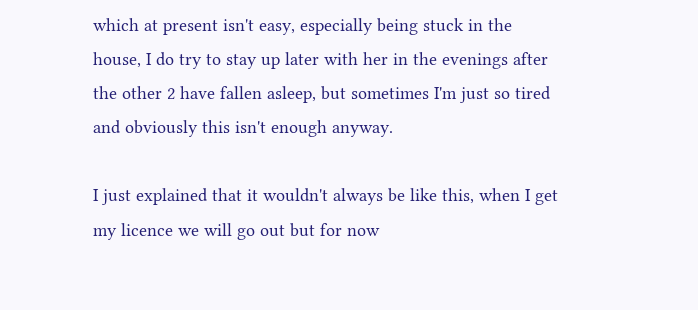which at present isn't easy, especially being stuck in the house, I do try to stay up later with her in the evenings after the other 2 have fallen asleep, but sometimes I'm just so tired and obviously this isn't enough anyway.

I just explained that it wouldn't always be like this, when I get my licence we will go out but for now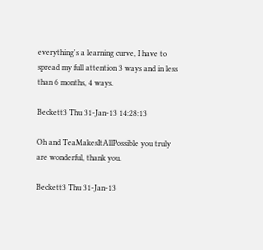everything's a learning curve, I have to spread my full attention 3 ways and in less than 6 months, 4 ways.

Beckett3 Thu 31-Jan-13 14:28:13

Oh and TeaMakesItAllPossible you truly are wonderful, thank you.

Beckett3 Thu 31-Jan-13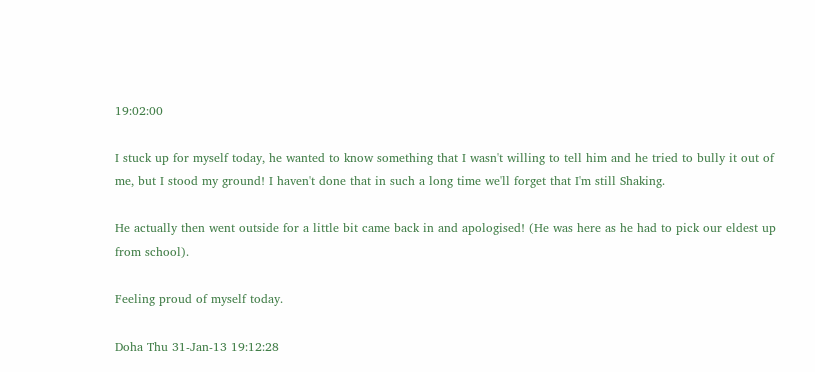19:02:00

I stuck up for myself today, he wanted to know something that I wasn't willing to tell him and he tried to bully it out of me, but I stood my ground! I haven't done that in such a long time we'll forget that I'm still Shaking.

He actually then went outside for a little bit came back in and apologised! (He was here as he had to pick our eldest up from school).

Feeling proud of myself today.

Doha Thu 31-Jan-13 19:12:28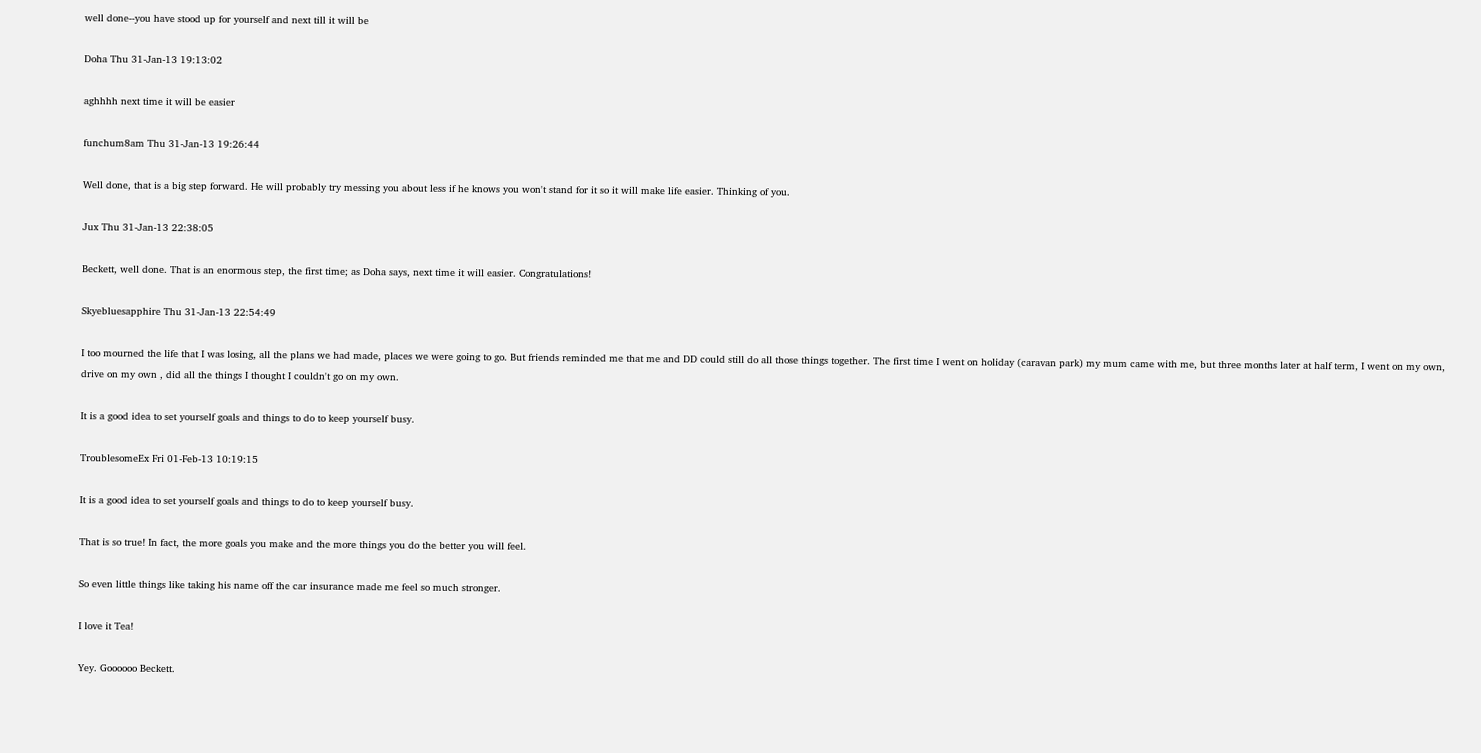well done--you have stood up for yourself and next till it will be

Doha Thu 31-Jan-13 19:13:02

aghhhh next time it will be easier

funchum8am Thu 31-Jan-13 19:26:44

Well done, that is a big step forward. He will probably try messing you about less if he knows you won't stand for it so it will make life easier. Thinking of you.

Jux Thu 31-Jan-13 22:38:05

Beckett, well done. That is an enormous step, the first time; as Doha says, next time it will easier. Congratulations!

Skyebluesapphire Thu 31-Jan-13 22:54:49

I too mourned the life that I was losing, all the plans we had made, places we were going to go. But friends reminded me that me and DD could still do all those things together. The first time I went on holiday (caravan park) my mum came with me, but three months later at half term, I went on my own, drive on my own , did all the things I thought I couldn't go on my own.

It is a good idea to set yourself goals and things to do to keep yourself busy.

TroublesomeEx Fri 01-Feb-13 10:19:15

It is a good idea to set yourself goals and things to do to keep yourself busy.

That is so true! In fact, the more goals you make and the more things you do the better you will feel.

So even little things like taking his name off the car insurance made me feel so much stronger.

I love it Tea!

Yey. Goooooo Beckett.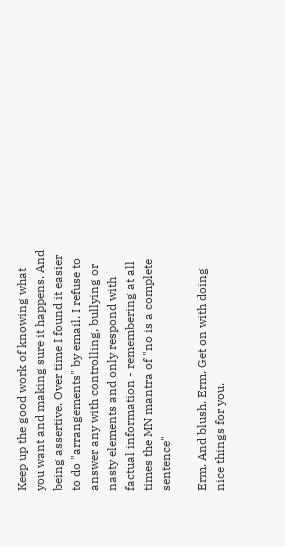Keep up the good work of knowing what you want and making sure it happens. And being assertive. Over time I found it easier to do "arrangements" by email. I refuse to answer any with controlling, bullying or nasty elements and only respond with factual information - remembering at all times the MN mantra of "no is a complete sentence"

Erm. And blush. Erm. Get on with doing nice things for you.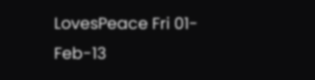LovesPeace Fri 01-Feb-13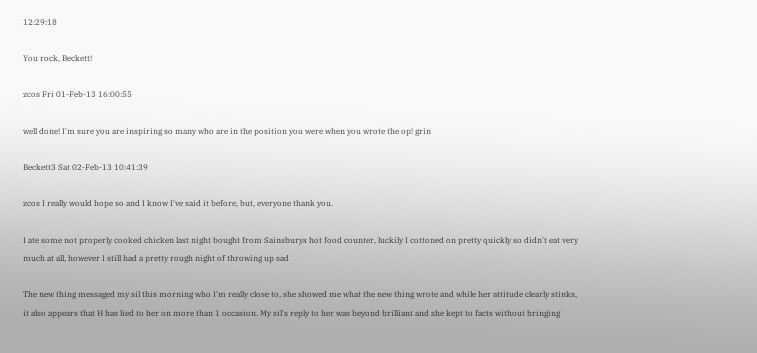12:29:18

You rock, Beckett!

zcos Fri 01-Feb-13 16:00:55

well done! I'm sure you are inspiring so many who are in the position you were when you wrote the op! grin

Beckett3 Sat 02-Feb-13 10:41:39

zcos I really would hope so and I know I've said it before, but, everyone thank you.

I ate some not properly cooked chicken last night bought from Sainsburys hot food counter, luckily I cottoned on pretty quickly so didn't eat very much at all, however I still had a pretty rough night of throwing up sad

The new thing messaged my sil this morning who I'm really close to, she showed me what the new thing wrote and while her attitude clearly stinks, it also appears that H has lied to her on more than 1 occasion. My sil's reply to her was beyond brilliant and she kept to facts without bringing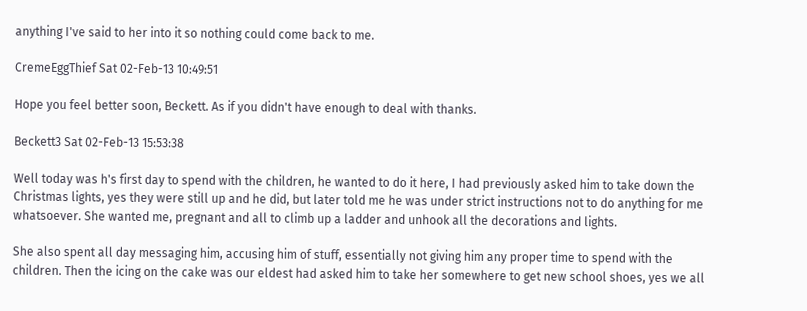anything I've said to her into it so nothing could come back to me.

CremeEggThief Sat 02-Feb-13 10:49:51

Hope you feel better soon, Beckett. As if you didn't have enough to deal with thanks.

Beckett3 Sat 02-Feb-13 15:53:38

Well today was h's first day to spend with the children, he wanted to do it here, I had previously asked him to take down the Christmas lights, yes they were still up and he did, but later told me he was under strict instructions not to do anything for me whatsoever. She wanted me, pregnant and all to climb up a ladder and unhook all the decorations and lights.

She also spent all day messaging him, accusing him of stuff, essentially not giving him any proper time to spend with the children. Then the icing on the cake was our eldest had asked him to take her somewhere to get new school shoes, yes we all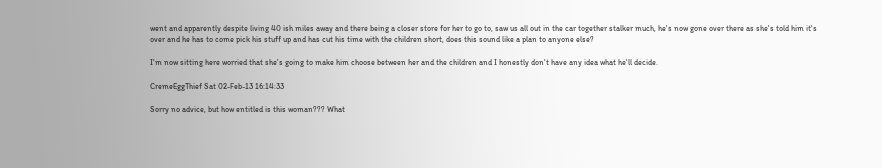went and apparently despite living 40 ish miles away and there being a closer store for her to go to, saw us all out in the car together stalker much, he's now gone over there as she's told him it's over and he has to come pick his stuff up and has cut his time with the children short, does this sound like a plan to anyone else?

I'm now sitting here worried that she's going to make him choose between her and the children and I honestly don't have any idea what he'll decide.

CremeEggThief Sat 02-Feb-13 16:14:33

Sorry no advice, but how entitled is this woman??? What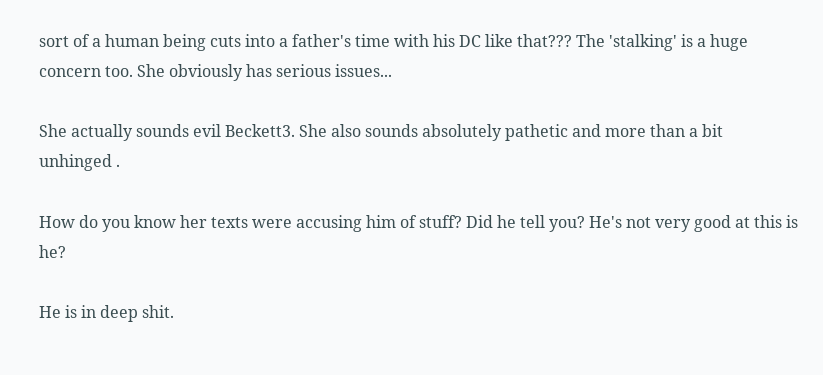sort of a human being cuts into a father's time with his DC like that??? The 'stalking' is a huge concern too. She obviously has serious issues...

She actually sounds evil Beckett3. She also sounds absolutely pathetic and more than a bit unhinged .

How do you know her texts were accusing him of stuff? Did he tell you? He's not very good at this is he?

He is in deep shit.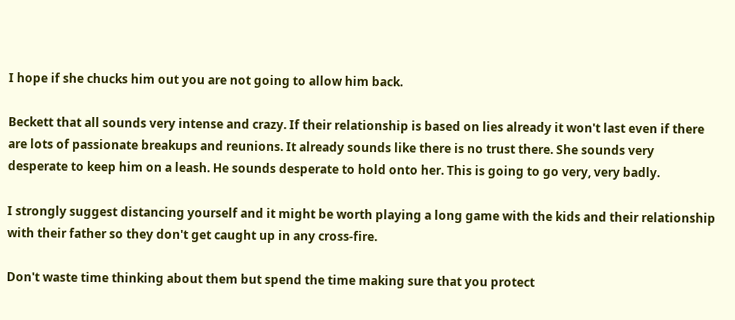I hope if she chucks him out you are not going to allow him back.

Beckett that all sounds very intense and crazy. If their relationship is based on lies already it won't last even if there are lots of passionate breakups and reunions. It already sounds like there is no trust there. She sounds very desperate to keep him on a leash. He sounds desperate to hold onto her. This is going to go very, very badly.

I strongly suggest distancing yourself and it might be worth playing a long game with the kids and their relationship with their father so they don't get caught up in any cross-fire.

Don't waste time thinking about them but spend the time making sure that you protect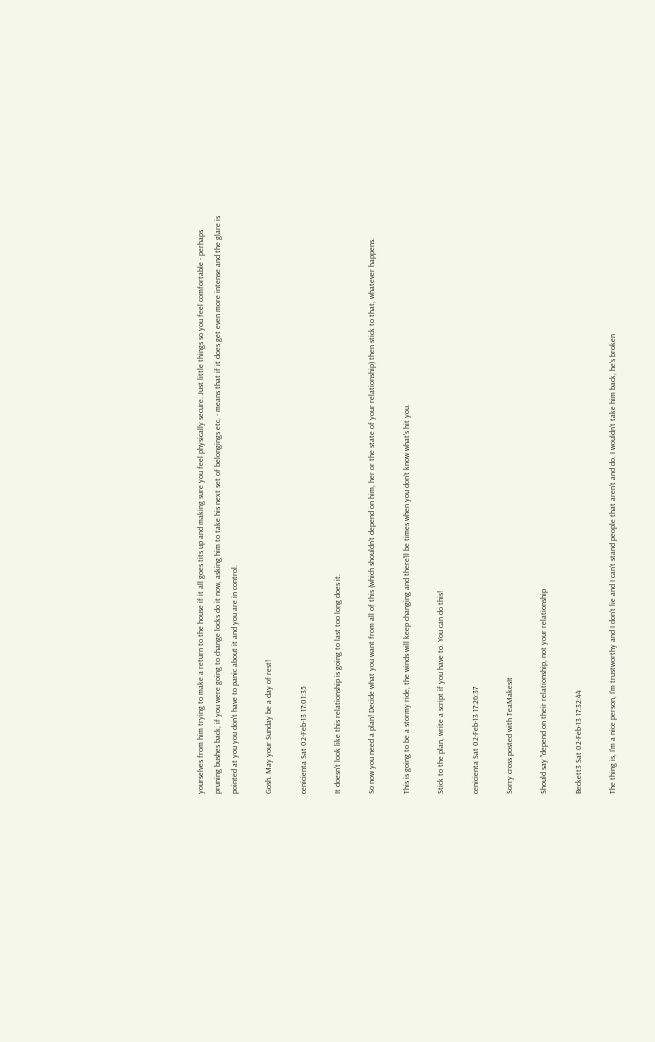yourselves from him trying to make a return to the house if it all goes tits up and making sure you feel physically secure. Just little things so you feel comfortable - perhaps pruning bushes back, if you were going to change locks do it now, asking him to take his next set of belongings etc. - means that if it does get even more intense and the glare is pointed at you you don't have to panic about it and you are in control.

Gosh. May your Sunday be a day of rest!

cenicienta Sat 02-Feb-13 17:01:35

It doesn't look like this relationship is going to last too long does it.

So now you need a plan! Decide what you want from all of this (which shouldn't depend on him, her or the state of your relationship) then stick to that, whatever happens.

This is going to be a stormy ride, the winds will keep changing and there'll be times when you don't know what's hit you.

Stick to the plan, write a script if you have to. You can do this!

cenicienta Sat 02-Feb-13 17:26:37

Sorry cross posted with TeaMakesIt

Should say "depend on their relationship, not your relationship

Beckett3 Sat 02-Feb-13 17:32:44

The thing is, I'm a nice person, I'm trustworthy and I don't lie and I can't stand people that aren't and do. I wouldn't take him back, he's broken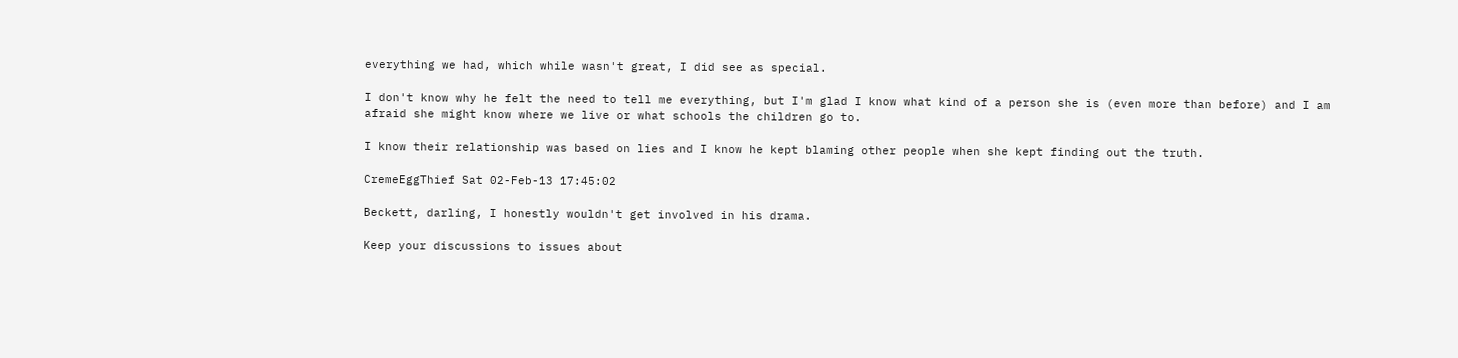everything we had, which while wasn't great, I did see as special.

I don't know why he felt the need to tell me everything, but I'm glad I know what kind of a person she is (even more than before) and I am afraid she might know where we live or what schools the children go to.

I know their relationship was based on lies and I know he kept blaming other people when she kept finding out the truth.

CremeEggThief Sat 02-Feb-13 17:45:02

Beckett, darling, I honestly wouldn't get involved in his drama.

Keep your discussions to issues about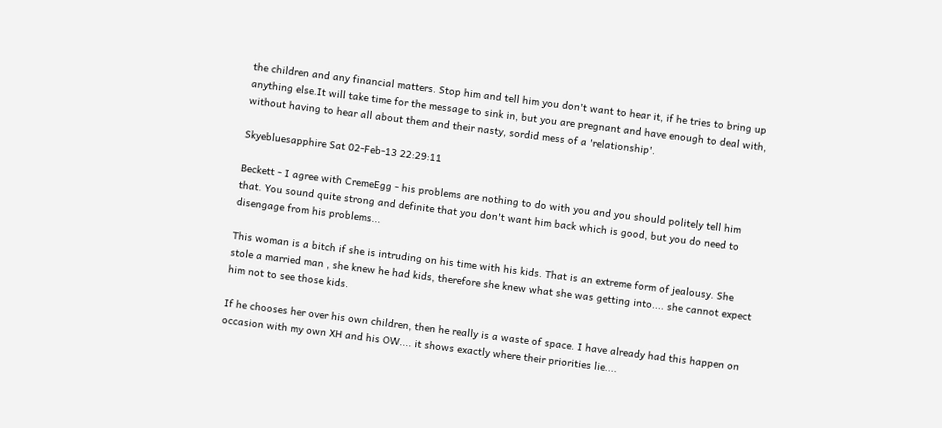the children and any financial matters. Stop him and tell him you don't want to hear it, if he tries to bring up anything else.It will take time for the message to sink in, but you are pregnant and have enough to deal with, without having to hear all about them and their nasty, sordid mess of a 'relationship'.

Skyebluesapphire Sat 02-Feb-13 22:29:11

Beckett - I agree with CremeEgg - his problems are nothing to do with you and you should politely tell him that. You sound quite strong and definite that you don't want him back which is good, but you do need to disengage from his problems...

This woman is a bitch if she is intruding on his time with his kids. That is an extreme form of jealousy. She stole a married man , she knew he had kids, therefore she knew what she was getting into.... she cannot expect him not to see those kids.

If he chooses her over his own children, then he really is a waste of space. I have already had this happen on occasion with my own XH and his OW.... it shows exactly where their priorities lie....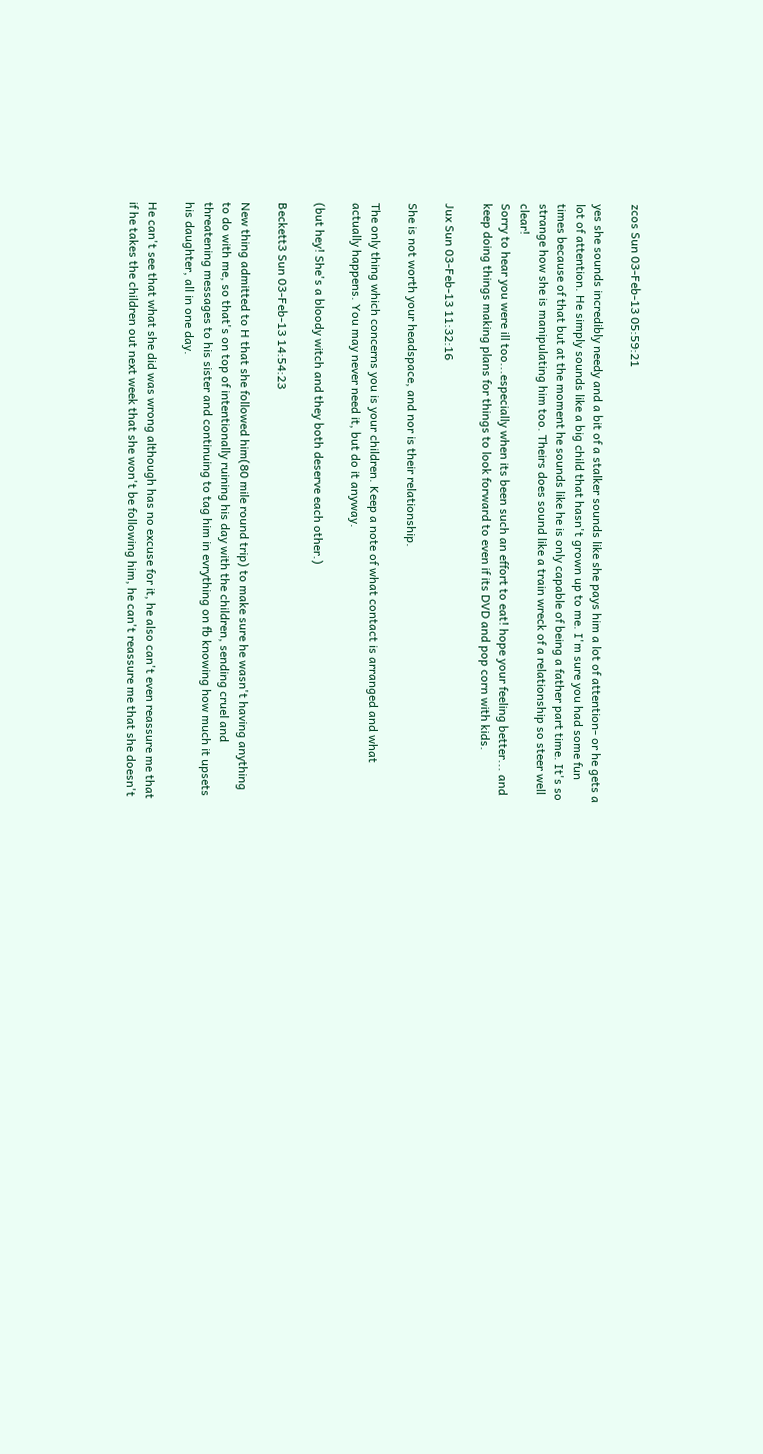zcos Sun 03-Feb-13 05:59:21

yes she sounds incredibly needy and a bit of a stalker sounds like she pays him a lot of attention- or he gets a lot of attention. He simply sounds like a big child that hasn't grown up to me. I'm sure you had some fun times because of that but at the moment he sounds like he is only capable of being a father part time. It's so strange how she is manipulating him too. Theirs does sound like a train wreck of a relationship so steer well clear!
Sorry to hear you were ill too...especially when its been such an effort to eat! hope your feeling better... and keep doing things making plans for things to look forward to even if its DVD and pop corn with kids.

Jux Sun 03-Feb-13 11:32:16

She is not worth your headspace, and nor is their relationship.

The only thing which concerns you is your children. Keep a note of what contact is arranged and what actually happens. You may never need it, but do it anyway.

(but hey! She's a bloody witch and they both deserve each other.)

Beckett3 Sun 03-Feb-13 14:54:23

New thing admitted to H that she followed him(80 mile round trip) to make sure he wasn't having anything to do with me, so that's on top of intentionally ruining his day with the children, sending cruel and threatening messages to his sister and continuing to tag him in evrything on fb knowing how much it upsets his daughter, all in one day.

He can't see that what she did was wrong although has no excuse for it, he also can't even reassure me that if he takes the children out next week that she won't be following him, he can't reassure me that she doesn't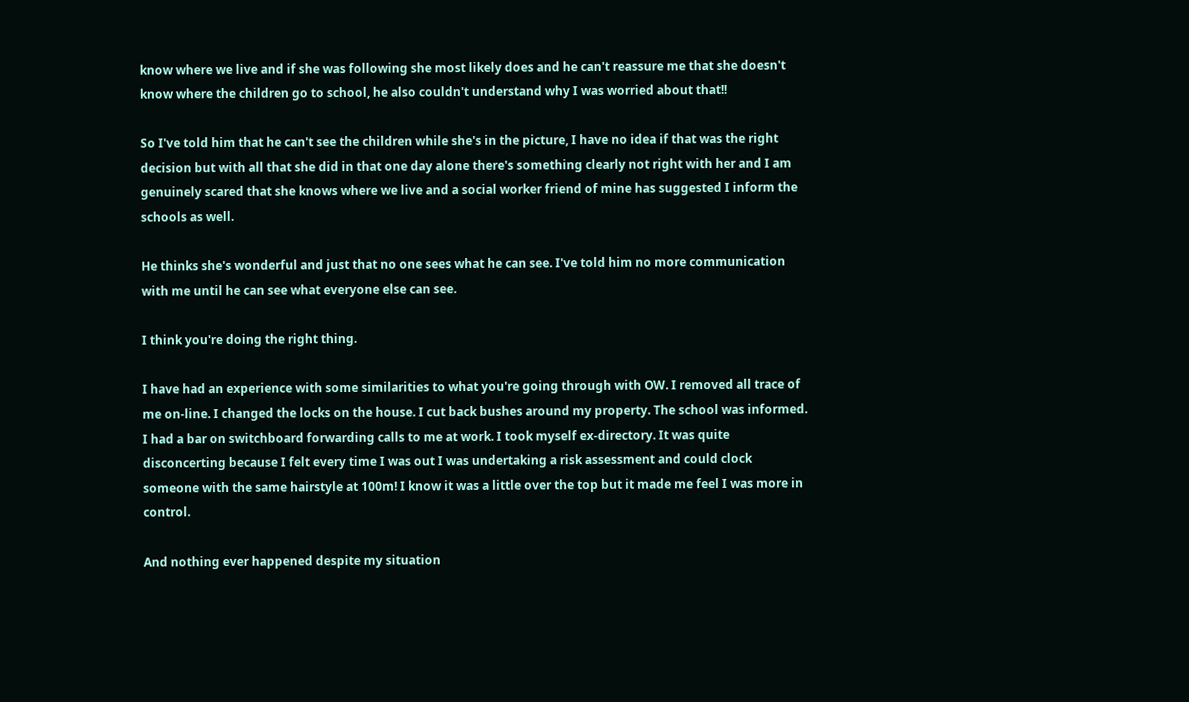know where we live and if she was following she most likely does and he can't reassure me that she doesn't know where the children go to school, he also couldn't understand why I was worried about that!!

So I've told him that he can't see the children while she's in the picture, I have no idea if that was the right decision but with all that she did in that one day alone there's something clearly not right with her and I am genuinely scared that she knows where we live and a social worker friend of mine has suggested I inform the schools as well.

He thinks she's wonderful and just that no one sees what he can see. I've told him no more communication with me until he can see what everyone else can see.

I think you're doing the right thing.

I have had an experience with some similarities to what you're going through with OW. I removed all trace of me on-line. I changed the locks on the house. I cut back bushes around my property. The school was informed. I had a bar on switchboard forwarding calls to me at work. I took myself ex-directory. It was quite disconcerting because I felt every time I was out I was undertaking a risk assessment and could clock someone with the same hairstyle at 100m! I know it was a little over the top but it made me feel I was more in control.

And nothing ever happened despite my situation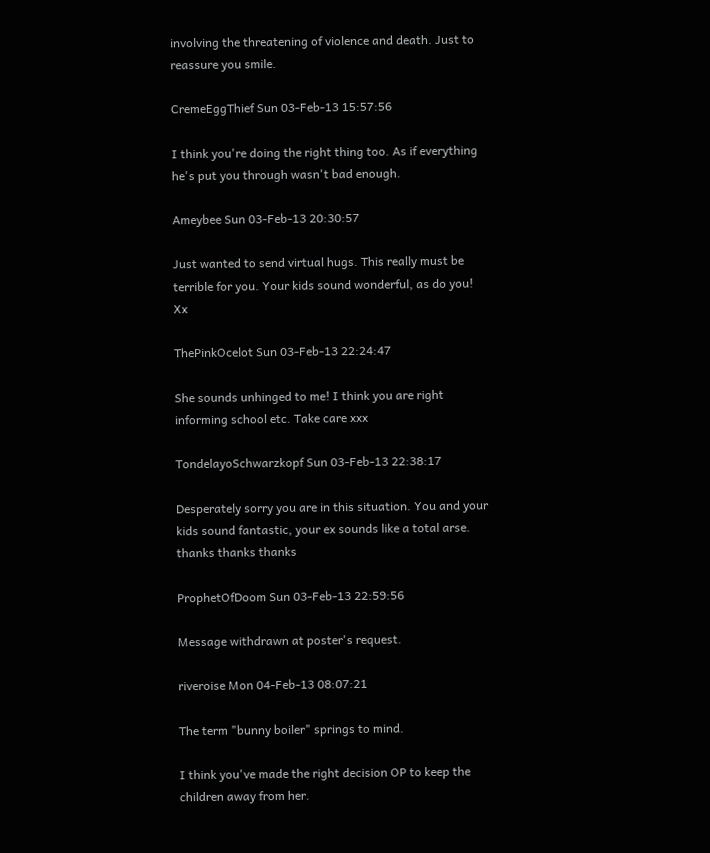involving the threatening of violence and death. Just to reassure you smile.

CremeEggThief Sun 03-Feb-13 15:57:56

I think you're doing the right thing too. As if everything he's put you through wasn't bad enough.

Ameybee Sun 03-Feb-13 20:30:57

Just wanted to send virtual hugs. This really must be terrible for you. Your kids sound wonderful, as do you! Xx

ThePinkOcelot Sun 03-Feb-13 22:24:47

She sounds unhinged to me! I think you are right informing school etc. Take care xxx

TondelayoSchwarzkopf Sun 03-Feb-13 22:38:17

Desperately sorry you are in this situation. You and your kids sound fantastic, your ex sounds like a total arse. thanks thanks thanks

ProphetOfDoom Sun 03-Feb-13 22:59:56

Message withdrawn at poster's request.

riveroise Mon 04-Feb-13 08:07:21

The term "bunny boiler" springs to mind.

I think you've made the right decision OP to keep the children away from her.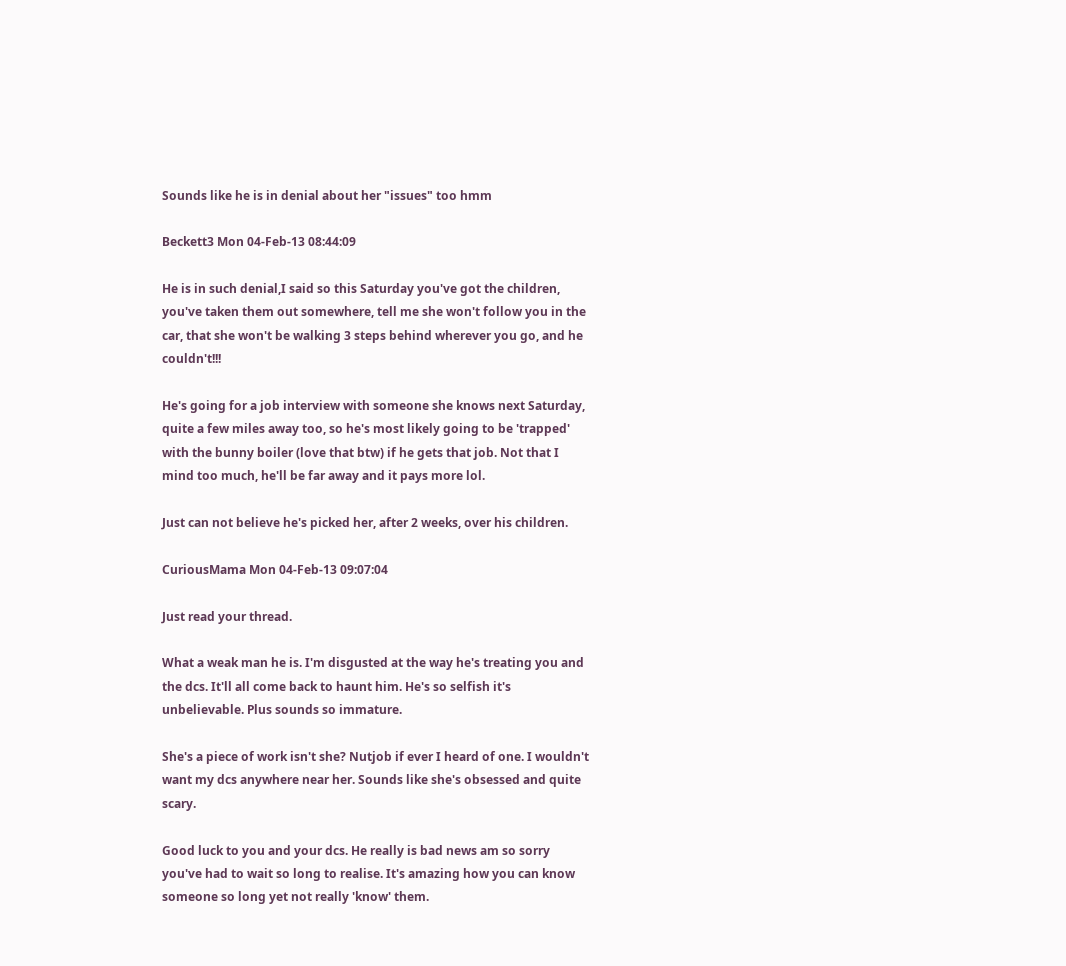Sounds like he is in denial about her "issues" too hmm

Beckett3 Mon 04-Feb-13 08:44:09

He is in such denial,I said so this Saturday you've got the children, you've taken them out somewhere, tell me she won't follow you in the car, that she won't be walking 3 steps behind wherever you go, and he couldn't!!!

He's going for a job interview with someone she knows next Saturday, quite a few miles away too, so he's most likely going to be 'trapped' with the bunny boiler (love that btw) if he gets that job. Not that I mind too much, he'll be far away and it pays more lol.

Just can not believe he's picked her, after 2 weeks, over his children.

CuriousMama Mon 04-Feb-13 09:07:04

Just read your thread.

What a weak man he is. I'm disgusted at the way he's treating you and the dcs. It'll all come back to haunt him. He's so selfish it's unbelievable. Plus sounds so immature.

She's a piece of work isn't she? Nutjob if ever I heard of one. I wouldn't want my dcs anywhere near her. Sounds like she's obsessed and quite scary.

Good luck to you and your dcs. He really is bad news am so sorry you've had to wait so long to realise. It's amazing how you can know someone so long yet not really 'know' them.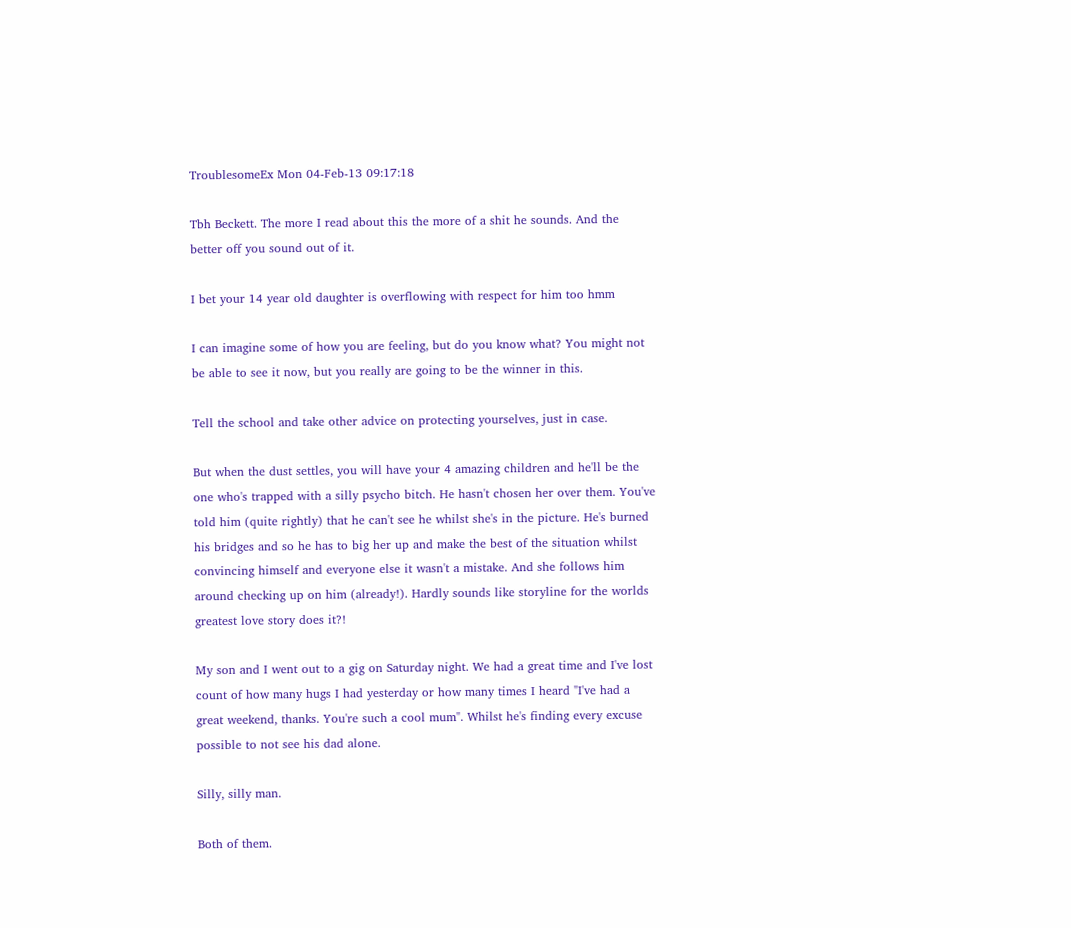TroublesomeEx Mon 04-Feb-13 09:17:18

Tbh Beckett. The more I read about this the more of a shit he sounds. And the better off you sound out of it.

I bet your 14 year old daughter is overflowing with respect for him too hmm

I can imagine some of how you are feeling, but do you know what? You might not be able to see it now, but you really are going to be the winner in this.

Tell the school and take other advice on protecting yourselves, just in case.

But when the dust settles, you will have your 4 amazing children and he'll be the one who's trapped with a silly psycho bitch. He hasn't chosen her over them. You've told him (quite rightly) that he can't see he whilst she's in the picture. He's burned his bridges and so he has to big her up and make the best of the situation whilst convincing himself and everyone else it wasn't a mistake. And she follows him around checking up on him (already!). Hardly sounds like storyline for the worlds greatest love story does it?!

My son and I went out to a gig on Saturday night. We had a great time and I've lost count of how many hugs I had yesterday or how many times I heard "I've had a great weekend, thanks. You're such a cool mum". Whilst he's finding every excuse possible to not see his dad alone.

Silly, silly man.

Both of them.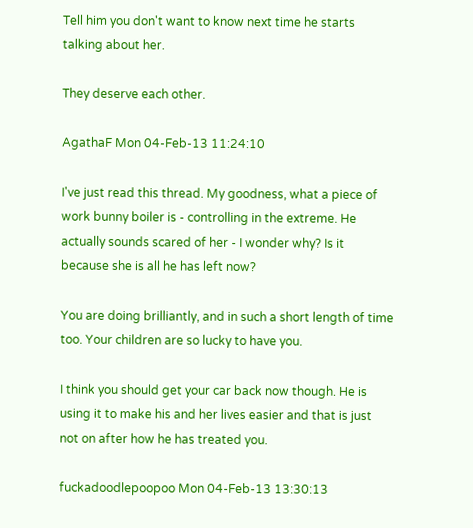Tell him you don't want to know next time he starts talking about her.

They deserve each other.

AgathaF Mon 04-Feb-13 11:24:10

I've just read this thread. My goodness, what a piece of work bunny boiler is - controlling in the extreme. He actually sounds scared of her - I wonder why? Is it because she is all he has left now?

You are doing brilliantly, and in such a short length of time too. Your children are so lucky to have you.

I think you should get your car back now though. He is using it to make his and her lives easier and that is just not on after how he has treated you.

fuckadoodlepoopoo Mon 04-Feb-13 13:30:13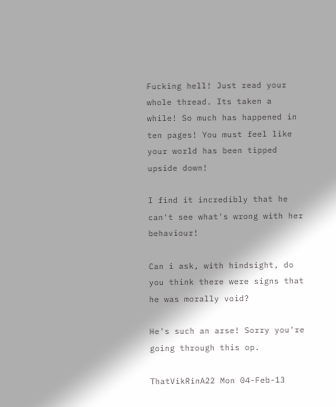Fucking hell! Just read your whole thread. Its taken a while! So much has happened in ten pages! You must feel like your world has been tipped upside down!

I find it incredibly that he can't see what's wrong with her behaviour!

Can i ask, with hindsight, do you think there were signs that he was morally void?

He's such an arse! Sorry you're going through this op.

ThatVikRinA22 Mon 04-Feb-13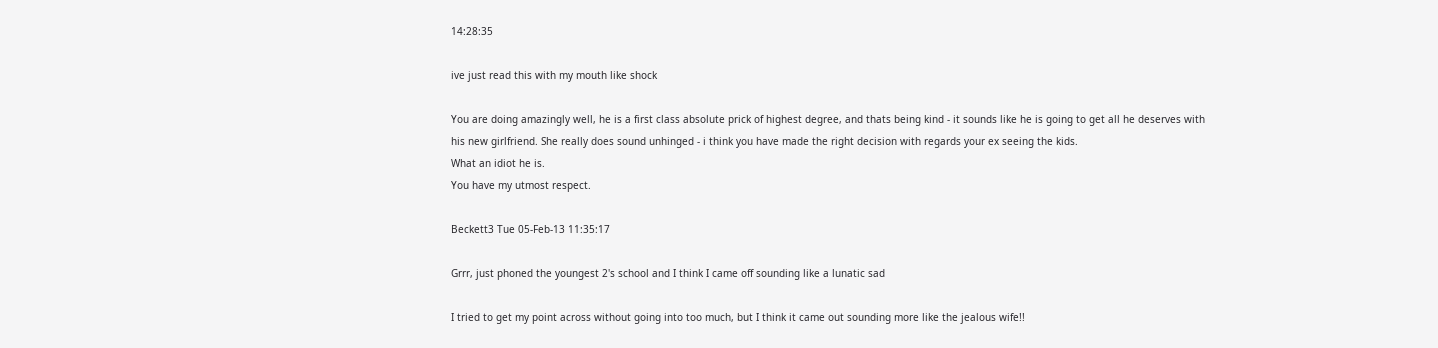14:28:35

ive just read this with my mouth like shock

You are doing amazingly well, he is a first class absolute prick of highest degree, and thats being kind - it sounds like he is going to get all he deserves with his new girlfriend. She really does sound unhinged - i think you have made the right decision with regards your ex seeing the kids.
What an idiot he is.
You have my utmost respect.

Beckett3 Tue 05-Feb-13 11:35:17

Grrr, just phoned the youngest 2's school and I think I came off sounding like a lunatic sad

I tried to get my point across without going into too much, but I think it came out sounding more like the jealous wife!!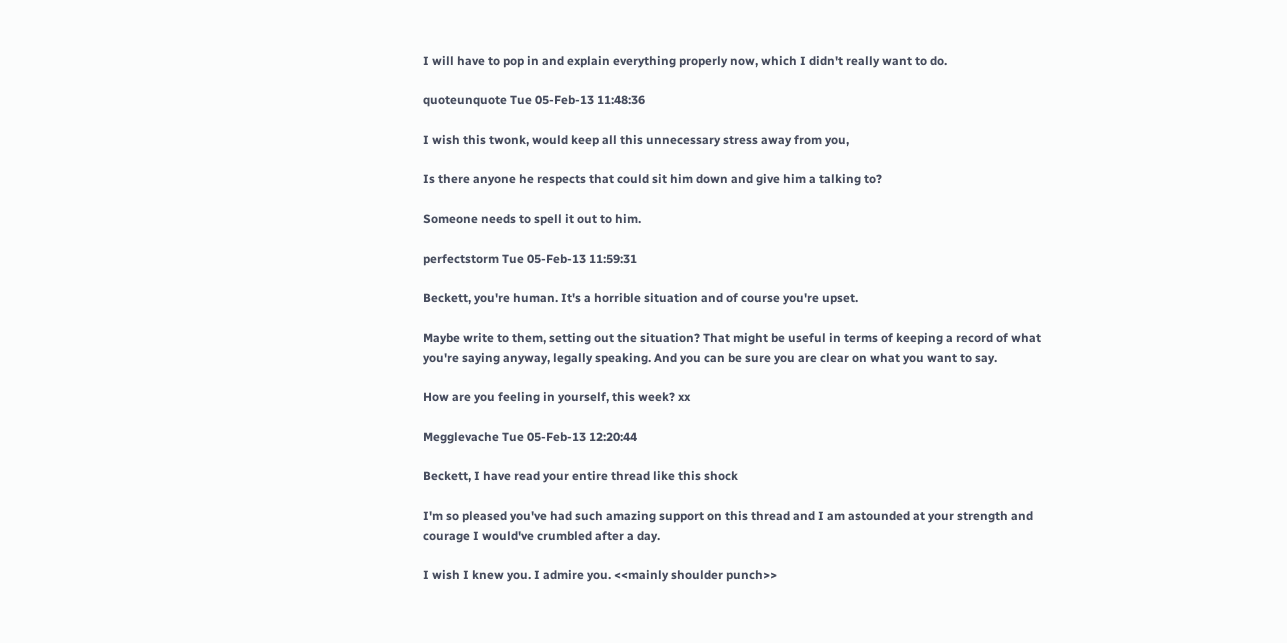I will have to pop in and explain everything properly now, which I didn't really want to do.

quoteunquote Tue 05-Feb-13 11:48:36

I wish this twonk, would keep all this unnecessary stress away from you,

Is there anyone he respects that could sit him down and give him a talking to?

Someone needs to spell it out to him.

perfectstorm Tue 05-Feb-13 11:59:31

Beckett, you're human. It's a horrible situation and of course you're upset.

Maybe write to them, setting out the situation? That might be useful in terms of keeping a record of what you're saying anyway, legally speaking. And you can be sure you are clear on what you want to say.

How are you feeling in yourself, this week? xx

Megglevache Tue 05-Feb-13 12:20:44

Beckett, I have read your entire thread like this shock

I'm so pleased you've had such amazing support on this thread and I am astounded at your strength and courage I would've crumbled after a day.

I wish I knew you. I admire you. <<mainly shoulder punch>>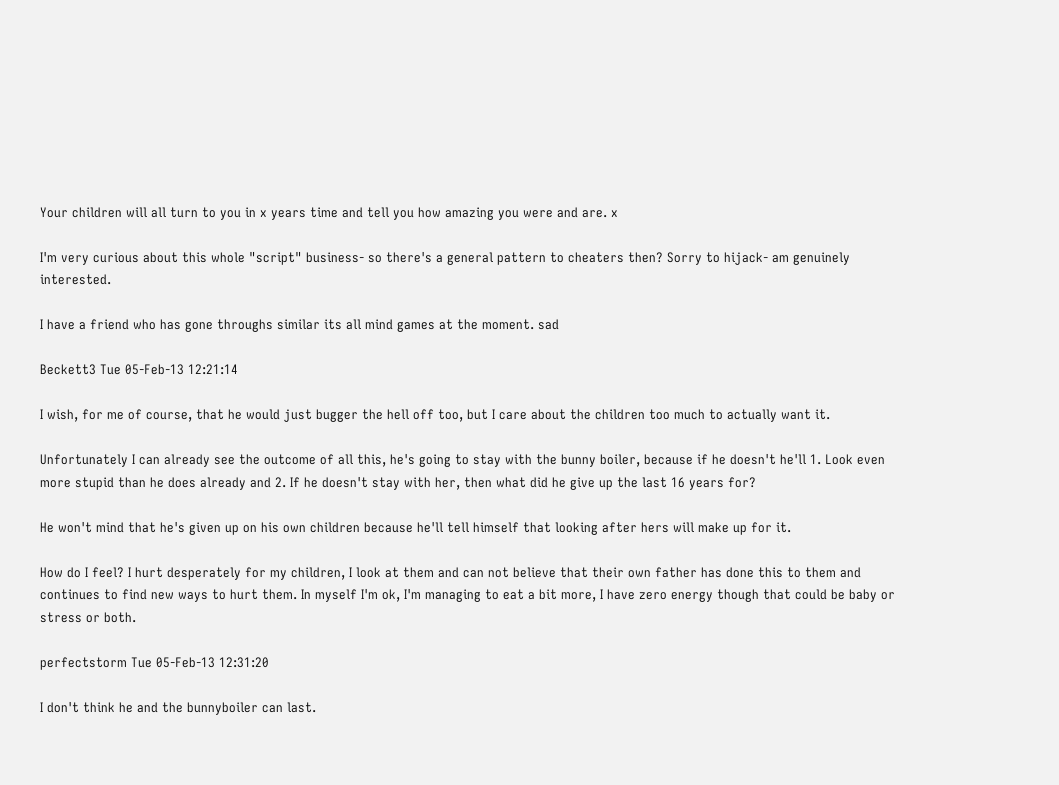Your children will all turn to you in x years time and tell you how amazing you were and are. x

I'm very curious about this whole "script" business- so there's a general pattern to cheaters then? Sorry to hijack- am genuinely interested.

I have a friend who has gone throughs similar its all mind games at the moment. sad

Beckett3 Tue 05-Feb-13 12:21:14

I wish, for me of course, that he would just bugger the hell off too, but I care about the children too much to actually want it.

Unfortunately I can already see the outcome of all this, he's going to stay with the bunny boiler, because if he doesn't he'll 1. Look even more stupid than he does already and 2. If he doesn't stay with her, then what did he give up the last 16 years for?

He won't mind that he's given up on his own children because he'll tell himself that looking after hers will make up for it.

How do I feel? I hurt desperately for my children, I look at them and can not believe that their own father has done this to them and continues to find new ways to hurt them. In myself I'm ok, I'm managing to eat a bit more, I have zero energy though that could be baby or stress or both.

perfectstorm Tue 05-Feb-13 12:31:20

I don't think he and the bunnyboiler can last.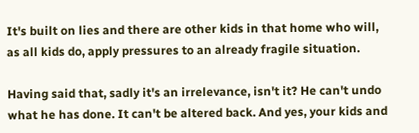It's built on lies and there are other kids in that home who will, as all kids do, apply pressures to an already fragile situation.

Having said that, sadly it's an irrelevance, isn't it? He can't undo what he has done. It can't be altered back. And yes, your kids and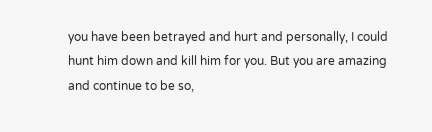you have been betrayed and hurt and personally, I could hunt him down and kill him for you. But you are amazing and continue to be so,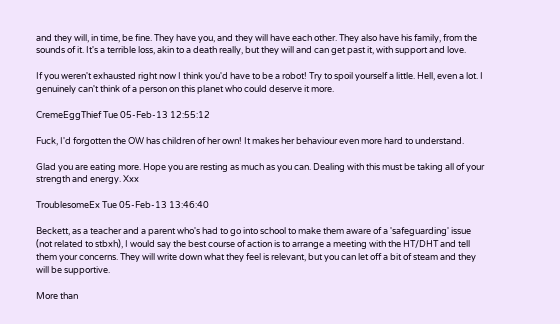and they will, in time, be fine. They have you, and they will have each other. They also have his family, from the sounds of it. It's a terrible loss, akin to a death really, but they will and can get past it, with support and love.

If you weren't exhausted right now I think you'd have to be a robot! Try to spoil yourself a little. Hell, even a lot. I genuinely can't think of a person on this planet who could deserve it more.

CremeEggThief Tue 05-Feb-13 12:55:12

Fuck, I'd forgotten the OW has children of her own! It makes her behaviour even more hard to understand.

Glad you are eating more. Hope you are resting as much as you can. Dealing with this must be taking all of your strength and energy. Xxx

TroublesomeEx Tue 05-Feb-13 13:46:40

Beckett, as a teacher and a parent who's had to go into school to make them aware of a 'safeguarding' issue (not related to stbxh), I would say the best course of action is to arrange a meeting with the HT/DHT and tell them your concerns. They will write down what they feel is relevant, but you can let off a bit of steam and they will be supportive.

More than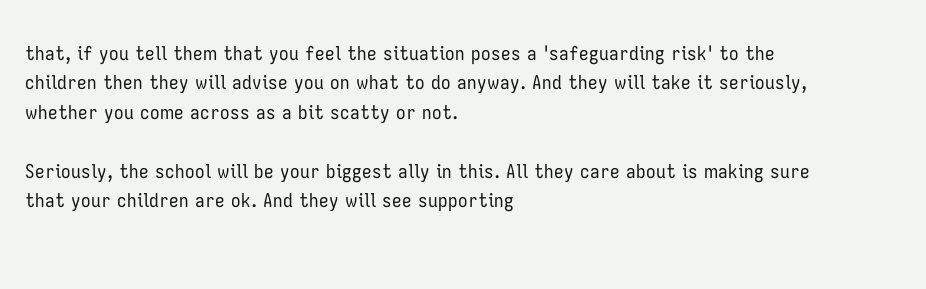that, if you tell them that you feel the situation poses a 'safeguarding risk' to the children then they will advise you on what to do anyway. And they will take it seriously, whether you come across as a bit scatty or not.

Seriously, the school will be your biggest ally in this. All they care about is making sure that your children are ok. And they will see supporting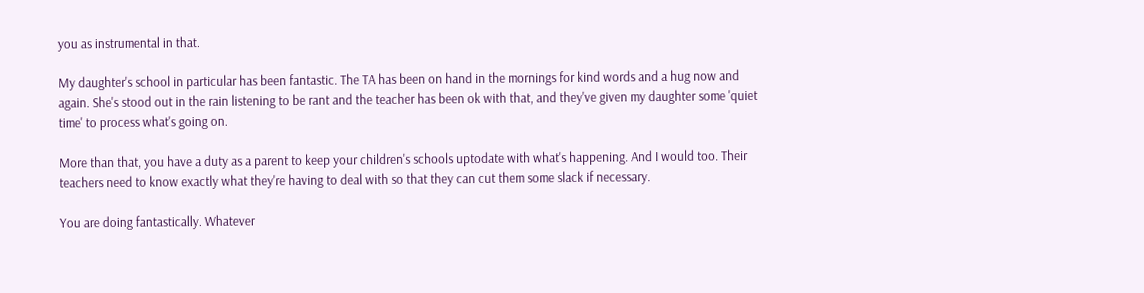you as instrumental in that.

My daughter's school in particular has been fantastic. The TA has been on hand in the mornings for kind words and a hug now and again. She's stood out in the rain listening to be rant and the teacher has been ok with that, and they've given my daughter some 'quiet time' to process what's going on.

More than that, you have a duty as a parent to keep your children's schools uptodate with what's happening. And I would too. Their teachers need to know exactly what they're having to deal with so that they can cut them some slack if necessary.

You are doing fantastically. Whatever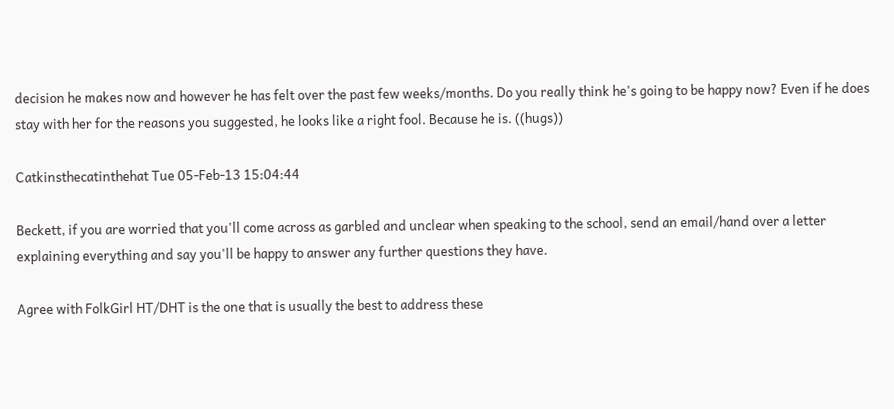decision he makes now and however he has felt over the past few weeks/months. Do you really think he's going to be happy now? Even if he does stay with her for the reasons you suggested, he looks like a right fool. Because he is. ((hugs))

Catkinsthecatinthehat Tue 05-Feb-13 15:04:44

Beckett, if you are worried that you'll come across as garbled and unclear when speaking to the school, send an email/hand over a letter explaining everything and say you'll be happy to answer any further questions they have.

Agree with FolkGirl HT/DHT is the one that is usually the best to address these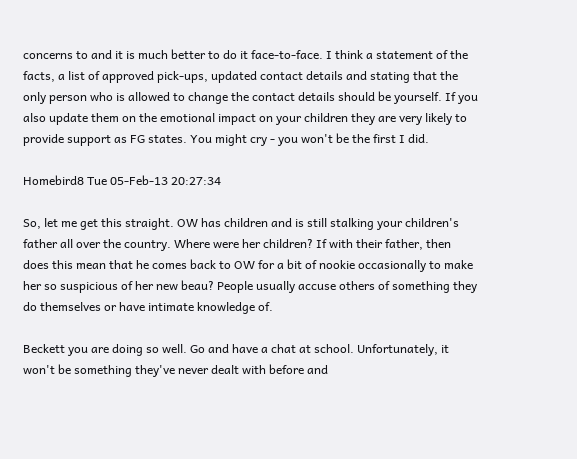concerns to and it is much better to do it face-to-face. I think a statement of the facts, a list of approved pick-ups, updated contact details and stating that the only person who is allowed to change the contact details should be yourself. If you also update them on the emotional impact on your children they are very likely to provide support as FG states. You might cry - you won't be the first I did.

Homebird8 Tue 05-Feb-13 20:27:34

So, let me get this straight. OW has children and is still stalking your children's father all over the country. Where were her children? If with their father, then does this mean that he comes back to OW for a bit of nookie occasionally to make her so suspicious of her new beau? People usually accuse others of something they do themselves or have intimate knowledge of.

Beckett you are doing so well. Go and have a chat at school. Unfortunately, it won't be something they've never dealt with before and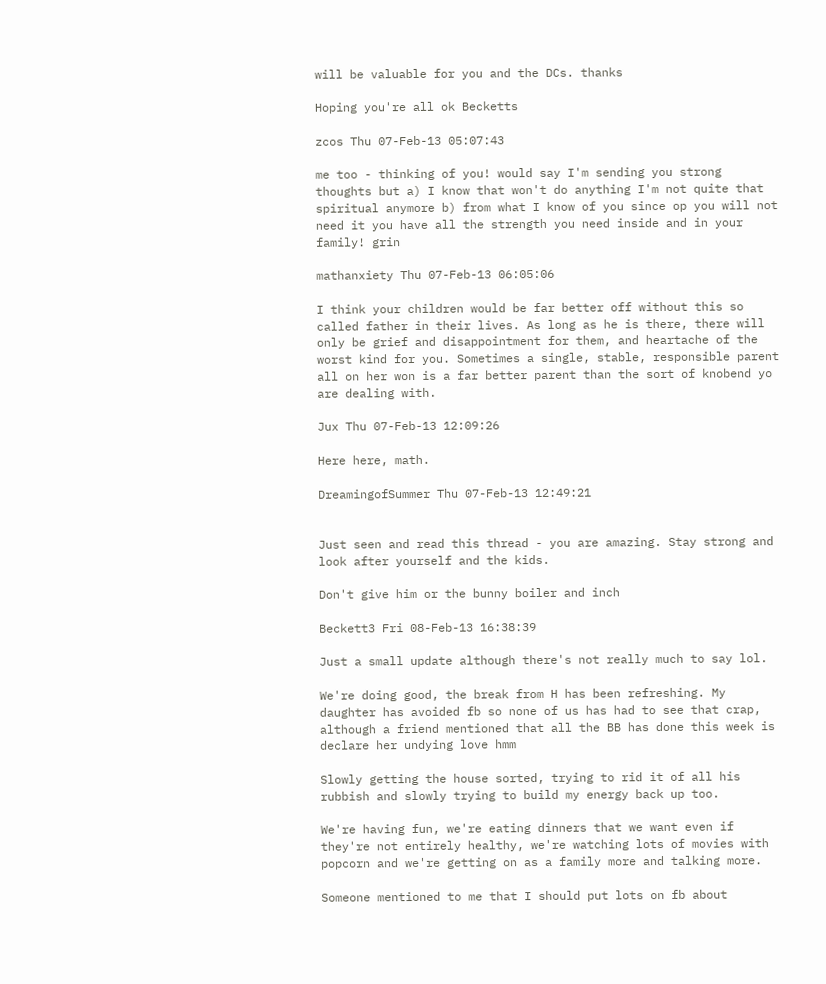will be valuable for you and the DCs. thanks

Hoping you're all ok Becketts

zcos Thu 07-Feb-13 05:07:43

me too - thinking of you! would say I'm sending you strong thoughts but a) I know that won't do anything I'm not quite that spiritual anymore b) from what I know of you since op you will not need it you have all the strength you need inside and in your family! grin

mathanxiety Thu 07-Feb-13 06:05:06

I think your children would be far better off without this so called father in their lives. As long as he is there, there will only be grief and disappointment for them, and heartache of the worst kind for you. Sometimes a single, stable, responsible parent all on her won is a far better parent than the sort of knobend yo are dealing with.

Jux Thu 07-Feb-13 12:09:26

Here here, math.

DreamingofSummer Thu 07-Feb-13 12:49:21


Just seen and read this thread - you are amazing. Stay strong and look after yourself and the kids.

Don't give him or the bunny boiler and inch

Beckett3 Fri 08-Feb-13 16:38:39

Just a small update although there's not really much to say lol.

We're doing good, the break from H has been refreshing. My daughter has avoided fb so none of us has had to see that crap, although a friend mentioned that all the BB has done this week is declare her undying love hmm

Slowly getting the house sorted, trying to rid it of all his rubbish and slowly trying to build my energy back up too.

We're having fun, we're eating dinners that we want even if they're not entirely healthy, we're watching lots of movies with popcorn and we're getting on as a family more and talking more.

Someone mentioned to me that I should put lots on fb about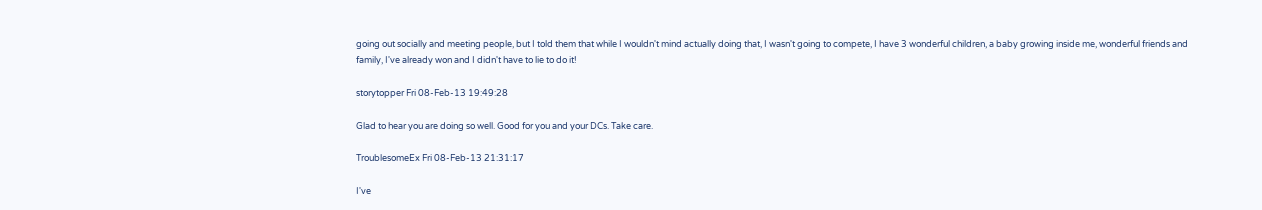going out socially and meeting people, but I told them that while I wouldn't mind actually doing that, I wasn't going to compete, I have 3 wonderful children, a baby growing inside me, wonderful friends and family, I've already won and I didn't have to lie to do it!

storytopper Fri 08-Feb-13 19:49:28

Glad to hear you are doing so well. Good for you and your DCs. Take care.

TroublesomeEx Fri 08-Feb-13 21:31:17

I've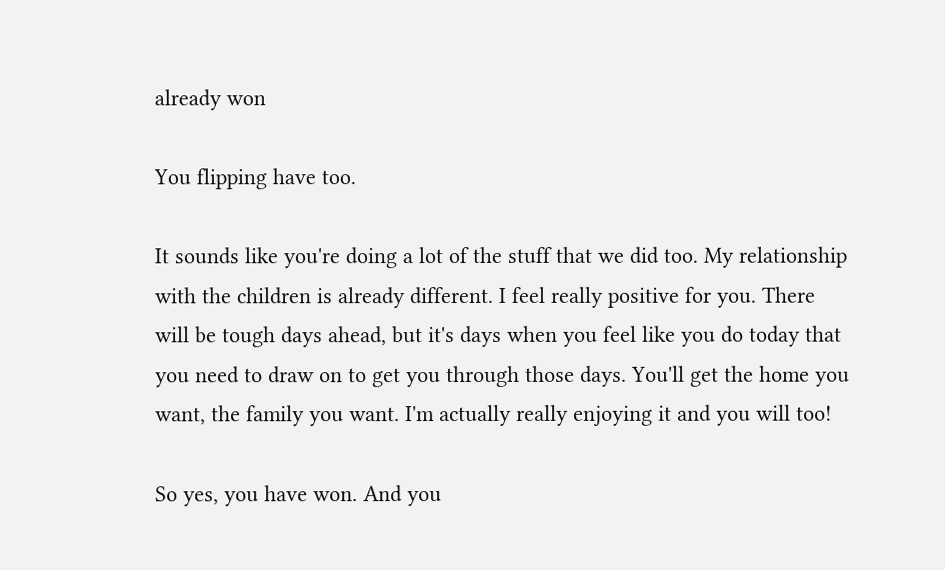already won

You flipping have too.

It sounds like you're doing a lot of the stuff that we did too. My relationship with the children is already different. I feel really positive for you. There will be tough days ahead, but it's days when you feel like you do today that you need to draw on to get you through those days. You'll get the home you want, the family you want. I'm actually really enjoying it and you will too!

So yes, you have won. And you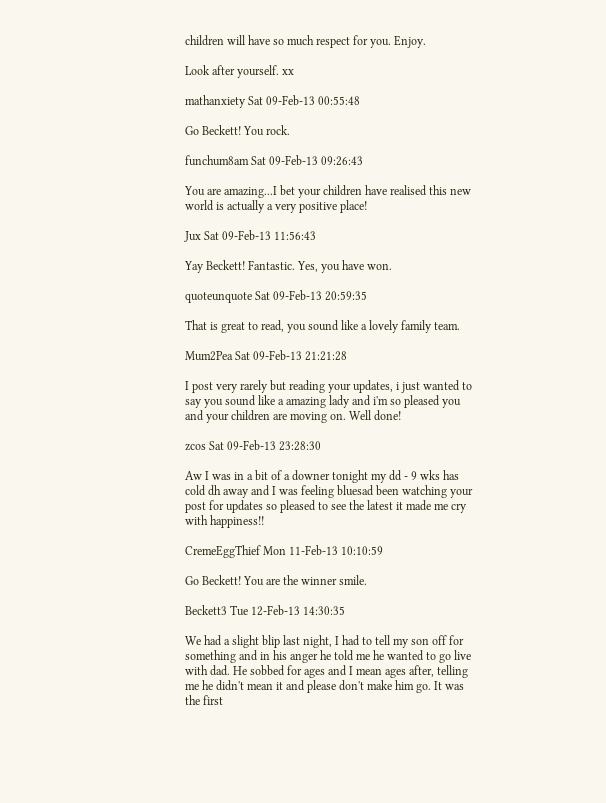children will have so much respect for you. Enjoy.

Look after yourself. xx

mathanxiety Sat 09-Feb-13 00:55:48

Go Beckett! You rock.

funchum8am Sat 09-Feb-13 09:26:43

You are amazing...I bet your children have realised this new world is actually a very positive place!

Jux Sat 09-Feb-13 11:56:43

Yay Beckett! Fantastic. Yes, you have won.

quoteunquote Sat 09-Feb-13 20:59:35

That is great to read, you sound like a lovely family team.

Mum2Pea Sat 09-Feb-13 21:21:28

I post very rarely but reading your updates, i just wanted to say you sound like a amazing lady and i'm so pleased you and your children are moving on. Well done!

zcos Sat 09-Feb-13 23:28:30

Aw I was in a bit of a downer tonight my dd - 9 wks has cold dh away and I was feeling bluesad been watching your post for updates so pleased to see the latest it made me cry with happiness!!

CremeEggThief Mon 11-Feb-13 10:10:59

Go Beckett! You are the winner smile.

Beckett3 Tue 12-Feb-13 14:30:35

We had a slight blip last night, I had to tell my son off for something and in his anger he told me he wanted to go live with dad. He sobbed for ages and I mean ages after, telling me he didn't mean it and please don't make him go. It was the first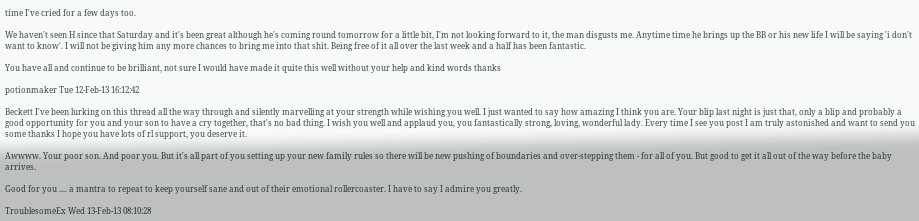time I've cried for a few days too.

We haven't seen H since that Saturday and it's been great although he's coming round tomorrow for a little bit, I'm not looking forward to it, the man disgusts me. Anytime time he brings up the BB or his new life I will be saying 'i don't want to know'. I will not be giving him any more chances to bring me into that shit. Being free of it all over the last week and a half has been fantastic.

You have all and continue to be brilliant, not sure I would have made it quite this well without your help and kind words thanks

potionmaker Tue 12-Feb-13 16:12:42

Beckett I've been lurking on this thread all the way through and silently marvelling at your strength while wishing you well. I just wanted to say how amazing I think you are. Your blip last night is just that, only a blip and probably a good opportunity for you and your son to have a cry together, that's no bad thing. I wish you well and applaud you, you fantastically strong, loving, wonderful lady. Every time I see you post I am truly astonished and want to send you some thanks I hope you have lots of rl support, you deserve it.

Awwww. Your poor son. And poor you. But it's all part of you setting up your new family rules so there will be new pushing of boundaries and over-stepping them - for all of you. But good to get it all out of the way before the baby arrives.

Good for you .... a mantra to repeat to keep yourself sane and out of their emotional rollercoaster. I have to say I admire you greatly.

TroublesomeEx Wed 13-Feb-13 08:10:28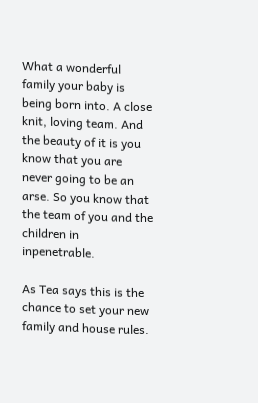What a wonderful family your baby is being born into. A close knit, loving team. And the beauty of it is you know that you are never going to be an arse. So you know that the team of you and the children in inpenetrable.

As Tea says this is the chance to set your new family and house rules.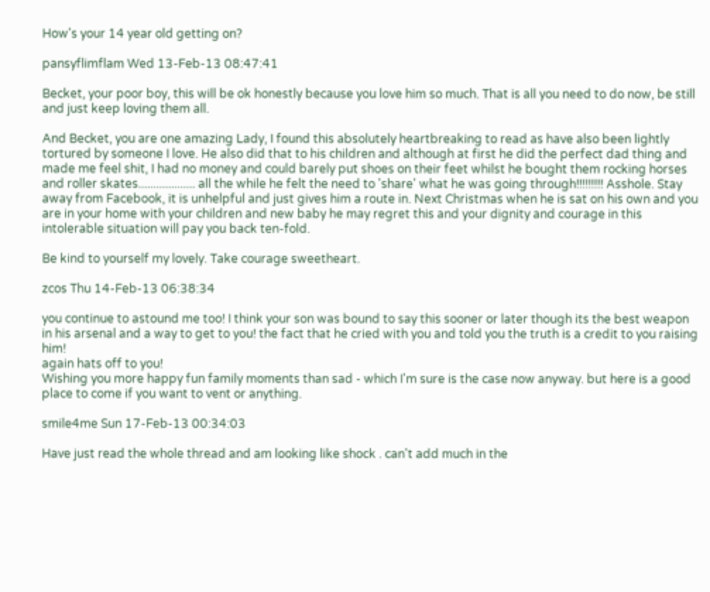How's your 14 year old getting on?

pansyflimflam Wed 13-Feb-13 08:47:41

Becket, your poor boy, this will be ok honestly because you love him so much. That is all you need to do now, be still and just keep loving them all.

And Becket, you are one amazing Lady, I found this absolutely heartbreaking to read as have also been lightly tortured by someone I love. He also did that to his children and although at first he did the perfect dad thing and made me feel shit, I had no money and could barely put shoes on their feet whilst he bought them rocking horses and roller skates................... all the while he felt the need to 'share' what he was going through!!!!!!!!! Asshole. Stay away from Facebook, it is unhelpful and just gives him a route in. Next Christmas when he is sat on his own and you are in your home with your children and new baby he may regret this and your dignity and courage in this intolerable situation will pay you back ten-fold.

Be kind to yourself my lovely. Take courage sweetheart.

zcos Thu 14-Feb-13 06:38:34

you continue to astound me too! I think your son was bound to say this sooner or later though its the best weapon in his arsenal and a way to get to you! the fact that he cried with you and told you the truth is a credit to you raising him!
again hats off to you!
Wishing you more happy fun family moments than sad - which I'm sure is the case now anyway. but here is a good place to come if you want to vent or anything.

smile4me Sun 17-Feb-13 00:34:03

Have just read the whole thread and am looking like shock . can't add much in the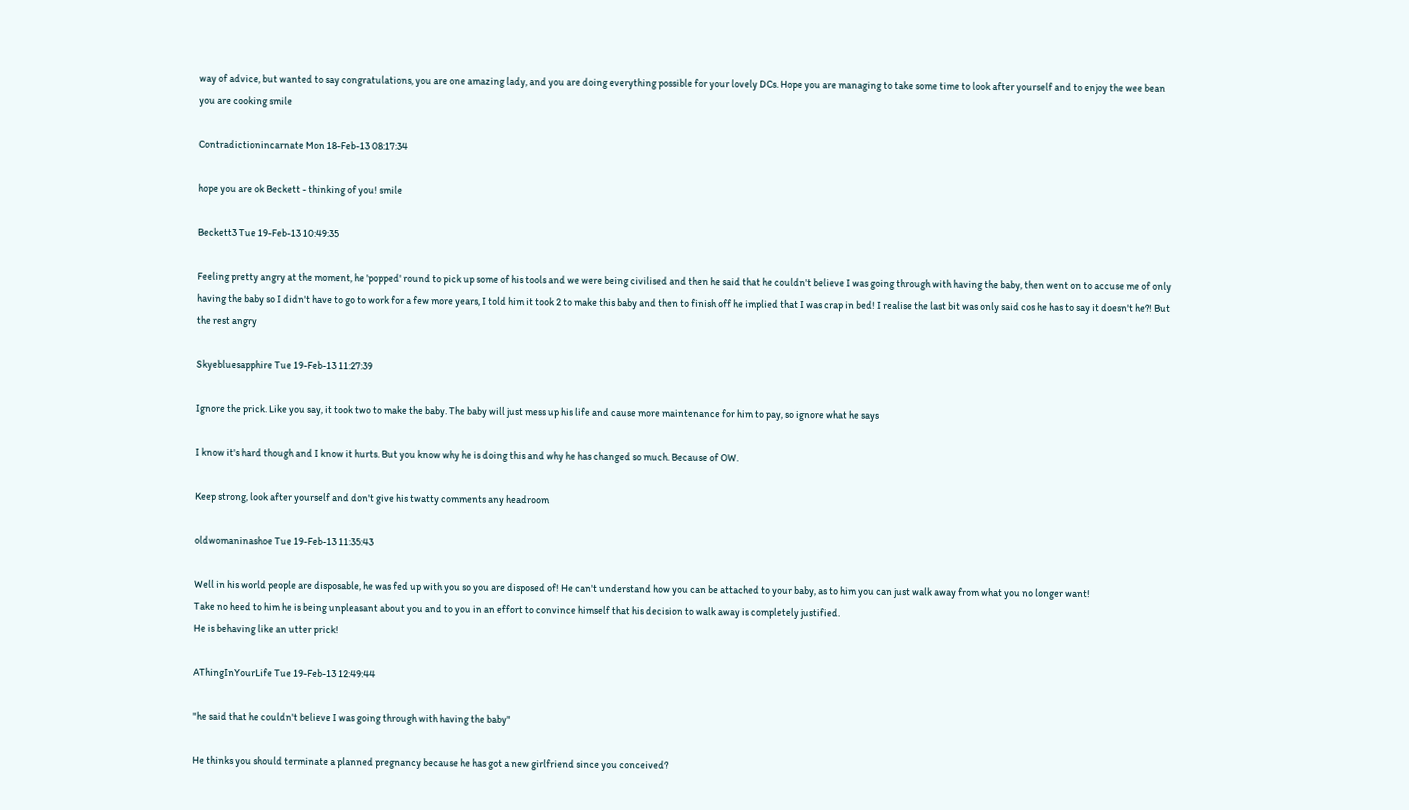way of advice, but wanted to say congratulations, you are one amazing lady, and you are doing everything possible for your lovely DCs. Hope you are managing to take some time to look after yourself and to enjoy the wee bean you are cooking smile

Contradictionincarnate Mon 18-Feb-13 08:17:34

hope you are ok Beckett - thinking of you! smile

Beckett3 Tue 19-Feb-13 10:49:35

Feeling pretty angry at the moment, he 'popped' round to pick up some of his tools and we were being civilised and then he said that he couldn't believe I was going through with having the baby, then went on to accuse me of only having the baby so I didn't have to go to work for a few more years, I told him it took 2 to make this baby and then to finish off he implied that I was crap in bed! I realise the last bit was only said cos he has to say it doesn't he?! But the rest angry

Skyebluesapphire Tue 19-Feb-13 11:27:39

Ignore the prick. Like you say, it took two to make the baby. The baby will just mess up his life and cause more maintenance for him to pay, so ignore what he says

I know it's hard though and I know it hurts. But you know why he is doing this and why he has changed so much. Because of OW.

Keep strong, look after yourself and don't give his twatty comments any headroom

oldwomaninashoe Tue 19-Feb-13 11:35:43

Well in his world people are disposable, he was fed up with you so you are disposed of! He can't understand how you can be attached to your baby, as to him you can just walk away from what you no longer want!
Take no heed to him he is being unpleasant about you and to you in an effort to convince himself that his decision to walk away is completely justified.
He is behaving like an utter prick!

AThingInYourLife Tue 19-Feb-13 12:49:44

"he said that he couldn't believe I was going through with having the baby"

He thinks you should terminate a planned pregnancy because he has got a new girlfriend since you conceived?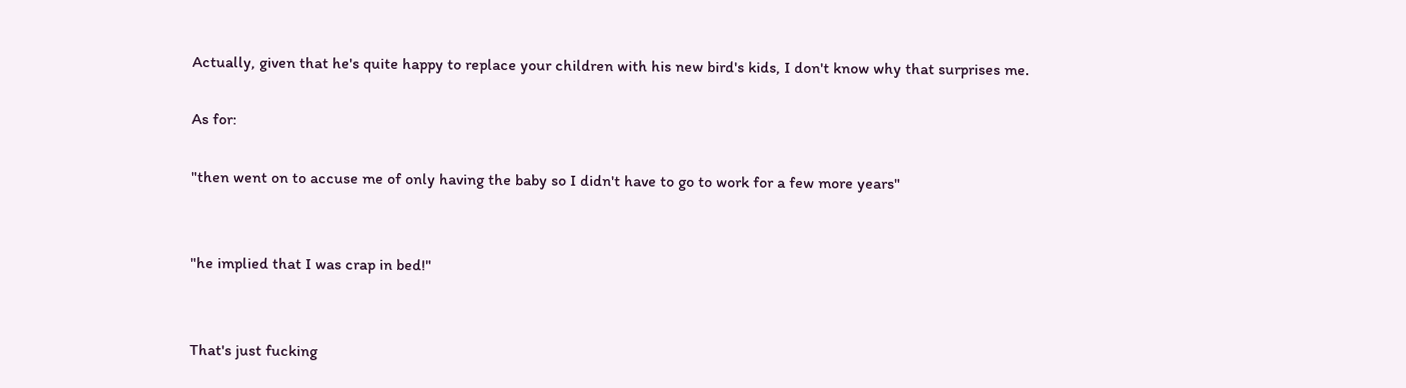Actually, given that he's quite happy to replace your children with his new bird's kids, I don't know why that surprises me.

As for:

"then went on to accuse me of only having the baby so I didn't have to go to work for a few more years"


"he implied that I was crap in bed!"


That's just fucking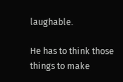laughable.

He has to think those things to make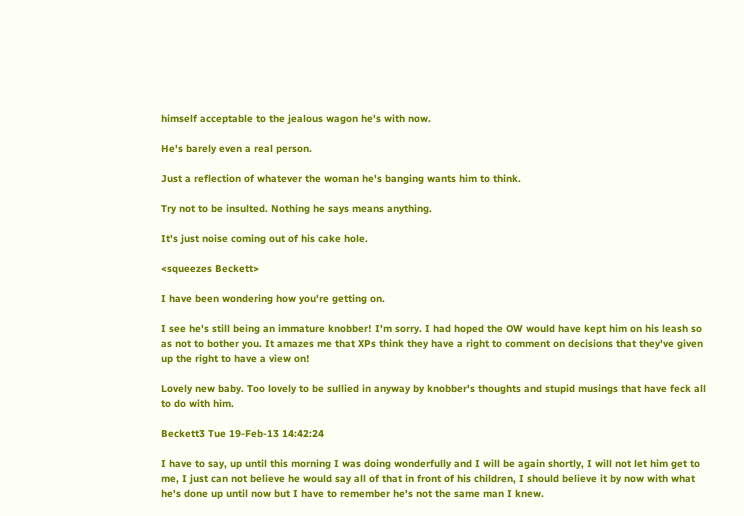himself acceptable to the jealous wagon he's with now.

He's barely even a real person.

Just a reflection of whatever the woman he's banging wants him to think.

Try not to be insulted. Nothing he says means anything.

It's just noise coming out of his cake hole.

<squeezes Beckett>

I have been wondering how you're getting on.

I see he's still being an immature knobber! I'm sorry. I had hoped the OW would have kept him on his leash so as not to bother you. It amazes me that XPs think they have a right to comment on decisions that they've given up the right to have a view on!

Lovely new baby. Too lovely to be sullied in anyway by knobber's thoughts and stupid musings that have feck all to do with him.

Beckett3 Tue 19-Feb-13 14:42:24

I have to say, up until this morning I was doing wonderfully and I will be again shortly, I will not let him get to me, I just can not believe he would say all of that in front of his children, I should believe it by now with what he's done up until now but I have to remember he's not the same man I knew.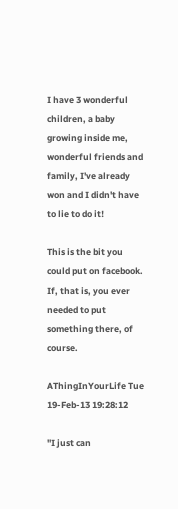I have 3 wonderful children, a baby growing inside me, wonderful friends and family, I've already won and I didn't have to lie to do it!

This is the bit you could put on facebook. If, that is, you ever needed to put something there, of course.

AThingInYourLife Tue 19-Feb-13 19:28:12

"I just can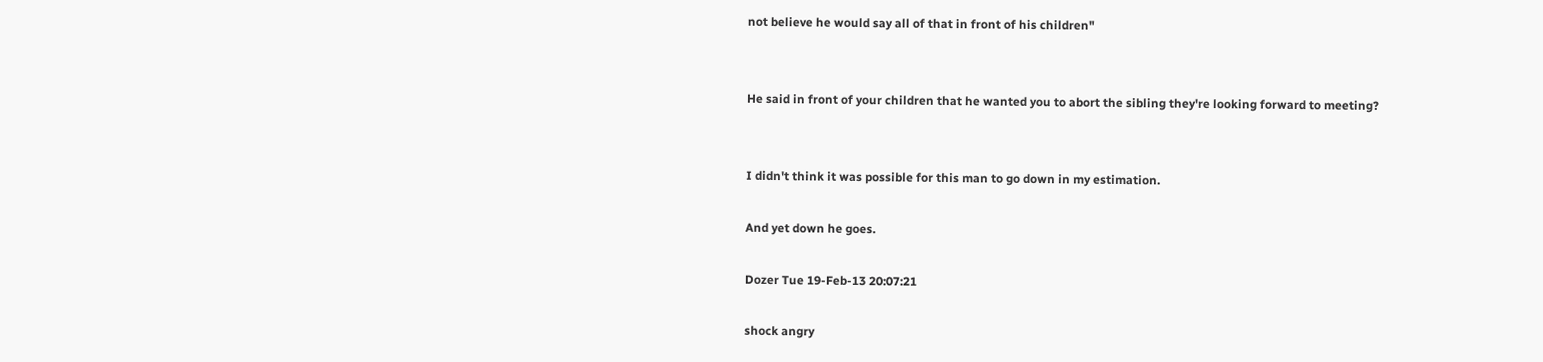not believe he would say all of that in front of his children"


He said in front of your children that he wanted you to abort the sibling they're looking forward to meeting?


I didn't think it was possible for this man to go down in my estimation.

And yet down he goes.

Dozer Tue 19-Feb-13 20:07:21

shock angry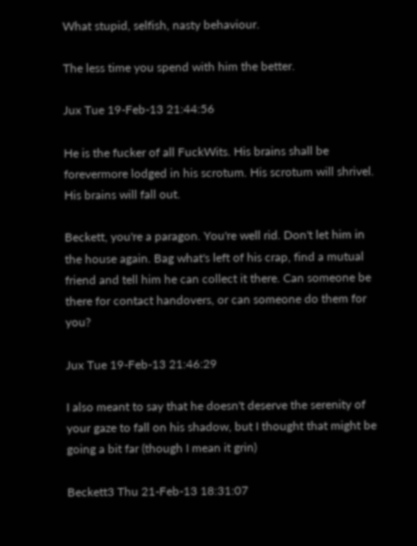What stupid, selfish, nasty behaviour.

The less time you spend with him the better.

Jux Tue 19-Feb-13 21:44:56

He is the fucker of all FuckWits. His brains shall be forevermore lodged in his scrotum. His scrotum will shrivel. His brains will fall out.

Beckett, you're a paragon. You're well rid. Don't let him in the house again. Bag what's left of his crap, find a mutual friend and tell him he can collect it there. Can someone be there for contact handovers, or can someone do them for you?

Jux Tue 19-Feb-13 21:46:29

I also meant to say that he doesn't deserve the serenity of your gaze to fall on his shadow, but I thought that might be going a bit far (though I mean it grin)

Beckett3 Thu 21-Feb-13 18:31:07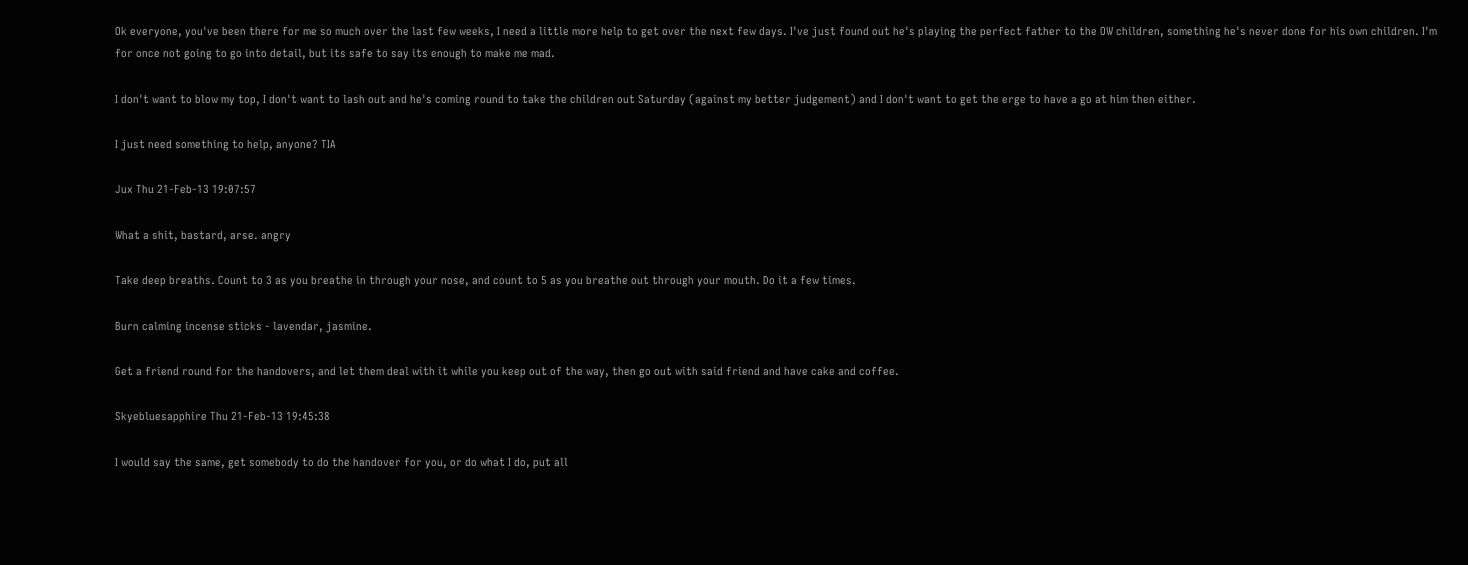Ok everyone, you've been there for me so much over the last few weeks, I need a little more help to get over the next few days. I've just found out he's playing the perfect father to the OW children, something he's never done for his own children. I'm for once not going to go into detail, but its safe to say its enough to make me mad.

I don't want to blow my top, I don't want to lash out and he's coming round to take the children out Saturday (against my better judgement) and I don't want to get the erge to have a go at him then either.

I just need something to help, anyone? TIA

Jux Thu 21-Feb-13 19:07:57

What a shit, bastard, arse. angry

Take deep breaths. Count to 3 as you breathe in through your nose, and count to 5 as you breathe out through your mouth. Do it a few times.

Burn calming incense sticks - lavendar, jasmine.

Get a friend round for the handovers, and let them deal with it while you keep out of the way, then go out with said friend and have cake and coffee.

Skyebluesapphire Thu 21-Feb-13 19:45:38

I would say the same, get somebody to do the handover for you, or do what I do, put all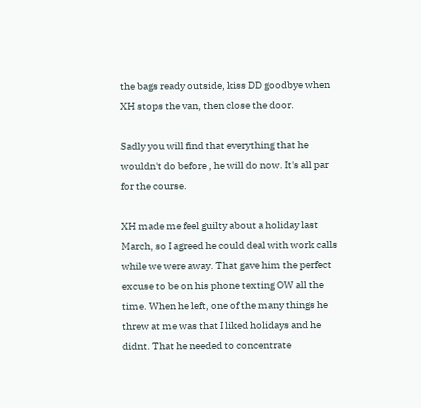the bags ready outside, kiss DD goodbye when XH stops the van, then close the door.

Sadly you will find that everything that he wouldn't do before , he will do now. It's all par for the course.

XH made me feel guilty about a holiday last March, so I agreed he could deal with work calls while we were away. That gave him the perfect excuse to be on his phone texting OW all the time. When he left, one of the many things he threw at me was that I liked holidays and he didnt. That he needed to concentrate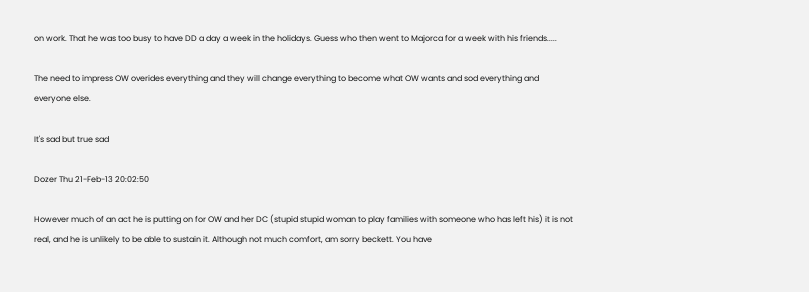on work. That he was too busy to have DD a day a week in the holidays. Guess who then went to Majorca for a week with his friends.....

The need to impress OW overides everything and they will change everything to become what OW wants and sod everything and everyone else.

It's sad but true sad

Dozer Thu 21-Feb-13 20:02:50

However much of an act he is putting on for OW and her DC (stupid stupid woman to play families with someone who has left his) it is not real, and he is unlikely to be able to sustain it. Although not much comfort, am sorry beckett. You have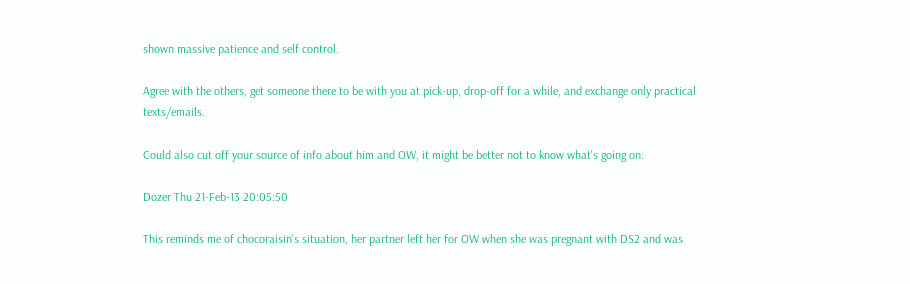shown massive patience and self control.

Agree with the others, get someone there to be with you at pick-up, drop-off for a while, and exchange only practical texts/emails.

Could also cut off your source of info about him and OW, it might be better not to know what's going on.

Dozer Thu 21-Feb-13 20:05:50

This reminds me of chocoraisin's situation, her partner left her for OW when she was pregnant with DS2 and was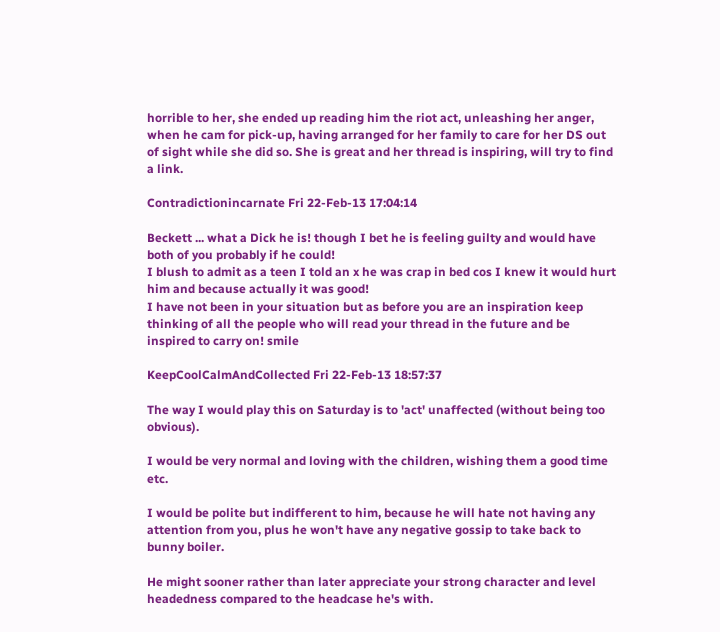horrible to her, she ended up reading him the riot act, unleashing her anger, when he cam for pick-up, having arranged for her family to care for her DS out of sight while she did so. She is great and her thread is inspiring, will try to find a link.

Contradictionincarnate Fri 22-Feb-13 17:04:14

Beckett ... what a Dick he is! though I bet he is feeling guilty and would have both of you probably if he could!
I blush to admit as a teen I told an x he was crap in bed cos I knew it would hurt him and because actually it was good!
I have not been in your situation but as before you are an inspiration keep thinking of all the people who will read your thread in the future and be inspired to carry on! smile

KeepCoolCalmAndCollected Fri 22-Feb-13 18:57:37

The way I would play this on Saturday is to 'act' unaffected (without being too obvious).

I would be very normal and loving with the children, wishing them a good time etc.

I would be polite but indifferent to him, because he will hate not having any attention from you, plus he won't have any negative gossip to take back to bunny boiler.

He might sooner rather than later appreciate your strong character and level headedness compared to the headcase he's with.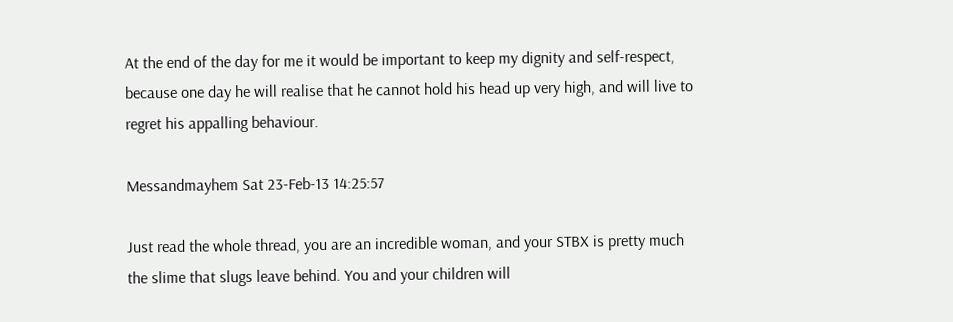At the end of the day for me it would be important to keep my dignity and self-respect, because one day he will realise that he cannot hold his head up very high, and will live to regret his appalling behaviour.

Messandmayhem Sat 23-Feb-13 14:25:57

Just read the whole thread, you are an incredible woman, and your STBX is pretty much the slime that slugs leave behind. You and your children will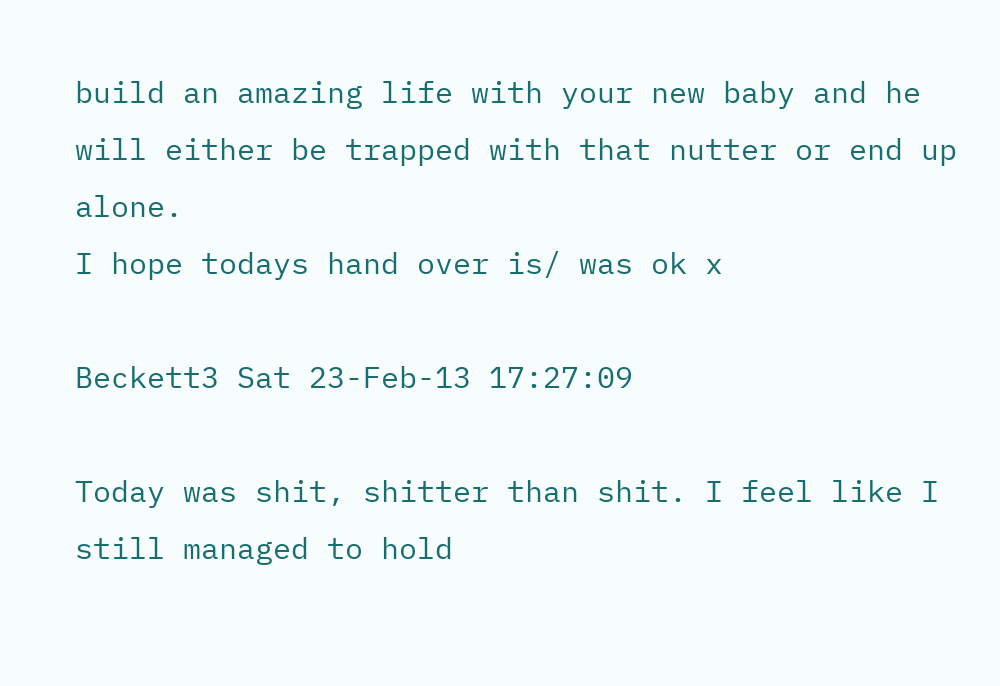build an amazing life with your new baby and he will either be trapped with that nutter or end up alone.
I hope todays hand over is/ was ok x

Beckett3 Sat 23-Feb-13 17:27:09

Today was shit, shitter than shit. I feel like I still managed to hold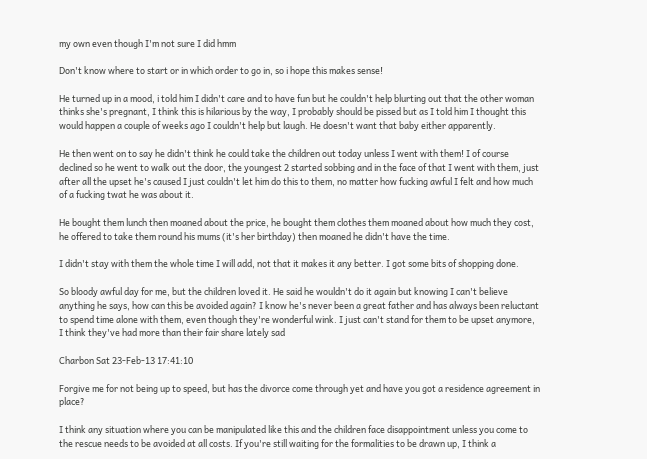my own even though I'm not sure I did hmm

Don't know where to start or in which order to go in, so i hope this makes sense!

He turned up in a mood, i told him I didn't care and to have fun but he couldn't help blurting out that the other woman thinks she's pregnant, I think this is hilarious by the way, I probably should be pissed but as I told him I thought this would happen a couple of weeks ago I couldn't help but laugh. He doesn't want that baby either apparently.

He then went on to say he didn't think he could take the children out today unless I went with them! I of course declined so he went to walk out the door, the youngest 2 started sobbing and in the face of that I went with them, just after all the upset he's caused I just couldn't let him do this to them, no matter how fucking awful I felt and how much of a fucking twat he was about it.

He bought them lunch then moaned about the price, he bought them clothes them moaned about how much they cost, he offered to take them round his mums (it's her birthday) then moaned he didn't have the time.

I didn't stay with them the whole time I will add, not that it makes it any better. I got some bits of shopping done.

So bloody awful day for me, but the children loved it. He said he wouldn't do it again but knowing I can't believe anything he says, how can this be avoided again? I know he's never been a great father and has always been reluctant to spend time alone with them, even though they're wonderful wink. I just can't stand for them to be upset anymore, I think they've had more than their fair share lately sad

Charbon Sat 23-Feb-13 17:41:10

Forgive me for not being up to speed, but has the divorce come through yet and have you got a residence agreement in place?

I think any situation where you can be manipulated like this and the children face disappointment unless you come to the rescue needs to be avoided at all costs. If you're still waiting for the formalities to be drawn up, I think a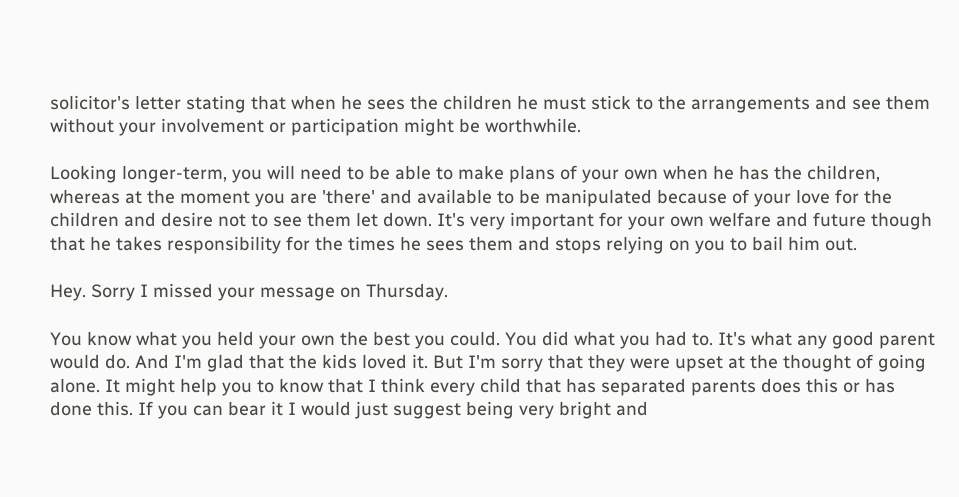solicitor's letter stating that when he sees the children he must stick to the arrangements and see them without your involvement or participation might be worthwhile.

Looking longer-term, you will need to be able to make plans of your own when he has the children, whereas at the moment you are 'there' and available to be manipulated because of your love for the children and desire not to see them let down. It's very important for your own welfare and future though that he takes responsibility for the times he sees them and stops relying on you to bail him out.

Hey. Sorry I missed your message on Thursday.

You know what you held your own the best you could. You did what you had to. It's what any good parent would do. And I'm glad that the kids loved it. But I'm sorry that they were upset at the thought of going alone. It might help you to know that I think every child that has separated parents does this or has done this. If you can bear it I would just suggest being very bright and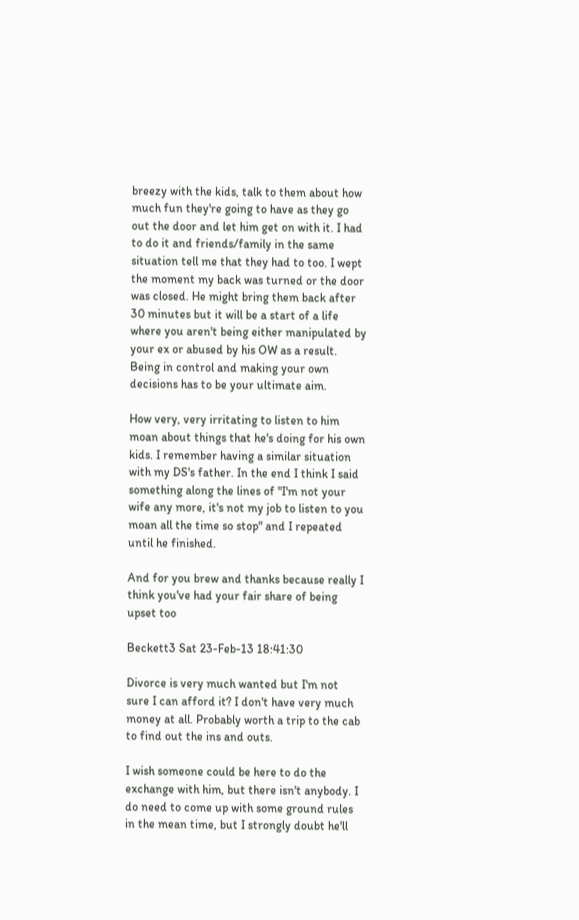breezy with the kids, talk to them about how much fun they're going to have as they go out the door and let him get on with it. I had to do it and friends/family in the same situation tell me that they had to too. I wept the moment my back was turned or the door was closed. He might bring them back after 30 minutes but it will be a start of a life where you aren't being either manipulated by your ex or abused by his OW as a result. Being in control and making your own decisions has to be your ultimate aim.

How very, very irritating to listen to him moan about things that he's doing for his own kids. I remember having a similar situation with my DS's father. In the end I think I said something along the lines of "I'm not your wife any more, it's not my job to listen to you moan all the time so stop" and I repeated until he finished.

And for you brew and thanks because really I think you've had your fair share of being upset too

Beckett3 Sat 23-Feb-13 18:41:30

Divorce is very much wanted but I'm not sure I can afford it? I don't have very much money at all. Probably worth a trip to the cab to find out the ins and outs.

I wish someone could be here to do the exchange with him, but there isn't anybody. I do need to come up with some ground rules in the mean time, but I strongly doubt he'll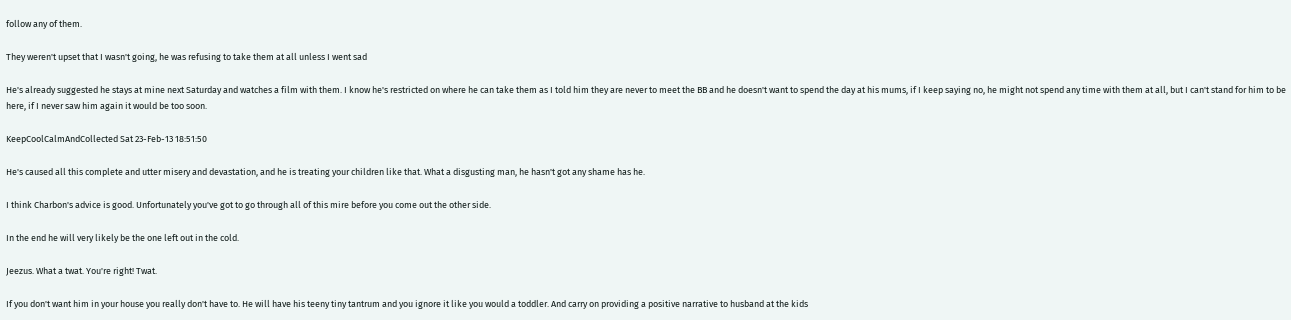follow any of them.

They weren't upset that I wasn't going, he was refusing to take them at all unless I went sad

He's already suggested he stays at mine next Saturday and watches a film with them. I know he's restricted on where he can take them as I told him they are never to meet the BB and he doesn't want to spend the day at his mums, if I keep saying no, he might not spend any time with them at all, but I can't stand for him to be here, if I never saw him again it would be too soon.

KeepCoolCalmAndCollected Sat 23-Feb-13 18:51:50

He's caused all this complete and utter misery and devastation, and he is treating your children like that. What a disgusting man, he hasn't got any shame has he.

I think Charbon's advice is good. Unfortunately you've got to go through all of this mire before you come out the other side.

In the end he will very likely be the one left out in the cold.

Jeezus. What a twat. You're right! Twat.

If you don't want him in your house you really don't have to. He will have his teeny tiny tantrum and you ignore it like you would a toddler. And carry on providing a positive narrative to husband at the kids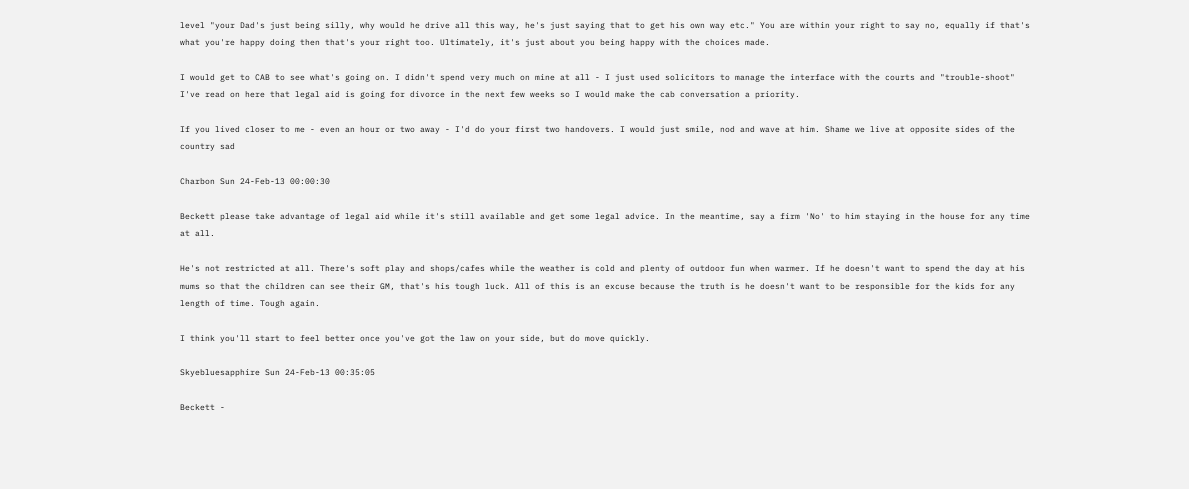level "your Dad's just being silly, why would he drive all this way, he's just saying that to get his own way etc." You are within your right to say no, equally if that's what you're happy doing then that's your right too. Ultimately, it's just about you being happy with the choices made.

I would get to CAB to see what's going on. I didn't spend very much on mine at all - I just used solicitors to manage the interface with the courts and "trouble-shoot" I've read on here that legal aid is going for divorce in the next few weeks so I would make the cab conversation a priority.

If you lived closer to me - even an hour or two away - I'd do your first two handovers. I would just smile, nod and wave at him. Shame we live at opposite sides of the country sad

Charbon Sun 24-Feb-13 00:00:30

Beckett please take advantage of legal aid while it's still available and get some legal advice. In the meantime, say a firm 'No' to him staying in the house for any time at all.

He's not restricted at all. There's soft play and shops/cafes while the weather is cold and plenty of outdoor fun when warmer. If he doesn't want to spend the day at his mums so that the children can see their GM, that's his tough luck. All of this is an excuse because the truth is he doesn't want to be responsible for the kids for any length of time. Tough again.

I think you'll start to feel better once you've got the law on your side, but do move quickly.

Skyebluesapphire Sun 24-Feb-13 00:35:05

Beckett -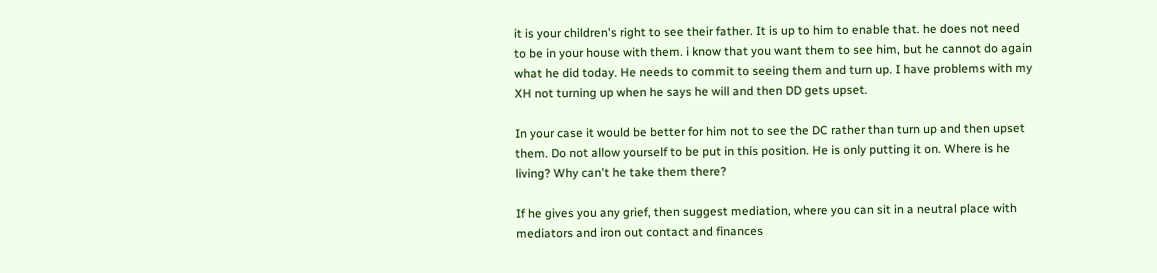it is your children's right to see their father. It is up to him to enable that. he does not need to be in your house with them. i know that you want them to see him, but he cannot do again what he did today. He needs to commit to seeing them and turn up. I have problems with my XH not turning up when he says he will and then DD gets upset.

In your case it would be better for him not to see the DC rather than turn up and then upset them. Do not allow yourself to be put in this position. He is only putting it on. Where is he living? Why can't he take them there?

If he gives you any grief, then suggest mediation, where you can sit in a neutral place with mediators and iron out contact and finances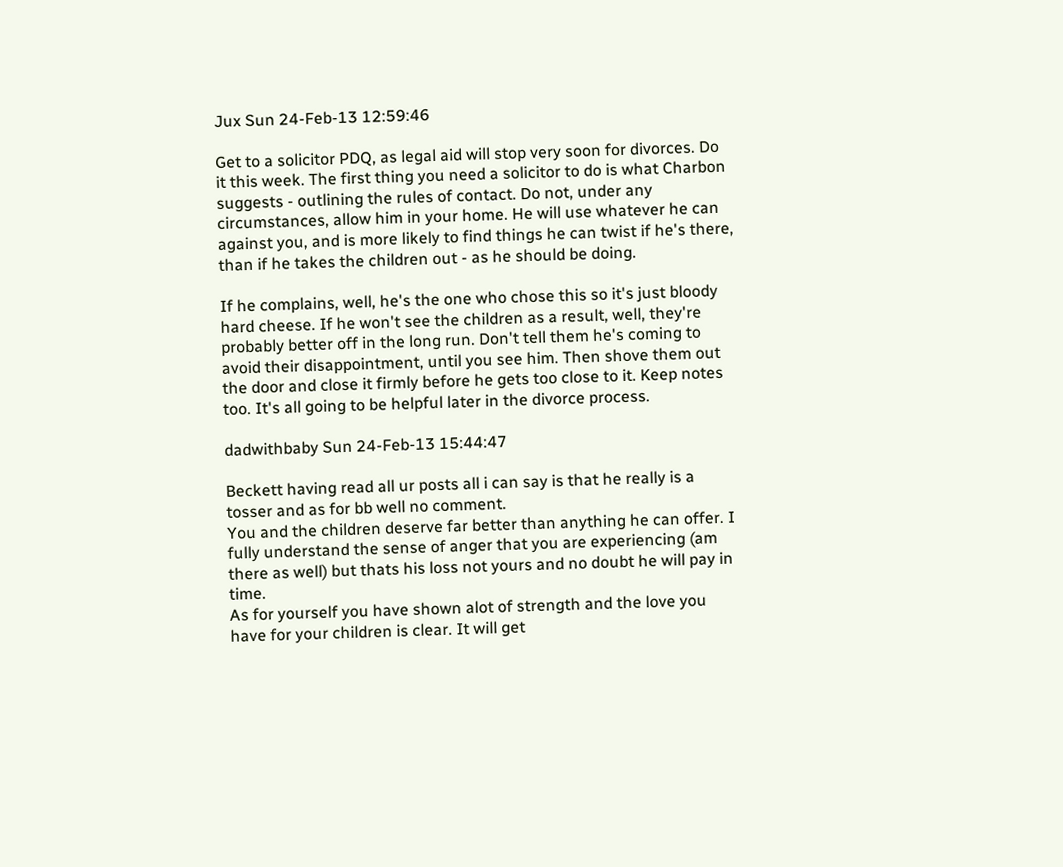Jux Sun 24-Feb-13 12:59:46

Get to a solicitor PDQ, as legal aid will stop very soon for divorces. Do it this week. The first thing you need a solicitor to do is what Charbon suggests - outlining the rules of contact. Do not, under any circumstances, allow him in your home. He will use whatever he can against you, and is more likely to find things he can twist if he's there, than if he takes the children out - as he should be doing.

If he complains, well, he's the one who chose this so it's just bloody hard cheese. If he won't see the children as a result, well, they're probably better off in the long run. Don't tell them he's coming to avoid their disappointment, until you see him. Then shove them out the door and close it firmly before he gets too close to it. Keep notes too. It's all going to be helpful later in the divorce process.

dadwithbaby Sun 24-Feb-13 15:44:47

Beckett having read all ur posts all i can say is that he really is a tosser and as for bb well no comment.
You and the children deserve far better than anything he can offer. I fully understand the sense of anger that you are experiencing (am there as well) but thats his loss not yours and no doubt he will pay in time.
As for yourself you have shown alot of strength and the love you have for your children is clear. It will get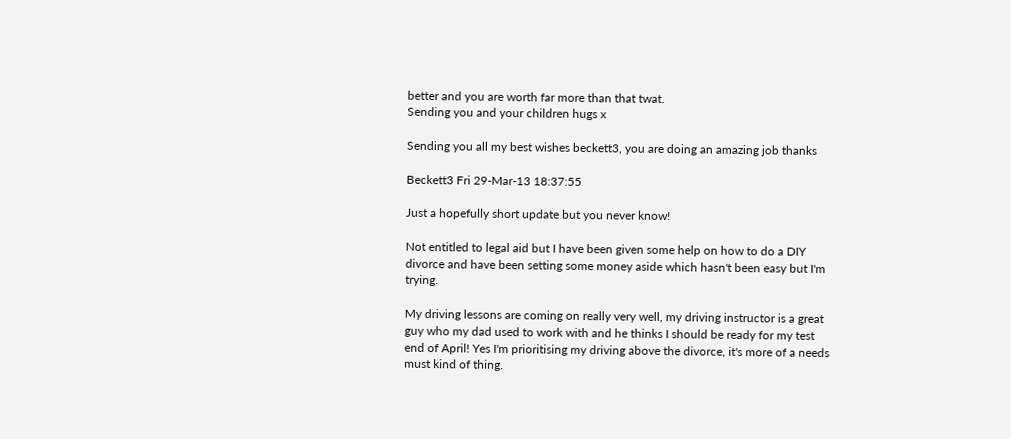better and you are worth far more than that twat.
Sending you and your children hugs x

Sending you all my best wishes beckett3, you are doing an amazing job thanks

Beckett3 Fri 29-Mar-13 18:37:55

Just a hopefully short update but you never know!

Not entitled to legal aid but I have been given some help on how to do a DIY divorce and have been setting some money aside which hasn't been easy but I'm trying.

My driving lessons are coming on really very well, my driving instructor is a great guy who my dad used to work with and he thinks I should be ready for my test end of April! Yes I'm prioritising my driving above the divorce, it's more of a needs must kind of thing.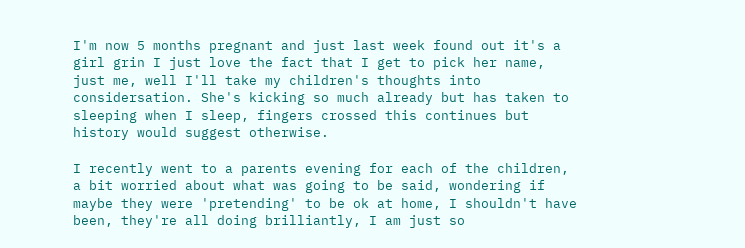I'm now 5 months pregnant and just last week found out it's a girl grin I just love the fact that I get to pick her name, just me, well I'll take my children's thoughts into considersation. She's kicking so much already but has taken to sleeping when I sleep, fingers crossed this continues but history would suggest otherwise.

I recently went to a parents evening for each of the children, a bit worried about what was going to be said, wondering if maybe they were 'pretending' to be ok at home, I shouldn't have been, they're all doing brilliantly, I am just so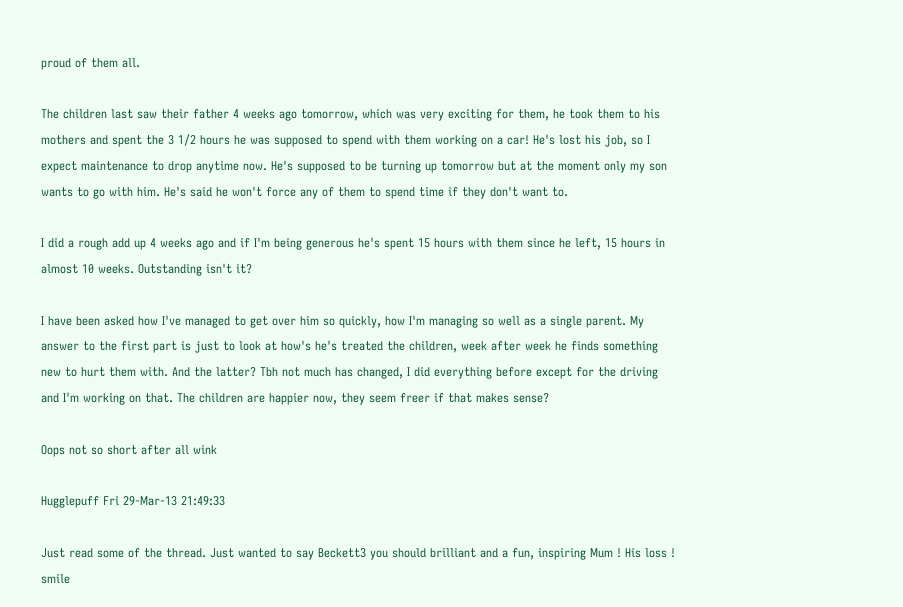proud of them all.

The children last saw their father 4 weeks ago tomorrow, which was very exciting for them, he took them to his mothers and spent the 3 1/2 hours he was supposed to spend with them working on a car! He's lost his job, so I expect maintenance to drop anytime now. He's supposed to be turning up tomorrow but at the moment only my son wants to go with him. He's said he won't force any of them to spend time if they don't want to.

I did a rough add up 4 weeks ago and if I'm being generous he's spent 15 hours with them since he left, 15 hours in almost 10 weeks. Outstanding isn't it?

I have been asked how I've managed to get over him so quickly, how I'm managing so well as a single parent. My answer to the first part is just to look at how's he's treated the children, week after week he finds something new to hurt them with. And the latter? Tbh not much has changed, I did everything before except for the driving and I'm working on that. The children are happier now, they seem freer if that makes sense?

Oops not so short after all wink

Hugglepuff Fri 29-Mar-13 21:49:33

Just read some of the thread. Just wanted to say Beckett3 you should brilliant and a fun, inspiring Mum ! His loss ! smile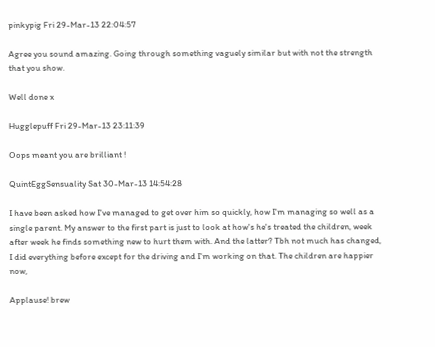pinkypig Fri 29-Mar-13 22:04:57

Agree you sound amazing. Going through something vaguely similar but with not the strength that you show.

Well done x

Hugglepuff Fri 29-Mar-13 23:11:39

Oops meant you are brilliant !

QuintEggSensuality Sat 30-Mar-13 14:54:28

I have been asked how I've managed to get over him so quickly, how I'm managing so well as a single parent. My answer to the first part is just to look at how's he's treated the children, week after week he finds something new to hurt them with. And the latter? Tbh not much has changed, I did everything before except for the driving and I'm working on that. The children are happier now,

Applause! brew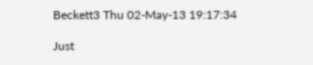Beckett3 Thu 02-May-13 19:17:34

Just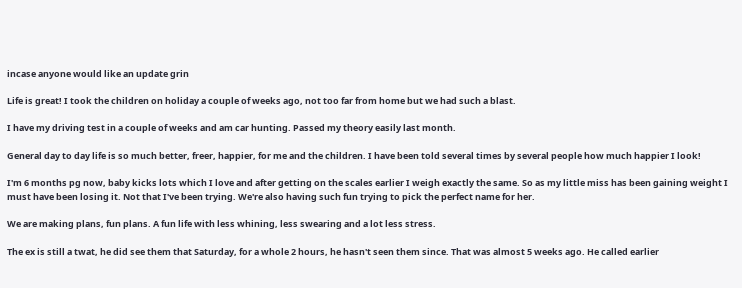incase anyone would like an update grin

Life is great! I took the children on holiday a couple of weeks ago, not too far from home but we had such a blast.

I have my driving test in a couple of weeks and am car hunting. Passed my theory easily last month.

General day to day life is so much better, freer, happier, for me and the children. I have been told several times by several people how much happier I look!

I'm 6 months pg now, baby kicks lots which I love and after getting on the scales earlier I weigh exactly the same. So as my little miss has been gaining weight I must have been losing it. Not that I've been trying. We're also having such fun trying to pick the perfect name for her.

We are making plans, fun plans. A fun life with less whining, less swearing and a lot less stress.

The ex is still a twat, he did see them that Saturday, for a whole 2 hours, he hasn't seen them since. That was almost 5 weeks ago. He called earlier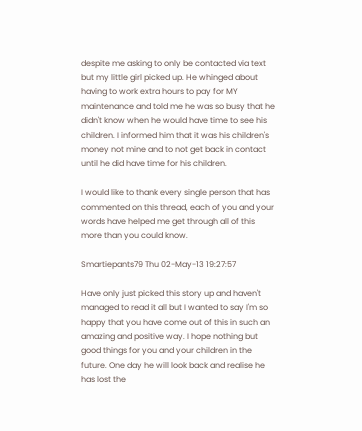despite me asking to only be contacted via text but my little girl picked up. He whinged about having to work extra hours to pay for MY maintenance and told me he was so busy that he didn't know when he would have time to see his children. I informed him that it was his children's money not mine and to not get back in contact until he did have time for his children.

I would like to thank every single person that has commented on this thread, each of you and your words have helped me get through all of this more than you could know.

Smartiepants79 Thu 02-May-13 19:27:57

Have only just picked this story up and haven't managed to read it all but I wanted to say I'm so happy that you have come out of this in such an amazing and positive way. I hope nothing but good things for you and your children in the future. One day he will look back and realise he has lost the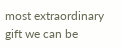most extraordinary gift we can be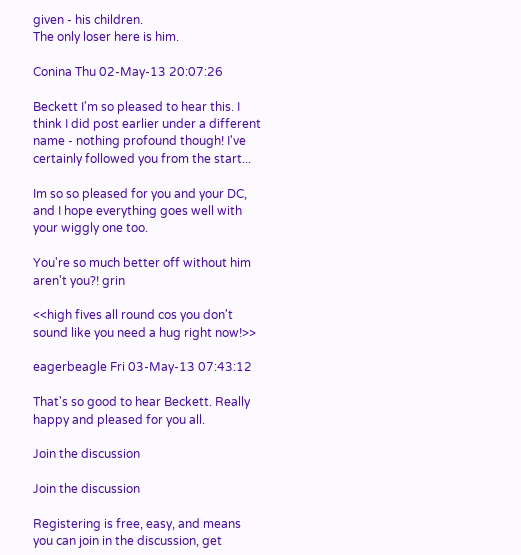given - his children.
The only loser here is him.

Conina Thu 02-May-13 20:07:26

Beckett I'm so pleased to hear this. I think I did post earlier under a different name - nothing profound though! I've certainly followed you from the start...

Im so so pleased for you and your DC, and I hope everything goes well with your wiggly one too.

You're so much better off without him aren't you?! grin

<<high fives all round cos you don't sound like you need a hug right now!>>

eagerbeagle Fri 03-May-13 07:43:12

That's so good to hear Beckett. Really happy and pleased for you all.

Join the discussion

Join the discussion

Registering is free, easy, and means you can join in the discussion, get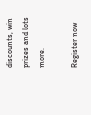discounts, win prizes and lots more.

Register now